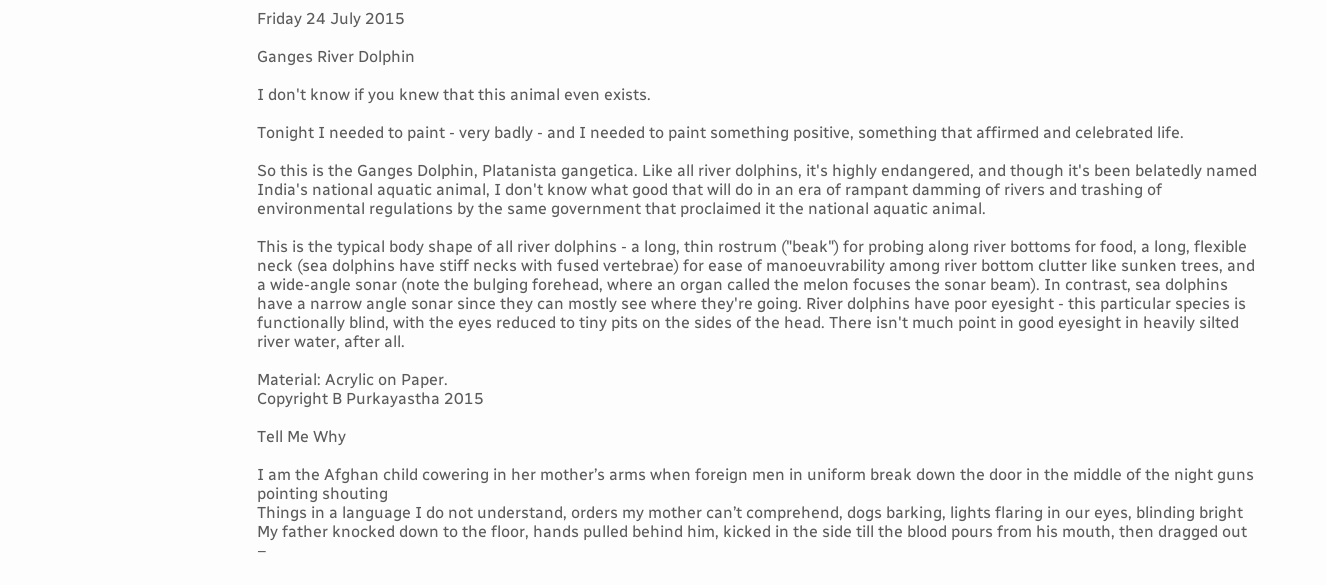Friday 24 July 2015

Ganges River Dolphin

I don't know if you knew that this animal even exists.

Tonight I needed to paint - very badly - and I needed to paint something positive, something that affirmed and celebrated life.

So this is the Ganges Dolphin, Platanista gangetica. Like all river dolphins, it's highly endangered, and though it's been belatedly named India's national aquatic animal, I don't know what good that will do in an era of rampant damming of rivers and trashing of environmental regulations by the same government that proclaimed it the national aquatic animal.

This is the typical body shape of all river dolphins - a long, thin rostrum ("beak") for probing along river bottoms for food, a long, flexible neck (sea dolphins have stiff necks with fused vertebrae) for ease of manoeuvrability among river bottom clutter like sunken trees, and a wide-angle sonar (note the bulging forehead, where an organ called the melon focuses the sonar beam). In contrast, sea dolphins have a narrow angle sonar since they can mostly see where they're going. River dolphins have poor eyesight - this particular species is functionally blind, with the eyes reduced to tiny pits on the sides of the head. There isn't much point in good eyesight in heavily silted river water, after all.

Material: Acrylic on Paper.
Copyright B Purkayastha 2015

Tell Me Why

I am the Afghan child cowering in her mother’s arms when foreign men in uniform break down the door in the middle of the night guns pointing shouting
Things in a language I do not understand, orders my mother can’t comprehend, dogs barking, lights flaring in our eyes, blinding bright
My father knocked down to the floor, hands pulled behind him, kicked in the side till the blood pours from his mouth, then dragged out –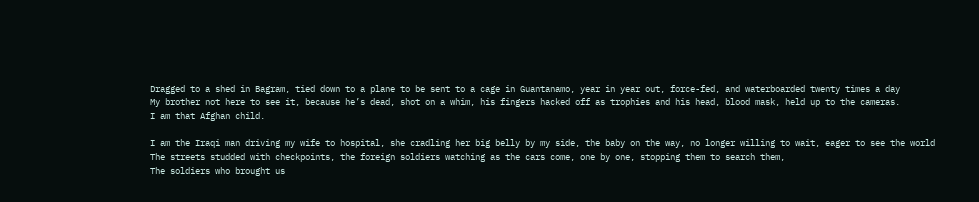Dragged to a shed in Bagram, tied down to a plane to be sent to a cage in Guantanamo, year in year out, force-fed, and waterboarded twenty times a day
My brother not here to see it, because he’s dead, shot on a whim, his fingers hacked off as trophies and his head, blood mask, held up to the cameras.
I am that Afghan child.

I am the Iraqi man driving my wife to hospital, she cradling her big belly by my side, the baby on the way, no longer willing to wait, eager to see the world
The streets studded with checkpoints, the foreign soldiers watching as the cars come, one by one, stopping them to search them,
The soldiers who brought us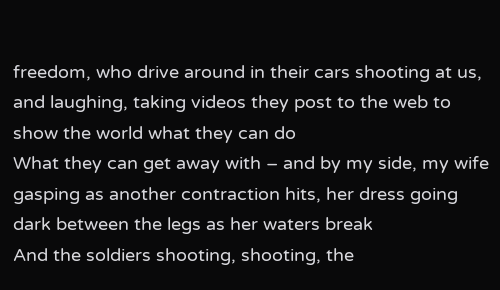freedom, who drive around in their cars shooting at us, and laughing, taking videos they post to the web to show the world what they can do
What they can get away with – and by my side, my wife gasping as another contraction hits, her dress going dark between the legs as her waters break
And the soldiers shooting, shooting, the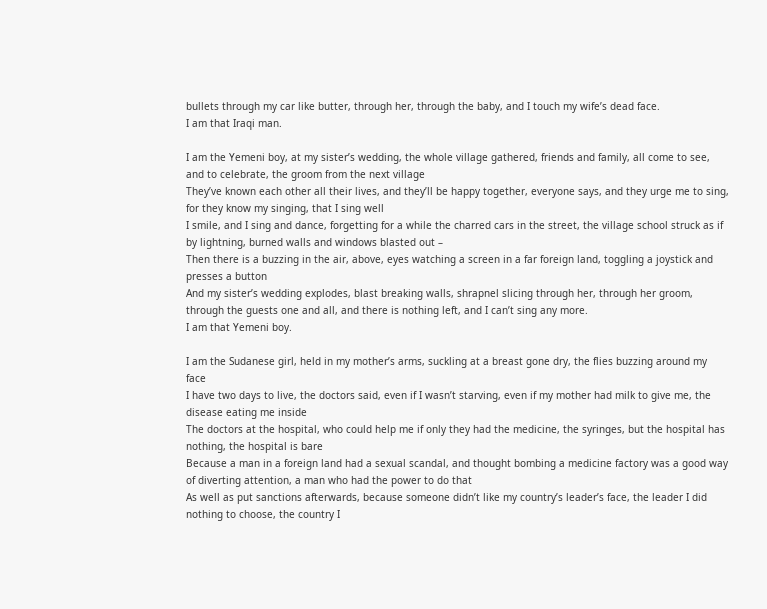bullets through my car like butter, through her, through the baby, and I touch my wife’s dead face.
I am that Iraqi man.

I am the Yemeni boy, at my sister’s wedding, the whole village gathered, friends and family, all come to see, and to celebrate, the groom from the next village
They’ve known each other all their lives, and they’ll be happy together, everyone says, and they urge me to sing, for they know my singing, that I sing well
I smile, and I sing and dance, forgetting for a while the charred cars in the street, the village school struck as if by lightning, burned walls and windows blasted out –
Then there is a buzzing in the air, above, eyes watching a screen in a far foreign land, toggling a joystick and presses a button
And my sister’s wedding explodes, blast breaking walls, shrapnel slicing through her, through her groom, through the guests one and all, and there is nothing left, and I can’t sing any more.
I am that Yemeni boy.

I am the Sudanese girl, held in my mother’s arms, suckling at a breast gone dry, the flies buzzing around my face
I have two days to live, the doctors said, even if I wasn’t starving, even if my mother had milk to give me, the disease eating me inside
The doctors at the hospital, who could help me if only they had the medicine, the syringes, but the hospital has nothing, the hospital is bare
Because a man in a foreign land had a sexual scandal, and thought bombing a medicine factory was a good way of diverting attention, a man who had the power to do that
As well as put sanctions afterwards, because someone didn’t like my country’s leader’s face, the leader I did nothing to choose, the country I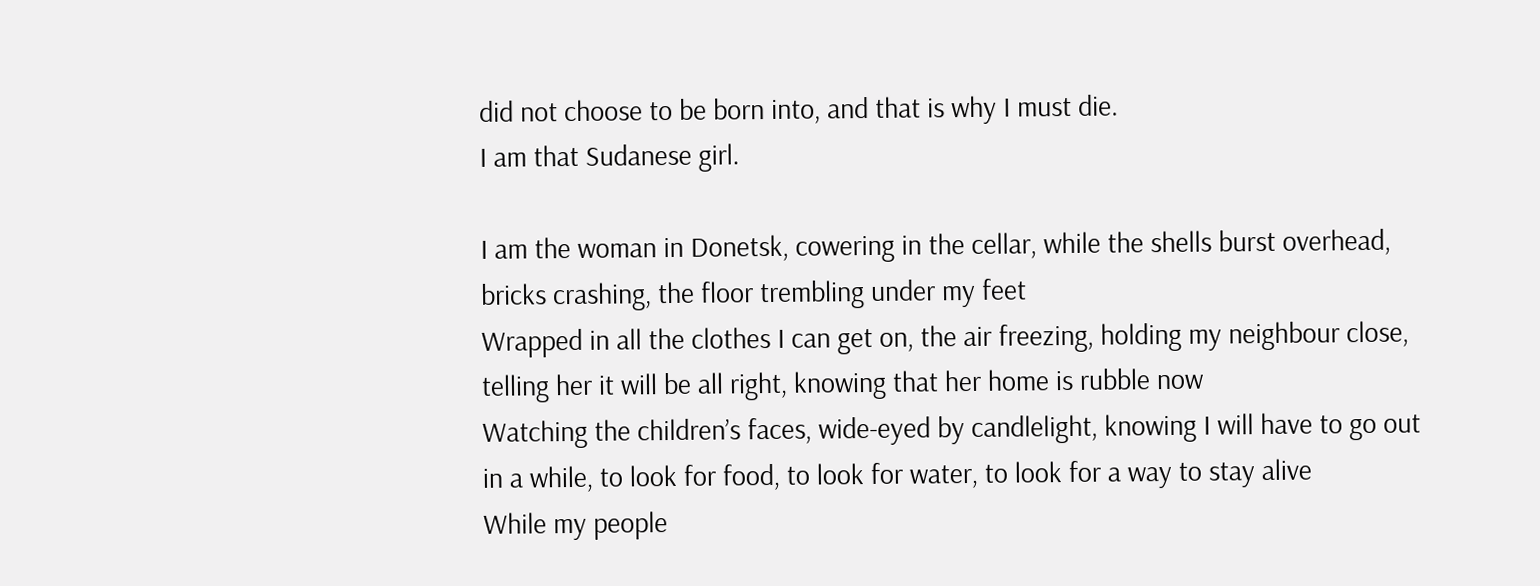did not choose to be born into, and that is why I must die.
I am that Sudanese girl.

I am the woman in Donetsk, cowering in the cellar, while the shells burst overhead, bricks crashing, the floor trembling under my feet
Wrapped in all the clothes I can get on, the air freezing, holding my neighbour close, telling her it will be all right, knowing that her home is rubble now
Watching the children’s faces, wide-eyed by candlelight, knowing I will have to go out in a while, to look for food, to look for water, to look for a way to stay alive
While my people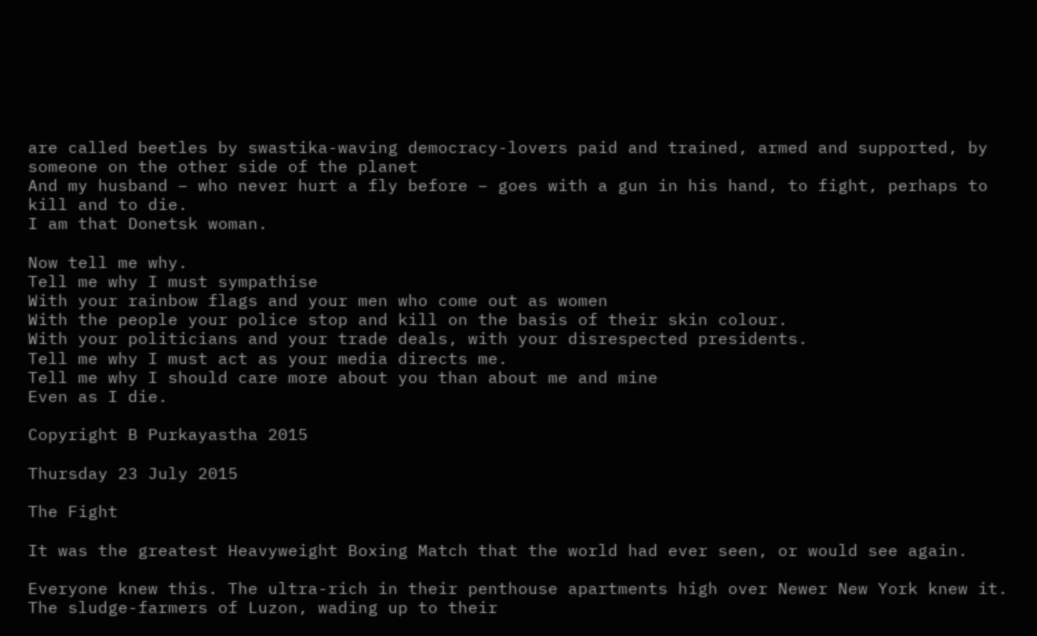are called beetles by swastika-waving democracy-lovers paid and trained, armed and supported, by someone on the other side of the planet
And my husband – who never hurt a fly before – goes with a gun in his hand, to fight, perhaps to kill and to die.
I am that Donetsk woman.

Now tell me why.
Tell me why I must sympathise
With your rainbow flags and your men who come out as women
With the people your police stop and kill on the basis of their skin colour.
With your politicians and your trade deals, with your disrespected presidents.
Tell me why I must act as your media directs me.
Tell me why I should care more about you than about me and mine
Even as I die.

Copyright B Purkayastha 2015

Thursday 23 July 2015

The Fight

It was the greatest Heavyweight Boxing Match that the world had ever seen, or would see again.

Everyone knew this. The ultra-rich in their penthouse apartments high over Newer New York knew it. The sludge-farmers of Luzon, wading up to their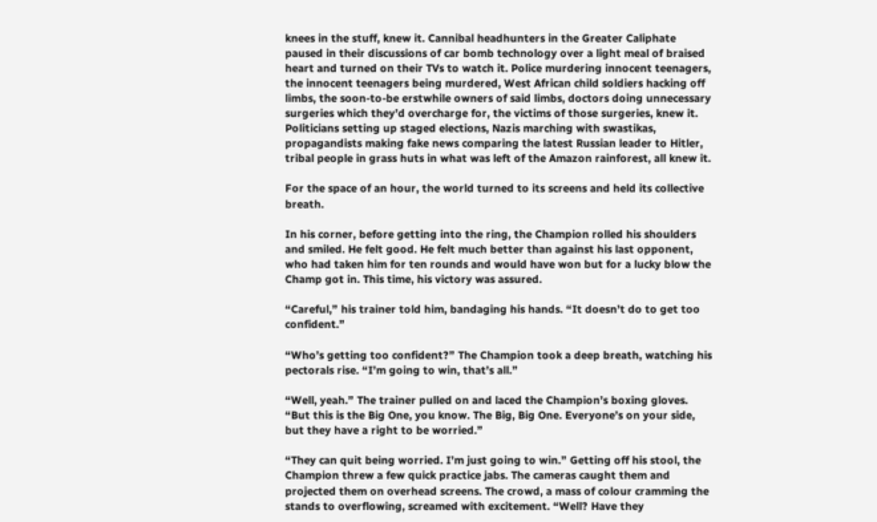knees in the stuff, knew it. Cannibal headhunters in the Greater Caliphate paused in their discussions of car bomb technology over a light meal of braised heart and turned on their TVs to watch it. Police murdering innocent teenagers, the innocent teenagers being murdered, West African child soldiers hacking off limbs, the soon-to-be erstwhile owners of said limbs, doctors doing unnecessary surgeries which they’d overcharge for, the victims of those surgeries, knew it. Politicians setting up staged elections, Nazis marching with swastikas, propagandists making fake news comparing the latest Russian leader to Hitler, tribal people in grass huts in what was left of the Amazon rainforest, all knew it.

For the space of an hour, the world turned to its screens and held its collective breath.

In his corner, before getting into the ring, the Champion rolled his shoulders and smiled. He felt good. He felt much better than against his last opponent, who had taken him for ten rounds and would have won but for a lucky blow the Champ got in. This time, his victory was assured.

“Careful,” his trainer told him, bandaging his hands. “It doesn’t do to get too confident.”

“Who’s getting too confident?” The Champion took a deep breath, watching his pectorals rise. “I’m going to win, that’s all.”

“Well, yeah.” The trainer pulled on and laced the Champion’s boxing gloves. “But this is the Big One, you know. The Big, Big One. Everyone’s on your side, but they have a right to be worried.”

“They can quit being worried. I’m just going to win.” Getting off his stool, the Champion threw a few quick practice jabs. The cameras caught them and projected them on overhead screens. The crowd, a mass of colour cramming the stands to overflowing, screamed with excitement. “Well? Have they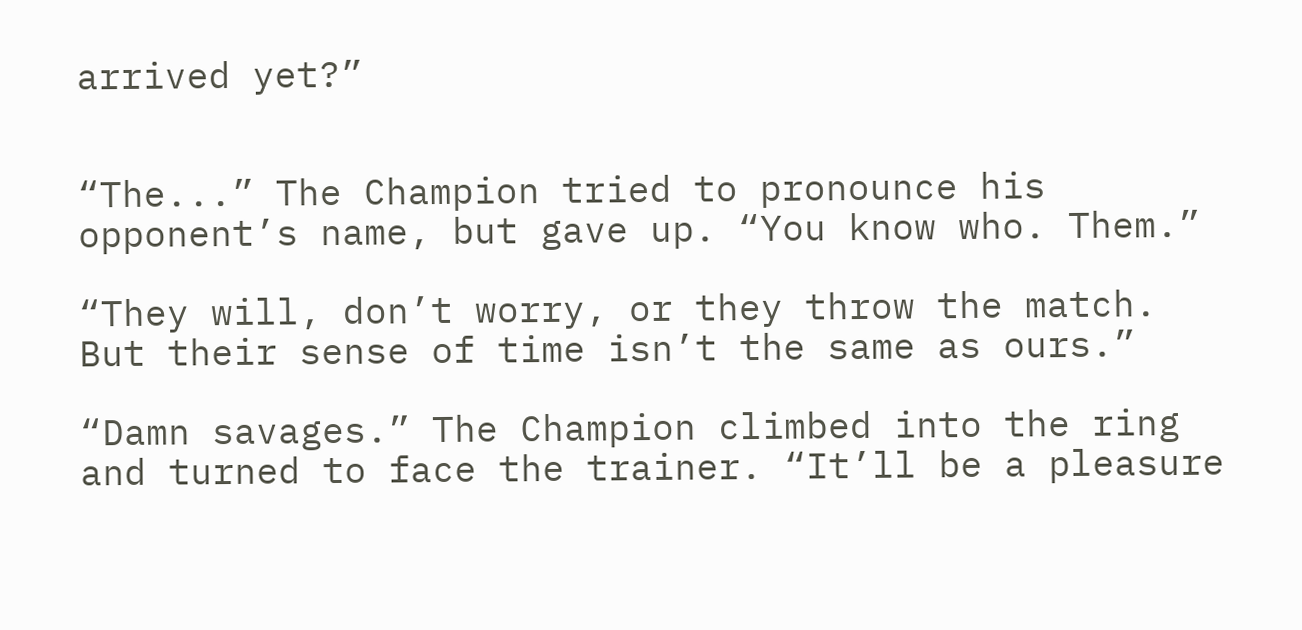arrived yet?”


“The...” The Champion tried to pronounce his opponent’s name, but gave up. “You know who. Them.”

“They will, don’t worry, or they throw the match. But their sense of time isn’t the same as ours.”

“Damn savages.” The Champion climbed into the ring and turned to face the trainer. “It’ll be a pleasure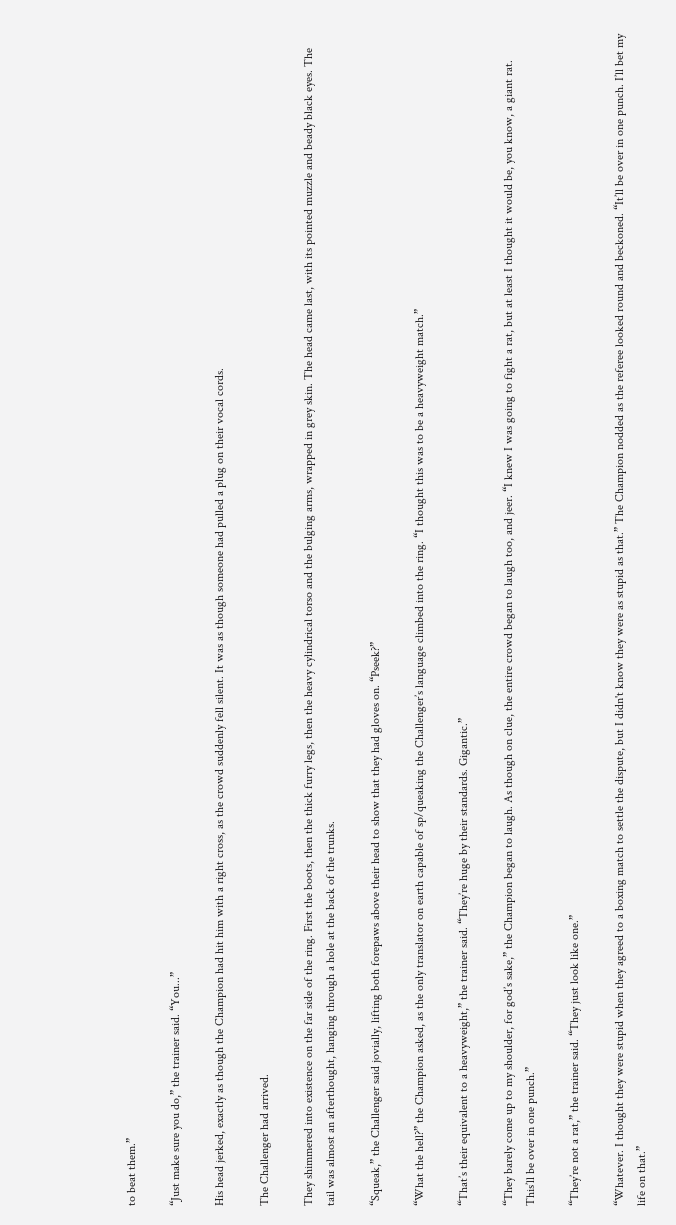to beat them.”

“Just make sure you do,” the trainer said. “You...”

His head jerked, exactly as though the Champion had hit him with a right cross, as the crowd suddenly fell silent. It was as though someone had pulled a plug on their vocal cords.

The Challenger had arrived.

They shimmered into existence on the far side of the ring. First the boots, then the thick furry legs, then the heavy cylindrical torso and the bulging arms, wrapped in grey skin. The head came last, with its pointed muzzle and beady black eyes. The tail was almost an afterthought, hanging through a hole at the back of the trunks.

“Squeak,” the Challenger said jovially, lifting both forepaws above their head to show that they had gloves on. “Pseek?”

“What the hell?” the Champion asked, as the only translator on earth capable of sp/queaking the Challenger’s language climbed into the ring. “I thought this was to be a heavyweight match.”

“That’s their equivalent to a heavyweight,” the trainer said. “They’re huge by their standards. Gigantic.”

“They barely come up to my shoulder, for god’s sake,” the Champion began to laugh. As though on clue, the entire crowd began to laugh too, and jeer. “I knew I was going to fight a rat, but at least I thought it would be, you know, a giant rat. This’ll be over in one punch.”

“They’re not a rat,” the trainer said. “They just look like one.”

“Whatever. I thought they were stupid when they agreed to a boxing match to settle the dispute, but I didn't know they were as stupid as that.” The Champion nodded as the referee looked round and beckoned. “It’ll be over in one punch. I’ll bet my life on that.”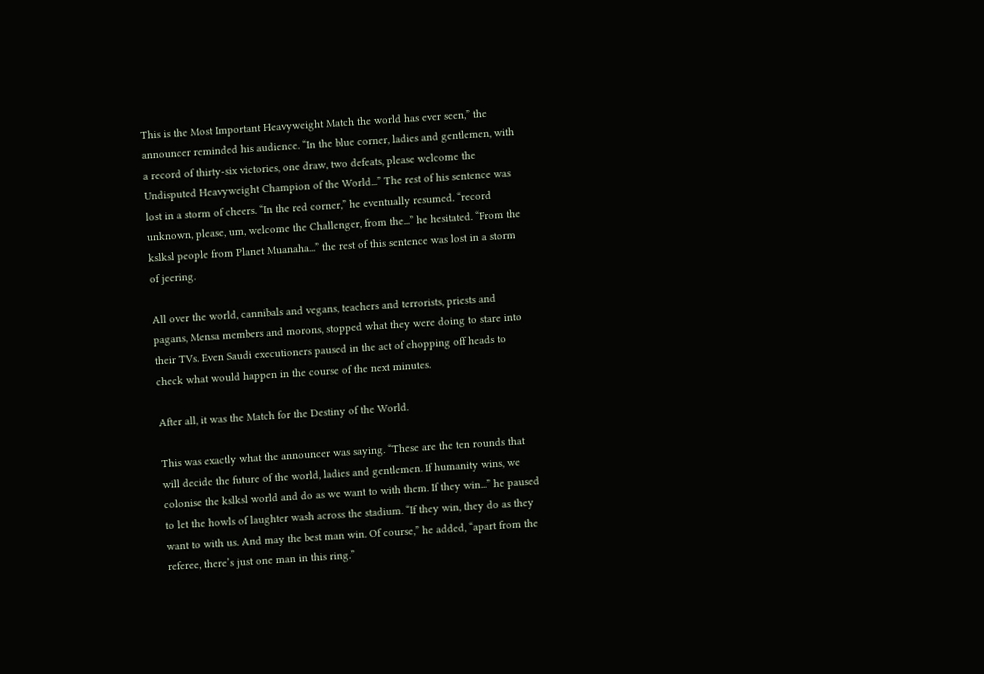This is the Most Important Heavyweight Match the world has ever seen,” the announcer reminded his audience. “In the blue corner, ladies and gentlemen, with a record of thirty-six victories, one draw, two defeats, please welcome the Undisputed Heavyweight Champion of the World...” The rest of his sentence was lost in a storm of cheers. “In the red corner,” he eventually resumed. “record unknown, please, um, welcome the Challenger, from the...” he hesitated. “From the kslksl people from Planet Muanaha...” the rest of this sentence was lost in a storm of jeering.

All over the world, cannibals and vegans, teachers and terrorists, priests and pagans, Mensa members and morons, stopped what they were doing to stare into their TVs. Even Saudi executioners paused in the act of chopping off heads to check what would happen in the course of the next minutes.

After all, it was the Match for the Destiny of the World.

This was exactly what the announcer was saying. “These are the ten rounds that will decide the future of the world, ladies and gentlemen. If humanity wins, we colonise the kslksl world and do as we want to with them. If they win...” he paused to let the howls of laughter wash across the stadium. “If they win, they do as they want to with us. And may the best man win. Of course,” he added, “apart from the referee, there’s just one man in this ring.”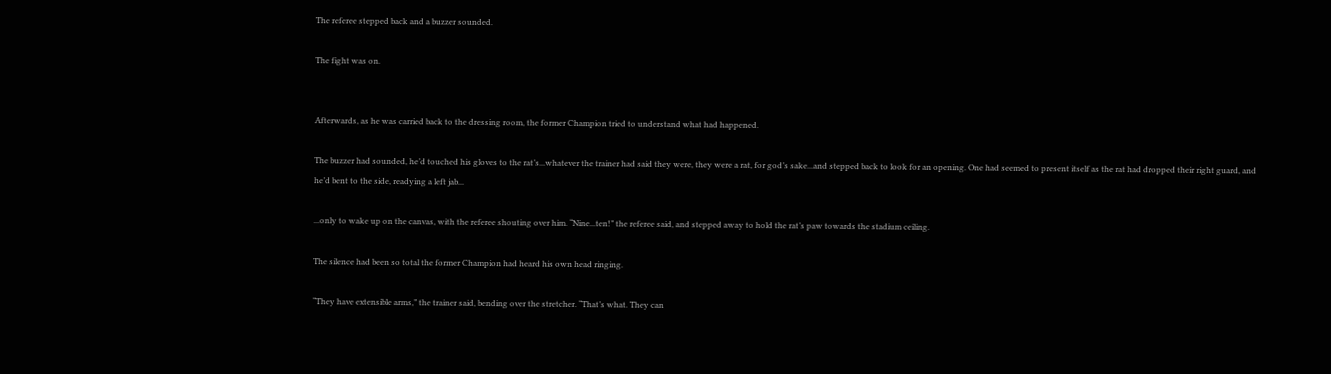The referee stepped back and a buzzer sounded.

The fight was on.


Afterwards, as he was carried back to the dressing room, the former Champion tried to understand what had happened.

The buzzer had sounded, he’d touched his gloves to the rat’s...whatever the trainer had said they were, they were a rat, for god’s sake...and stepped back to look for an opening. One had seemed to present itself as the rat had dropped their right guard, and he’d bent to the side, readying a left jab...

...only to wake up on the canvas, with the referee shouting over him. “Nine...ten!” the referee said, and stepped away to hold the rat’s paw towards the stadium ceiling.

The silence had been so total the former Champion had heard his own head ringing.

“They have extensible arms,” the trainer said, bending over the stretcher. “That’s what. They can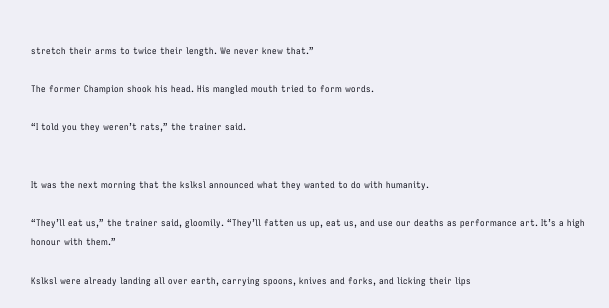stretch their arms to twice their length. We never knew that.”

The former Champion shook his head. His mangled mouth tried to form words.

“I told you they weren’t rats,” the trainer said.


It was the next morning that the kslksl announced what they wanted to do with humanity.

“They’ll eat us,” the trainer said, gloomily. “They’ll fatten us up, eat us, and use our deaths as performance art. It’s a high honour with them.”

Kslksl were already landing all over earth, carrying spoons, knives and forks, and licking their lips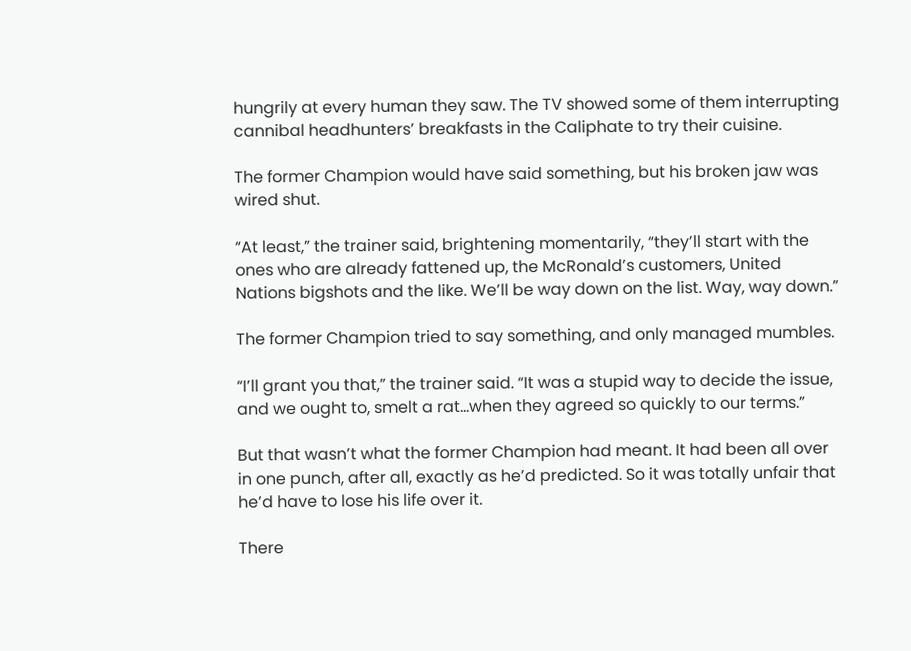hungrily at every human they saw. The TV showed some of them interrupting cannibal headhunters’ breakfasts in the Caliphate to try their cuisine.

The former Champion would have said something, but his broken jaw was wired shut.

“At least,” the trainer said, brightening momentarily, “they’ll start with the ones who are already fattened up, the McRonald’s customers, United Nations bigshots and the like. We’ll be way down on the list. Way, way down.”

The former Champion tried to say something, and only managed mumbles.

“I’ll grant you that,” the trainer said. “It was a stupid way to decide the issue, and we ought to, smelt a rat...when they agreed so quickly to our terms.”

But that wasn’t what the former Champion had meant. It had been all over in one punch, after all, exactly as he’d predicted. So it was totally unfair that he’d have to lose his life over it.

There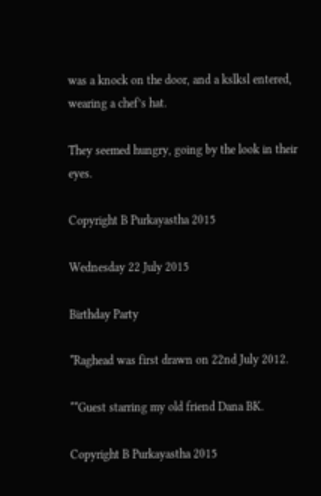was a knock on the door, and a kslksl entered, wearing a chef’s hat.

They seemed hungry, going by the look in their eyes.

Copyright B Purkayastha 2015

Wednesday 22 July 2015

Birthday Party

*Raghead was first drawn on 22nd July 2012.

**Guest starring my old friend Dana BK.

Copyright B Purkayastha 2015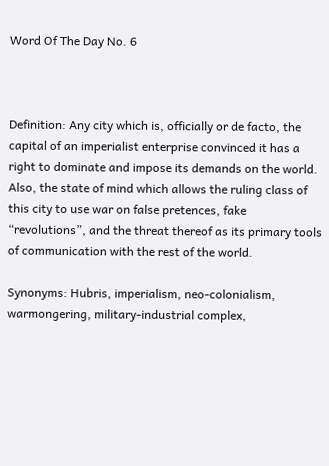Word Of The Day No. 6



Definition: Any city which is, officially or de facto, the capital of an imperialist enterprise convinced it has a right to dominate and impose its demands on the world. Also, the state of mind which allows the ruling class of this city to use war on false pretences, fake “revolutions”, and the threat thereof as its primary tools of communication with the rest of the world.

Synonyms: Hubris, imperialism, neo-colonialism, warmongering, military-industrial complex,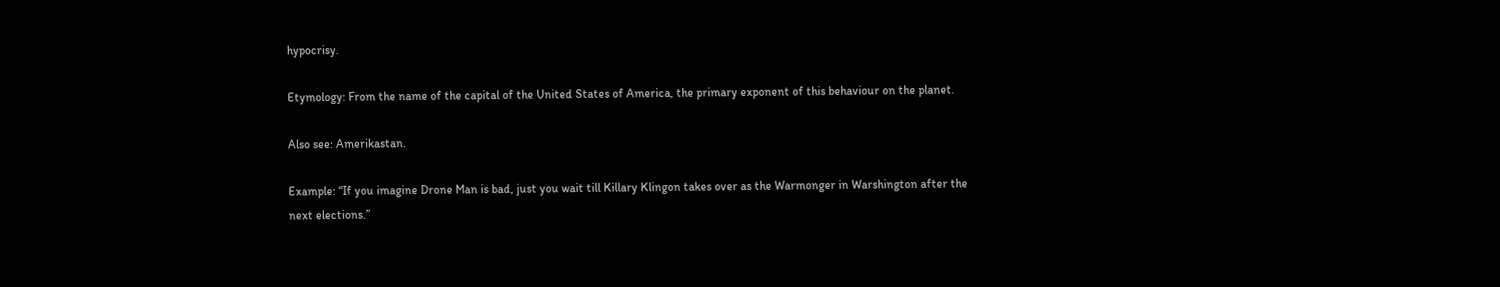hypocrisy.

Etymology: From the name of the capital of the United States of America, the primary exponent of this behaviour on the planet.

Also see: Amerikastan.

Example: “If you imagine Drone Man is bad, just you wait till Killary Klingon takes over as the Warmonger in Warshington after the next elections.”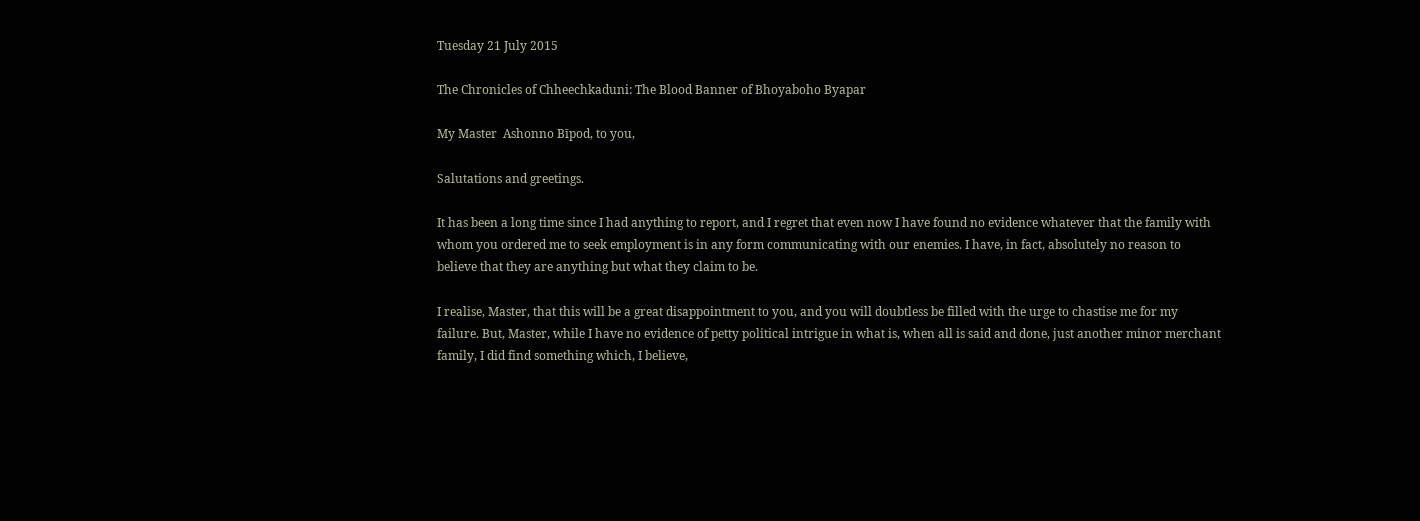Tuesday 21 July 2015

The Chronicles of Chheechkaduni: The Blood Banner of Bhoyaboho Byapar

My Master  Ashonno Bīpod, to you,

Salutations and greetings.

It has been a long time since I had anything to report, and I regret that even now I have found no evidence whatever that the family with whom you ordered me to seek employment is in any form communicating with our enemies. I have, in fact, absolutely no reason to believe that they are anything but what they claim to be.

I realise, Master, that this will be a great disappointment to you, and you will doubtless be filled with the urge to chastise me for my failure. But, Master, while I have no evidence of petty political intrigue in what is, when all is said and done, just another minor merchant family, I did find something which, I believe,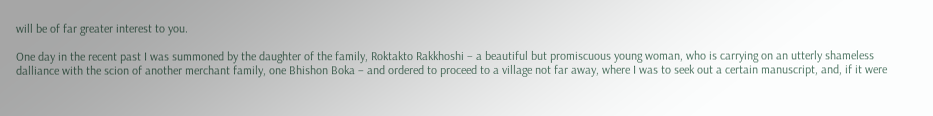will be of far greater interest to you.

One day in the recent past I was summoned by the daughter of the family, Roktakto Rakkhoshi – a beautiful but promiscuous young woman, who is carrying on an utterly shameless dalliance with the scion of another merchant family, one Bhishon Boka – and ordered to proceed to a village not far away, where I was to seek out a certain manuscript, and, if it were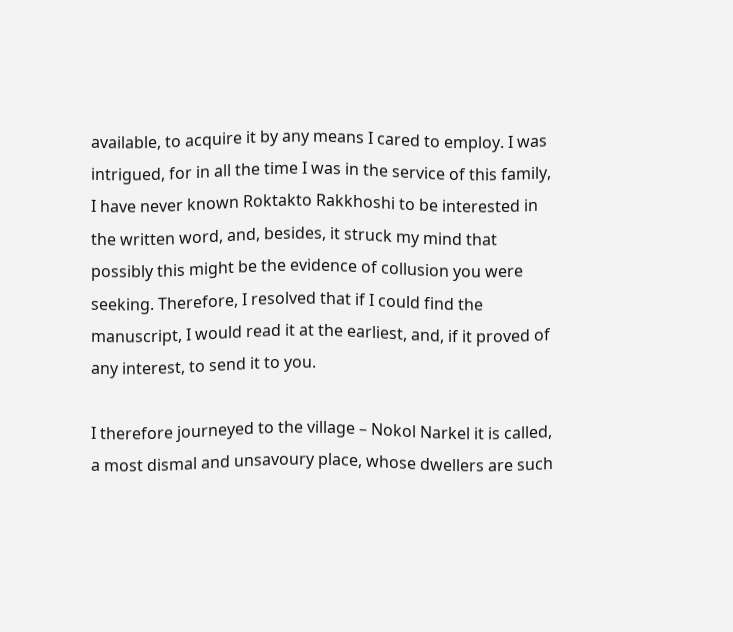available, to acquire it by any means I cared to employ. I was intrigued, for in all the time I was in the service of this family, I have never known Roktakto Rakkhoshi to be interested in the written word, and, besides, it struck my mind that possibly this might be the evidence of collusion you were seeking. Therefore, I resolved that if I could find the manuscript, I would read it at the earliest, and, if it proved of any interest, to send it to you.

I therefore journeyed to the village – Nokol Narkel it is called, a most dismal and unsavoury place, whose dwellers are such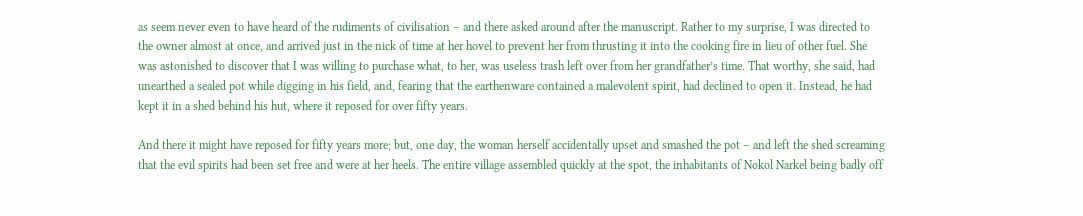as seem never even to have heard of the rudiments of civilisation – and there asked around after the manuscript. Rather to my surprise, I was directed to the owner almost at once, and arrived just in the nick of time at her hovel to prevent her from thrusting it into the cooking fire in lieu of other fuel. She was astonished to discover that I was willing to purchase what, to her, was useless trash left over from her grandfather’s time. That worthy, she said, had unearthed a sealed pot while digging in his field, and, fearing that the earthenware contained a malevolent spirit, had declined to open it. Instead, he had kept it in a shed behind his hut, where it reposed for over fifty years.

And there it might have reposed for fifty years more; but, one day, the woman herself accidentally upset and smashed the pot – and left the shed screaming that the evil spirits had been set free and were at her heels. The entire village assembled quickly at the spot, the inhabitants of Nokol Narkel being badly off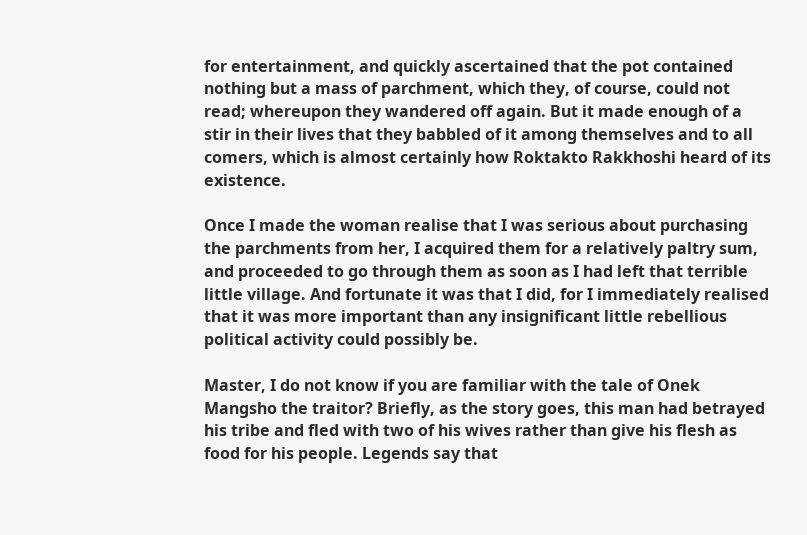for entertainment, and quickly ascertained that the pot contained nothing but a mass of parchment, which they, of course, could not read; whereupon they wandered off again. But it made enough of a stir in their lives that they babbled of it among themselves and to all comers, which is almost certainly how Roktakto Rakkhoshi heard of its existence.

Once I made the woman realise that I was serious about purchasing the parchments from her, I acquired them for a relatively paltry sum, and proceeded to go through them as soon as I had left that terrible little village. And fortunate it was that I did, for I immediately realised that it was more important than any insignificant little rebellious political activity could possibly be.

Master, I do not know if you are familiar with the tale of Onek Mangsho the traitor? Briefly, as the story goes, this man had betrayed his tribe and fled with two of his wives rather than give his flesh as food for his people. Legends say that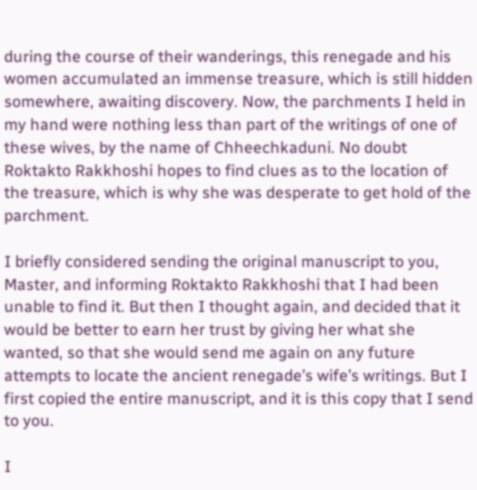during the course of their wanderings, this renegade and his women accumulated an immense treasure, which is still hidden somewhere, awaiting discovery. Now, the parchments I held in my hand were nothing less than part of the writings of one of these wives, by the name of Chheechkaduni. No doubt Roktakto Rakkhoshi hopes to find clues as to the location of the treasure, which is why she was desperate to get hold of the parchment.

I briefly considered sending the original manuscript to you, Master, and informing Roktakto Rakkhoshi that I had been unable to find it. But then I thought again, and decided that it would be better to earn her trust by giving her what she wanted, so that she would send me again on any future attempts to locate the ancient renegade’s wife’s writings. But I first copied the entire manuscript, and it is this copy that I send to you.

I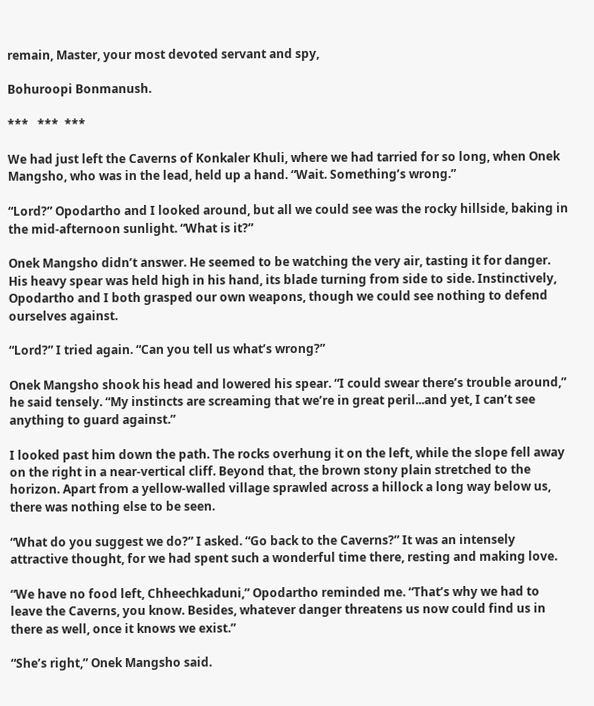remain, Master, your most devoted servant and spy,

Bohuroopi Bonmanush.

***   ***  ***

We had just left the Caverns of Konkaler Khuli, where we had tarried for so long, when Onek Mangsho, who was in the lead, held up a hand. “Wait. Something’s wrong.”

“Lord?” Opodartho and I looked around, but all we could see was the rocky hillside, baking in the mid-afternoon sunlight. “What is it?”

Onek Mangsho didn’t answer. He seemed to be watching the very air, tasting it for danger. His heavy spear was held high in his hand, its blade turning from side to side. Instinctively, Opodartho and I both grasped our own weapons, though we could see nothing to defend ourselves against.

“Lord?” I tried again. “Can you tell us what’s wrong?”

Onek Mangsho shook his head and lowered his spear. “I could swear there’s trouble around,” he said tensely. “My instincts are screaming that we’re in great peril...and yet, I can’t see anything to guard against.”

I looked past him down the path. The rocks overhung it on the left, while the slope fell away on the right in a near-vertical cliff. Beyond that, the brown stony plain stretched to the horizon. Apart from a yellow-walled village sprawled across a hillock a long way below us, there was nothing else to be seen.

“What do you suggest we do?” I asked. “Go back to the Caverns?” It was an intensely attractive thought, for we had spent such a wonderful time there, resting and making love.

“We have no food left, Chheechkaduni,” Opodartho reminded me. “That’s why we had to leave the Caverns, you know. Besides, whatever danger threatens us now could find us in there as well, once it knows we exist.”

“She’s right,” Onek Mangsho said.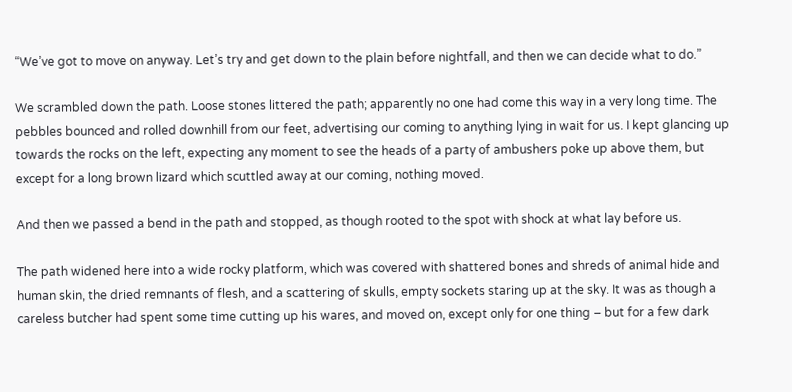“We’ve got to move on anyway. Let’s try and get down to the plain before nightfall, and then we can decide what to do.”

We scrambled down the path. Loose stones littered the path; apparently no one had come this way in a very long time. The pebbles bounced and rolled downhill from our feet, advertising our coming to anything lying in wait for us. I kept glancing up towards the rocks on the left, expecting any moment to see the heads of a party of ambushers poke up above them, but except for a long brown lizard which scuttled away at our coming, nothing moved.

And then we passed a bend in the path and stopped, as though rooted to the spot with shock at what lay before us.

The path widened here into a wide rocky platform, which was covered with shattered bones and shreds of animal hide and human skin, the dried remnants of flesh, and a scattering of skulls, empty sockets staring up at the sky. It was as though a careless butcher had spent some time cutting up his wares, and moved on, except only for one thing – but for a few dark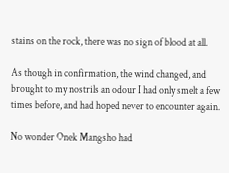stains on the rock, there was no sign of blood at all.

As though in confirmation, the wind changed, and brought to my nostrils an odour I had only smelt a few times before, and had hoped never to encounter again.

No wonder Onek Mangsho had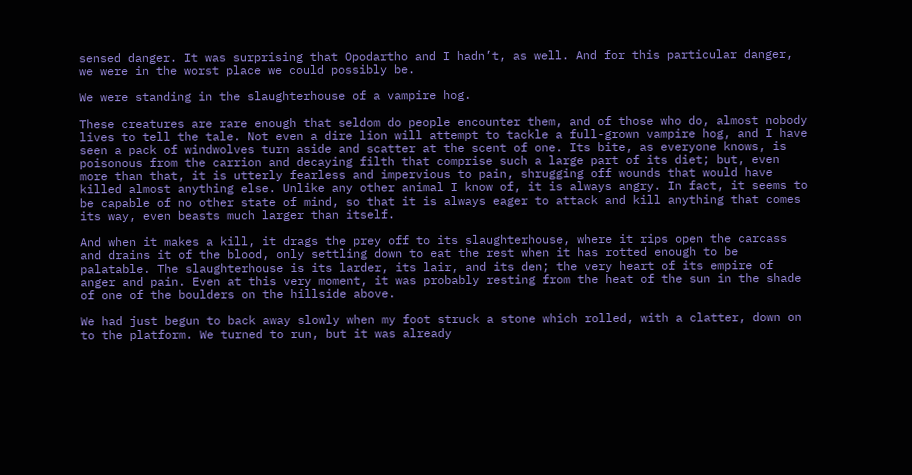sensed danger. It was surprising that Opodartho and I hadn’t, as well. And for this particular danger, we were in the worst place we could possibly be.

We were standing in the slaughterhouse of a vampire hog.

These creatures are rare enough that seldom do people encounter them, and of those who do, almost nobody lives to tell the tale. Not even a dire lion will attempt to tackle a full-grown vampire hog, and I have seen a pack of windwolves turn aside and scatter at the scent of one. Its bite, as everyone knows, is poisonous from the carrion and decaying filth that comprise such a large part of its diet; but, even more than that, it is utterly fearless and impervious to pain, shrugging off wounds that would have killed almost anything else. Unlike any other animal I know of, it is always angry. In fact, it seems to be capable of no other state of mind, so that it is always eager to attack and kill anything that comes its way, even beasts much larger than itself.

And when it makes a kill, it drags the prey off to its slaughterhouse, where it rips open the carcass and drains it of the blood, only settling down to eat the rest when it has rotted enough to be palatable. The slaughterhouse is its larder, its lair, and its den; the very heart of its empire of anger and pain. Even at this very moment, it was probably resting from the heat of the sun in the shade of one of the boulders on the hillside above.

We had just begun to back away slowly when my foot struck a stone which rolled, with a clatter, down on to the platform. We turned to run, but it was already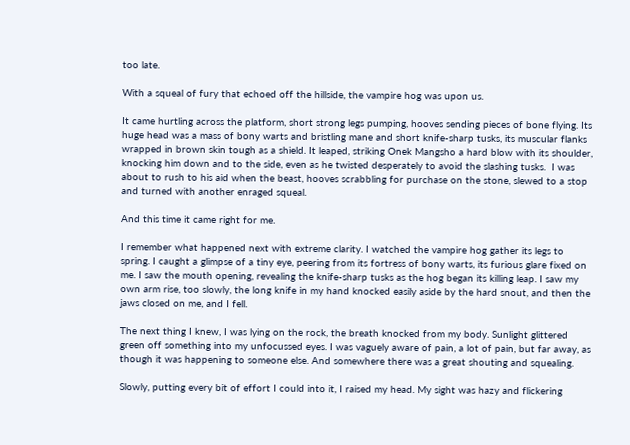too late.

With a squeal of fury that echoed off the hillside, the vampire hog was upon us.

It came hurtling across the platform, short strong legs pumping, hooves sending pieces of bone flying. Its huge head was a mass of bony warts and bristling mane and short knife-sharp tusks, its muscular flanks wrapped in brown skin tough as a shield. It leaped, striking Onek Mangsho a hard blow with its shoulder, knocking him down and to the side, even as he twisted desperately to avoid the slashing tusks.  I was about to rush to his aid when the beast, hooves scrabbling for purchase on the stone, slewed to a stop and turned with another enraged squeal.

And this time it came right for me.

I remember what happened next with extreme clarity. I watched the vampire hog gather its legs to spring. I caught a glimpse of a tiny eye, peering from its fortress of bony warts, its furious glare fixed on me. I saw the mouth opening, revealing the knife-sharp tusks as the hog began its killing leap. I saw my own arm rise, too slowly, the long knife in my hand knocked easily aside by the hard snout, and then the jaws closed on me, and I fell.

The next thing I knew, I was lying on the rock, the breath knocked from my body. Sunlight glittered green off something into my unfocussed eyes. I was vaguely aware of pain, a lot of pain, but far away, as though it was happening to someone else. And somewhere there was a great shouting and squealing.

Slowly, putting every bit of effort I could into it, I raised my head. My sight was hazy and flickering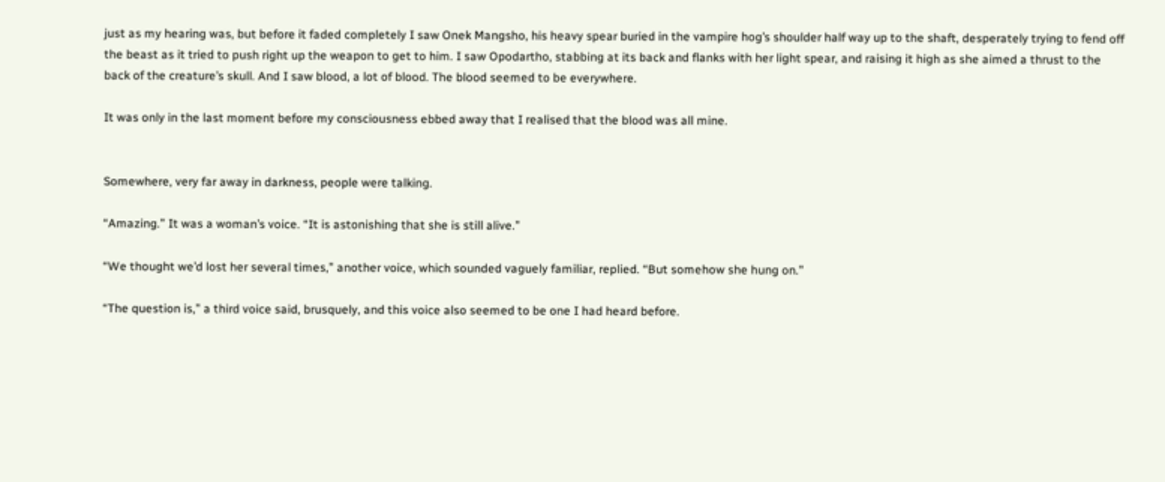just as my hearing was, but before it faded completely I saw Onek Mangsho, his heavy spear buried in the vampire hog’s shoulder half way up to the shaft, desperately trying to fend off the beast as it tried to push right up the weapon to get to him. I saw Opodartho, stabbing at its back and flanks with her light spear, and raising it high as she aimed a thrust to the back of the creature’s skull. And I saw blood, a lot of blood. The blood seemed to be everywhere.

It was only in the last moment before my consciousness ebbed away that I realised that the blood was all mine.


Somewhere, very far away in darkness, people were talking.

“Amazing.” It was a woman’s voice. “It is astonishing that she is still alive.”

“We thought we’d lost her several times,” another voice, which sounded vaguely familiar, replied. “But somehow she hung on.”

“The question is,” a third voice said, brusquely, and this voice also seemed to be one I had heard before.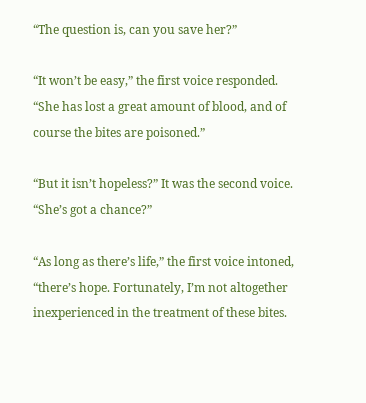“The question is, can you save her?”

“It won’t be easy,” the first voice responded. “She has lost a great amount of blood, and of course the bites are poisoned.”

“But it isn’t hopeless?” It was the second voice. “She’s got a chance?”

“As long as there’s life,” the first voice intoned, “there’s hope. Fortunately, I’m not altogether inexperienced in the treatment of these bites.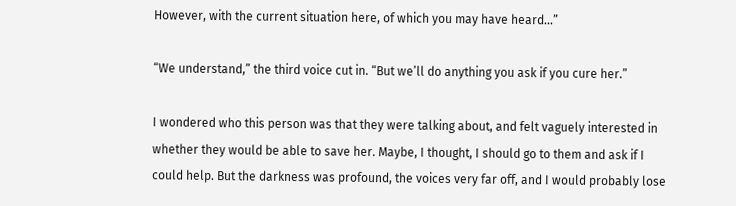However, with the current situation here, of which you may have heard...”

“We understand,” the third voice cut in. “But we’ll do anything you ask if you cure her.”

I wondered who this person was that they were talking about, and felt vaguely interested in whether they would be able to save her. Maybe, I thought, I should go to them and ask if I could help. But the darkness was profound, the voices very far off, and I would probably lose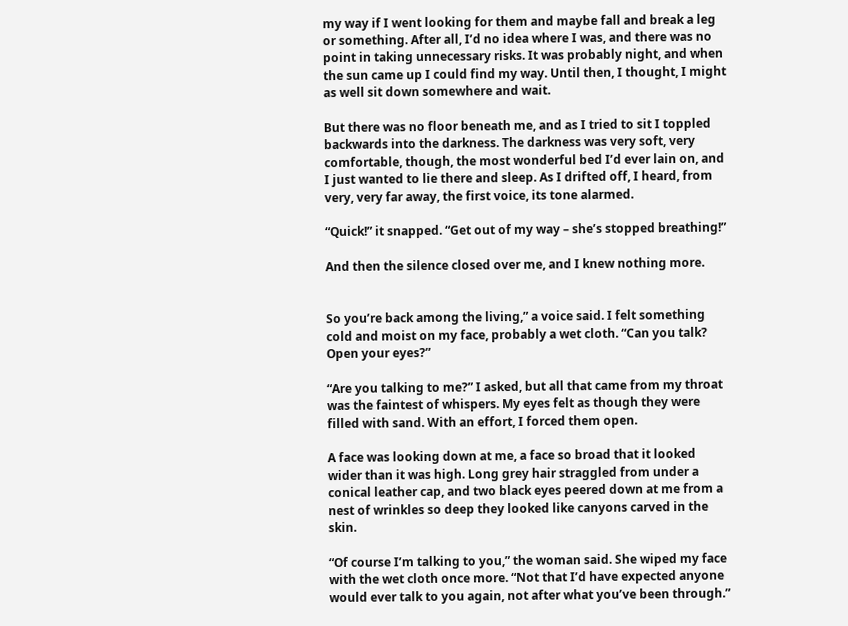my way if I went looking for them and maybe fall and break a leg or something. After all, I’d no idea where I was, and there was no point in taking unnecessary risks. It was probably night, and when the sun came up I could find my way. Until then, I thought, I might as well sit down somewhere and wait.

But there was no floor beneath me, and as I tried to sit I toppled backwards into the darkness. The darkness was very soft, very comfortable, though, the most wonderful bed I’d ever lain on, and I just wanted to lie there and sleep. As I drifted off, I heard, from very, very far away, the first voice, its tone alarmed.

“Quick!” it snapped. “Get out of my way – she’s stopped breathing!”

And then the silence closed over me, and I knew nothing more.


So you’re back among the living,” a voice said. I felt something cold and moist on my face, probably a wet cloth. “Can you talk? Open your eyes?”

“Are you talking to me?” I asked, but all that came from my throat was the faintest of whispers. My eyes felt as though they were filled with sand. With an effort, I forced them open.

A face was looking down at me, a face so broad that it looked wider than it was high. Long grey hair straggled from under a conical leather cap, and two black eyes peered down at me from a nest of wrinkles so deep they looked like canyons carved in the skin.

“Of course I’m talking to you,” the woman said. She wiped my face with the wet cloth once more. “Not that I’d have expected anyone would ever talk to you again, not after what you’ve been through.”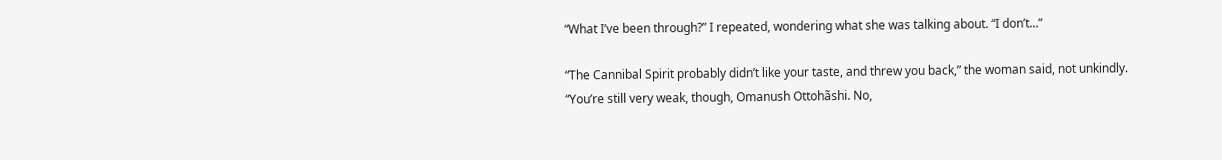“What I’ve been through?” I repeated, wondering what she was talking about. “I don’t...”

“The Cannibal Spirit probably didn’t like your taste, and threw you back,” the woman said, not unkindly. “You’re still very weak, though, Omanush Ottohãshi. No,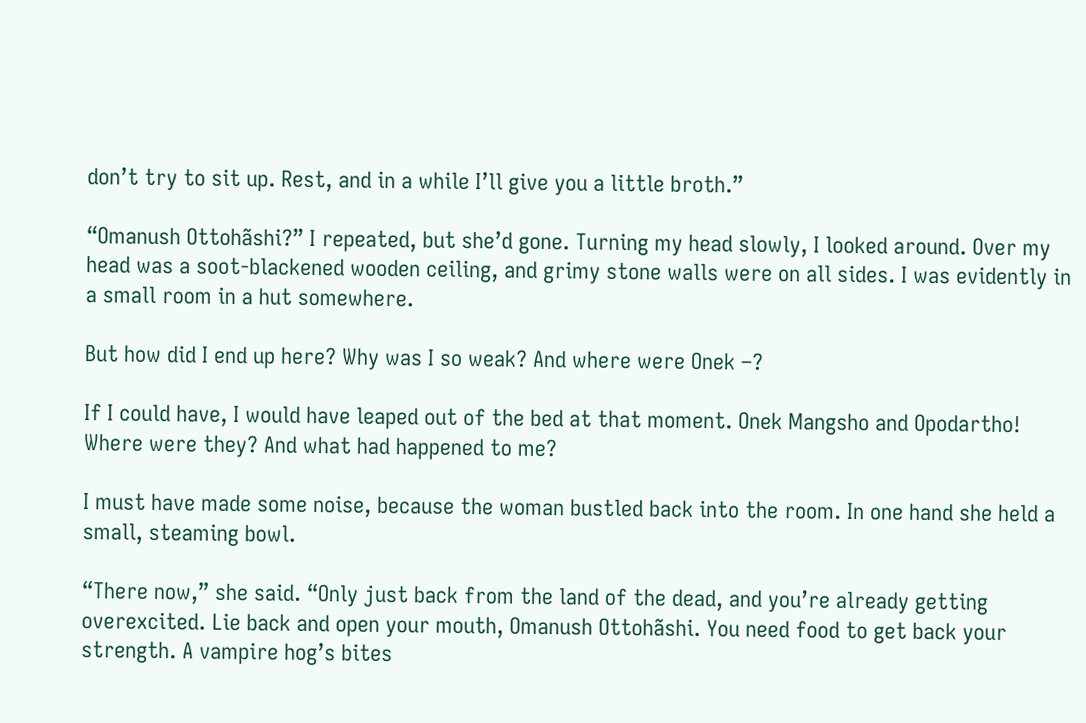don’t try to sit up. Rest, and in a while I’ll give you a little broth.”

“Omanush Ottohãshi?” I repeated, but she’d gone. Turning my head slowly, I looked around. Over my head was a soot-blackened wooden ceiling, and grimy stone walls were on all sides. I was evidently in a small room in a hut somewhere.

But how did I end up here? Why was I so weak? And where were Onek –?

If I could have, I would have leaped out of the bed at that moment. Onek Mangsho and Opodartho! Where were they? And what had happened to me?

I must have made some noise, because the woman bustled back into the room. In one hand she held a small, steaming bowl.

“There now,” she said. “Only just back from the land of the dead, and you’re already getting overexcited. Lie back and open your mouth, Omanush Ottohãshi. You need food to get back your strength. A vampire hog’s bites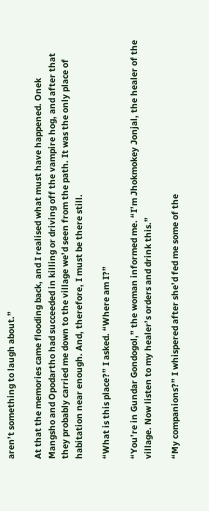aren’t something to laugh about.”

At that the memories came flooding back, and I realised what must have happened. Onek Mangsho and Opodartho had succeeded in killing or driving off the vampire hog, and after that they probably carried me down to the village we’d seen from the path. It was the only place of habitation near enough. And, therefore, I must be there still.

“What is this place?” I asked. “Where am I?”

“You’re in Gundar Gondogol,” the woman informed me. “I’m Jhokmokey Jonjal, the healer of the village. Now listen to my healer’s orders and drink this.”

“My companions?” I whispered after she’d fed me some of the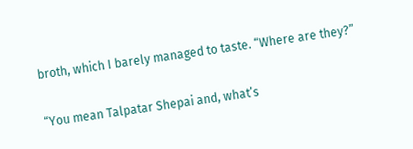broth, which I barely managed to taste. “Where are they?”

“You mean Talpatar Shepai and, what’s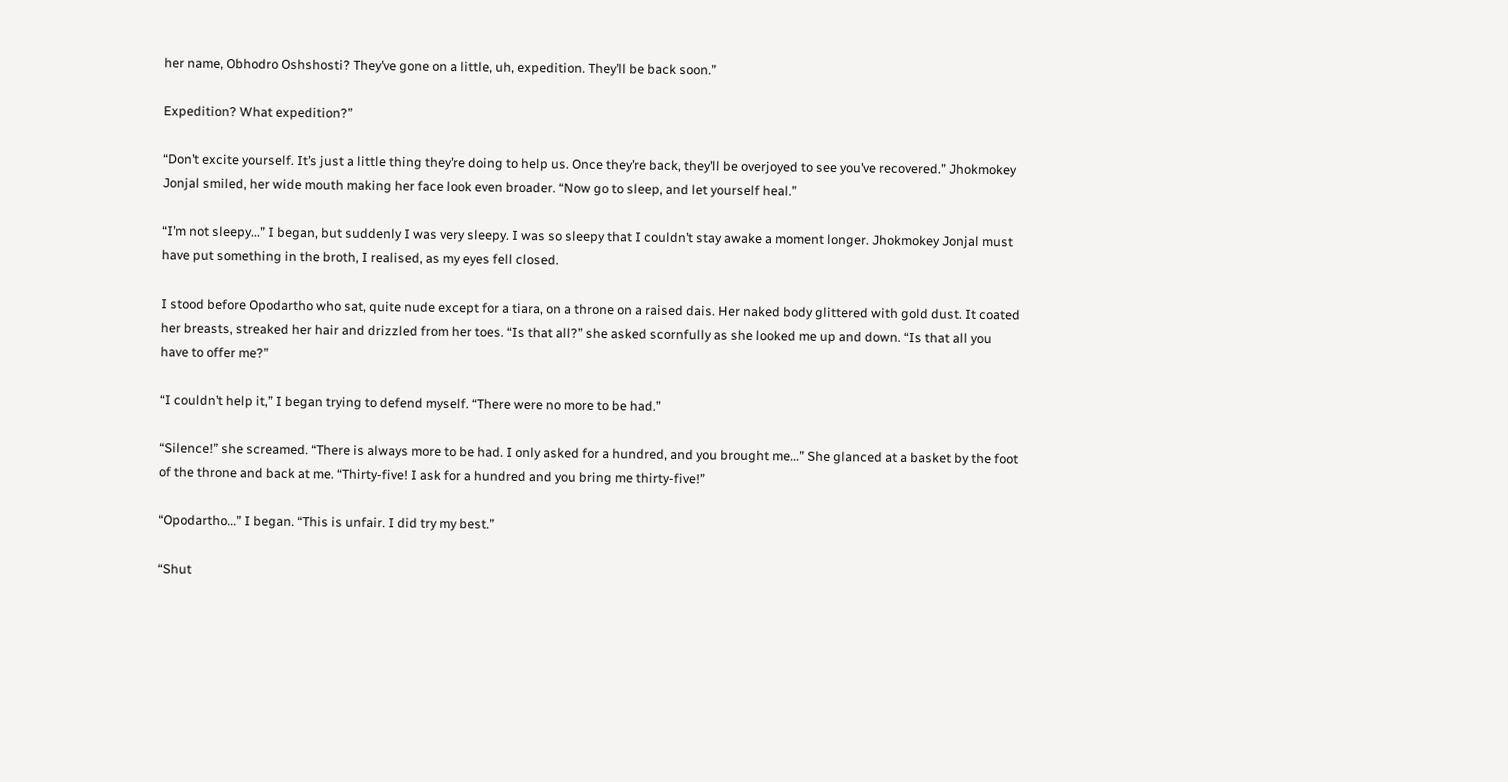her name, Obhodro Oshshosti? They’ve gone on a little, uh, expedition. They’ll be back soon.”

Expedition? What expedition?”

“Don’t excite yourself. It’s just a little thing they’re doing to help us. Once they’re back, they’ll be overjoyed to see you’ve recovered.” Jhokmokey Jonjal smiled, her wide mouth making her face look even broader. “Now go to sleep, and let yourself heal.”

“I’m not sleepy...” I began, but suddenly I was very sleepy. I was so sleepy that I couldn’t stay awake a moment longer. Jhokmokey Jonjal must have put something in the broth, I realised, as my eyes fell closed.

I stood before Opodartho who sat, quite nude except for a tiara, on a throne on a raised dais. Her naked body glittered with gold dust. It coated her breasts, streaked her hair and drizzled from her toes. “Is that all?” she asked scornfully as she looked me up and down. “Is that all you have to offer me?”

“I couldn’t help it,” I began trying to defend myself. “There were no more to be had.”

“Silence!” she screamed. “There is always more to be had. I only asked for a hundred, and you brought me...” She glanced at a basket by the foot of the throne and back at me. “Thirty-five! I ask for a hundred and you bring me thirty-five!”

“Opodartho...” I began. “This is unfair. I did try my best.”

“Shut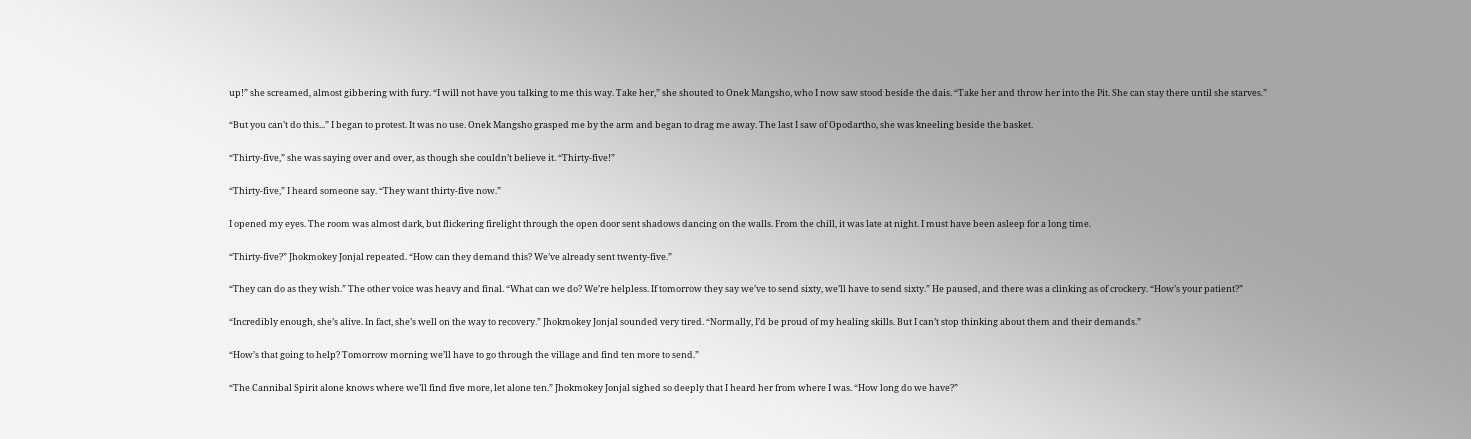up!” she screamed, almost gibbering with fury. “I will not have you talking to me this way. Take her,” she shouted to Onek Mangsho, who I now saw stood beside the dais. “Take her and throw her into the Pit. She can stay there until she starves.”

“But you can’t do this...” I began to protest. It was no use. Onek Mangsho grasped me by the arm and began to drag me away. The last I saw of Opodartho, she was kneeling beside the basket.

“Thirty-five,” she was saying over and over, as though she couldn’t believe it. “Thirty-five!”

“Thirty-five,” I heard someone say. “They want thirty-five now.”

I opened my eyes. The room was almost dark, but flickering firelight through the open door sent shadows dancing on the walls. From the chill, it was late at night. I must have been asleep for a long time.

“Thirty-five?” Jhokmokey Jonjal repeated. “How can they demand this? We’ve already sent twenty-five.”

“They can do as they wish.” The other voice was heavy and final. “What can we do? We’re helpless. If tomorrow they say we’ve to send sixty, we’ll have to send sixty.” He paused, and there was a clinking as of crockery. “How’s your patient?”

“Incredibly enough, she’s alive. In fact, she’s well on the way to recovery.” Jhokmokey Jonjal sounded very tired. “Normally, I’d be proud of my healing skills. But I can’t stop thinking about them and their demands.”

“How’s that going to help? Tomorrow morning we’ll have to go through the village and find ten more to send.”

“The Cannibal Spirit alone knows where we’ll find five more, let alone ten.” Jhokmokey Jonjal sighed so deeply that I heard her from where I was. “How long do we have?”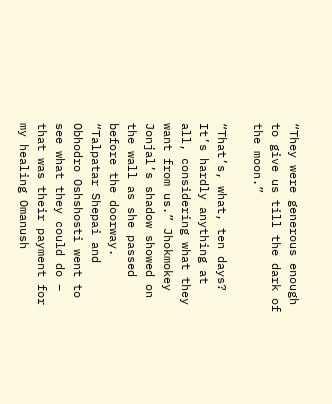“They were generous enough to give us till the dark of the moon.”

“That’s, what, ten days? It’s hardly anything at all, considering what they want from us.” Jhokmokey Jonjal’s shadow showed on the wall as she passed before the doorway. “Talpatar Shepai and Obhodro Oshshosti went to see what they could do – that was their payment for my healing Omanush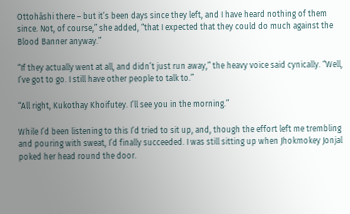Ottohãshi there – but it’s been days since they left, and I have heard nothing of them since. Not, of course,” she added, “that I expected that they could do much against the Blood Banner anyway.”

“If they actually went at all, and didn’t just run away,” the heavy voice said cynically. “Well, I’ve got to go. I still have other people to talk to.”

“All right, Kukothay Khoifutey. I’ll see you in the morning.”

While I’d been listening to this I’d tried to sit up, and, though the effort left me trembling and pouring with sweat, I’d finally succeeded. I was still sitting up when Jhokmokey Jonjal poked her head round the door.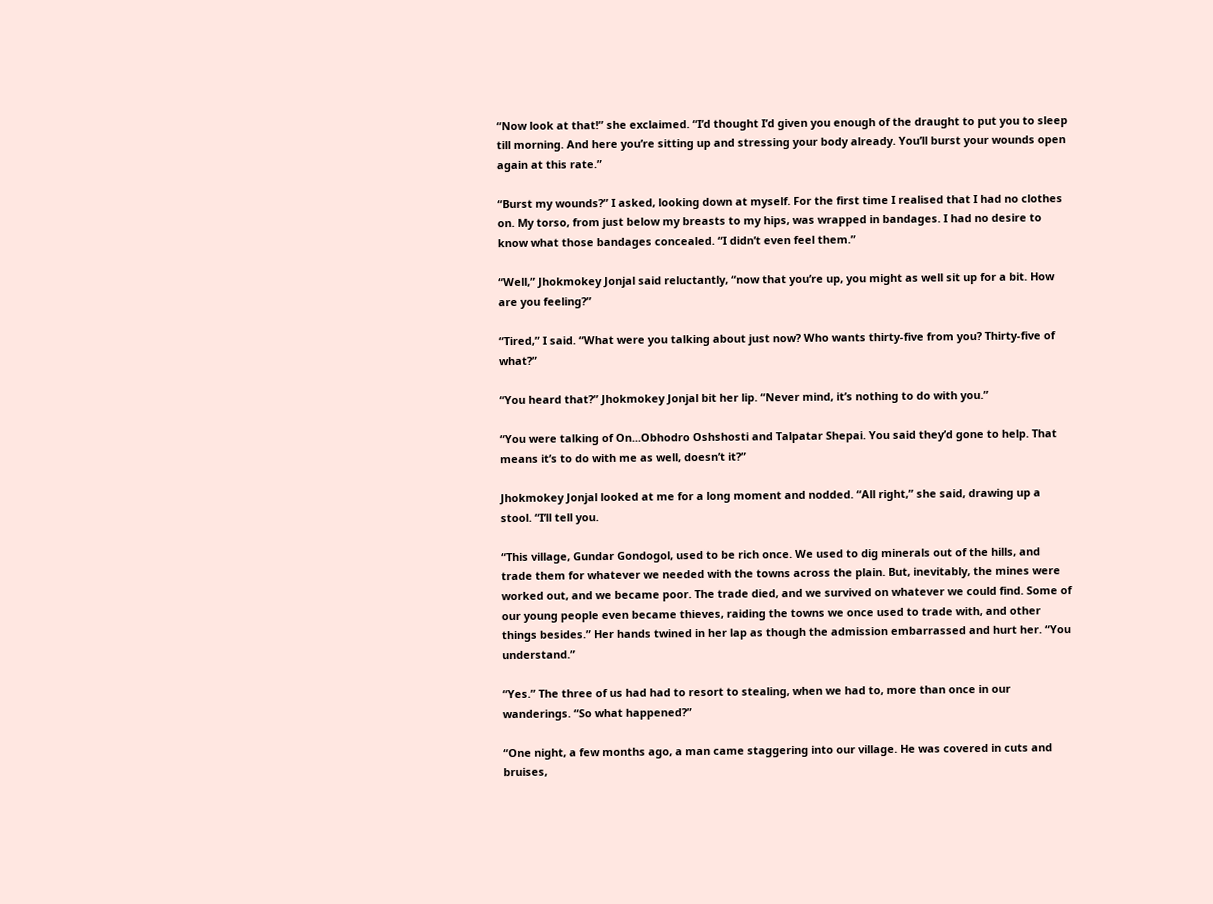“Now look at that!” she exclaimed. “I’d thought I’d given you enough of the draught to put you to sleep till morning. And here you’re sitting up and stressing your body already. You’ll burst your wounds open again at this rate.”

“Burst my wounds?” I asked, looking down at myself. For the first time I realised that I had no clothes on. My torso, from just below my breasts to my hips, was wrapped in bandages. I had no desire to know what those bandages concealed. “I didn’t even feel them.”

“Well,” Jhokmokey Jonjal said reluctantly, “now that you’re up, you might as well sit up for a bit. How are you feeling?”

“Tired,” I said. “What were you talking about just now? Who wants thirty-five from you? Thirty-five of what?”

“You heard that?” Jhokmokey Jonjal bit her lip. “Never mind, it’s nothing to do with you.”

“You were talking of On...Obhodro Oshshosti and Talpatar Shepai. You said they’d gone to help. That means it’s to do with me as well, doesn’t it?”

Jhokmokey Jonjal looked at me for a long moment and nodded. “All right,” she said, drawing up a stool. “I’ll tell you.

“This village, Gundar Gondogol, used to be rich once. We used to dig minerals out of the hills, and trade them for whatever we needed with the towns across the plain. But, inevitably, the mines were worked out, and we became poor. The trade died, and we survived on whatever we could find. Some of our young people even became thieves, raiding the towns we once used to trade with, and other things besides.” Her hands twined in her lap as though the admission embarrassed and hurt her. “You understand.”

“Yes.” The three of us had had to resort to stealing, when we had to, more than once in our wanderings. “So what happened?”

“One night, a few months ago, a man came staggering into our village. He was covered in cuts and bruises,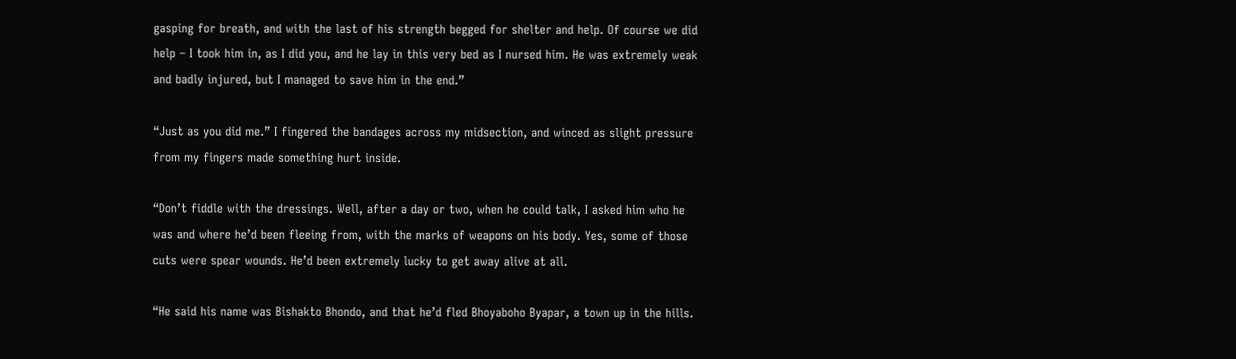gasping for breath, and with the last of his strength begged for shelter and help. Of course we did help – I took him in, as I did you, and he lay in this very bed as I nursed him. He was extremely weak and badly injured, but I managed to save him in the end.”

“Just as you did me.” I fingered the bandages across my midsection, and winced as slight pressure from my fingers made something hurt inside.

“Don’t fiddle with the dressings. Well, after a day or two, when he could talk, I asked him who he was and where he’d been fleeing from, with the marks of weapons on his body. Yes, some of those cuts were spear wounds. He’d been extremely lucky to get away alive at all.

“He said his name was Bishakto Bhondo, and that he’d fled Bhoyaboho Byapar, a town up in the hills.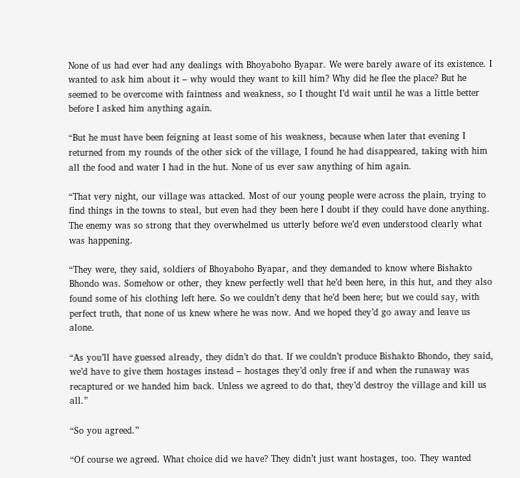None of us had ever had any dealings with Bhoyaboho Byapar. We were barely aware of its existence. I wanted to ask him about it – why would they want to kill him? Why did he flee the place? But he seemed to be overcome with faintness and weakness, so I thought I’d wait until he was a little better before I asked him anything again.

“But he must have been feigning at least some of his weakness, because when later that evening I returned from my rounds of the other sick of the village, I found he had disappeared, taking with him all the food and water I had in the hut. None of us ever saw anything of him again.

“That very night, our village was attacked. Most of our young people were across the plain, trying to find things in the towns to steal, but even had they been here I doubt if they could have done anything. The enemy was so strong that they overwhelmed us utterly before we’d even understood clearly what was happening.

“They were, they said, soldiers of Bhoyaboho Byapar, and they demanded to know where Bishakto Bhondo was. Somehow or other, they knew perfectly well that he’d been here, in this hut, and they also found some of his clothing left here. So we couldn’t deny that he’d been here; but we could say, with perfect truth, that none of us knew where he was now. And we hoped they’d go away and leave us alone.

“As you’ll have guessed already, they didn’t do that. If we couldn’t produce Bishakto Bhondo, they said, we’d have to give them hostages instead – hostages they’d only free if and when the runaway was recaptured or we handed him back. Unless we agreed to do that, they’d destroy the village and kill us all.”

“So you agreed.”

“Of course we agreed. What choice did we have? They didn’t just want hostages, too. They wanted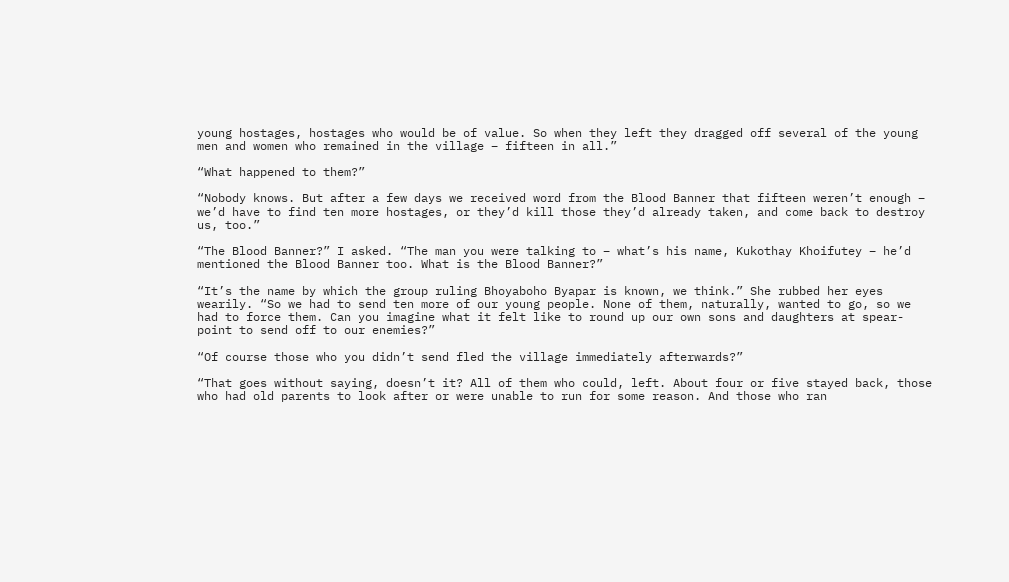young hostages, hostages who would be of value. So when they left they dragged off several of the young men and women who remained in the village – fifteen in all.”

“What happened to them?”

“Nobody knows. But after a few days we received word from the Blood Banner that fifteen weren’t enough – we’d have to find ten more hostages, or they’d kill those they’d already taken, and come back to destroy us, too.”

“The Blood Banner?” I asked. “The man you were talking to – what’s his name, Kukothay Khoifutey – he’d mentioned the Blood Banner too. What is the Blood Banner?”

“It’s the name by which the group ruling Bhoyaboho Byapar is known, we think.” She rubbed her eyes wearily. “So we had to send ten more of our young people. None of them, naturally, wanted to go, so we had to force them. Can you imagine what it felt like to round up our own sons and daughters at spear-point to send off to our enemies?”

“Of course those who you didn’t send fled the village immediately afterwards?”

“That goes without saying, doesn’t it? All of them who could, left. About four or five stayed back, those who had old parents to look after or were unable to run for some reason. And those who ran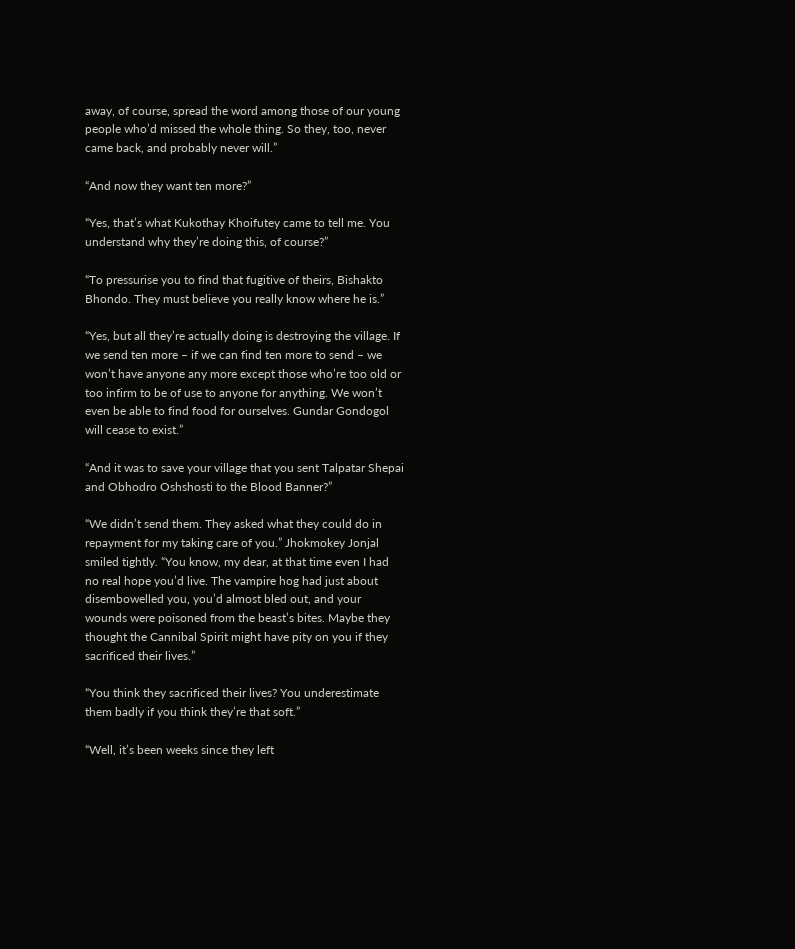away, of course, spread the word among those of our young people who’d missed the whole thing. So they, too, never came back, and probably never will.”

“And now they want ten more?”

“Yes, that’s what Kukothay Khoifutey came to tell me. You understand why they’re doing this, of course?”

“To pressurise you to find that fugitive of theirs, Bishakto Bhondo. They must believe you really know where he is.”

“Yes, but all they’re actually doing is destroying the village. If we send ten more – if we can find ten more to send – we won’t have anyone any more except those who’re too old or too infirm to be of use to anyone for anything. We won’t even be able to find food for ourselves. Gundar Gondogol will cease to exist.”

“And it was to save your village that you sent Talpatar Shepai and Obhodro Oshshosti to the Blood Banner?”

“We didn’t send them. They asked what they could do in repayment for my taking care of you.” Jhokmokey Jonjal smiled tightly. “You know, my dear, at that time even I had no real hope you’d live. The vampire hog had just about disembowelled you, you’d almost bled out, and your wounds were poisoned from the beast’s bites. Maybe they thought the Cannibal Spirit might have pity on you if they sacrificed their lives.”

“You think they sacrificed their lives? You underestimate them badly if you think they’re that soft.”

“Well, it’s been weeks since they left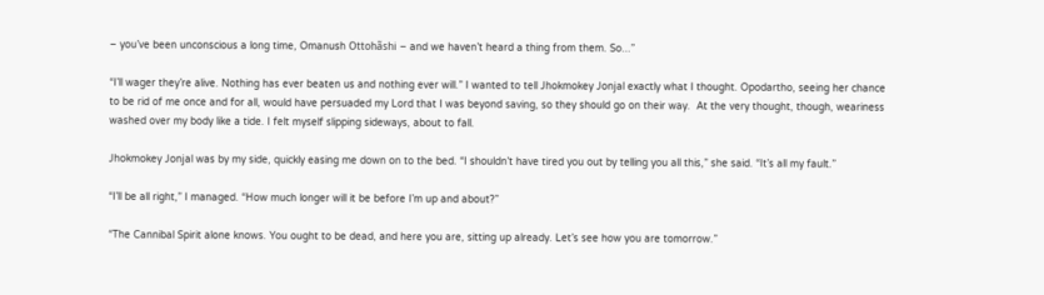– you’ve been unconscious a long time, Omanush Ottohãshi – and we haven’t heard a thing from them. So...”

“I’ll wager they’re alive. Nothing has ever beaten us and nothing ever will.” I wanted to tell Jhokmokey Jonjal exactly what I thought. Opodartho, seeing her chance to be rid of me once and for all, would have persuaded my Lord that I was beyond saving, so they should go on their way.  At the very thought, though, weariness washed over my body like a tide. I felt myself slipping sideways, about to fall.

Jhokmokey Jonjal was by my side, quickly easing me down on to the bed. “I shouldn’t have tired you out by telling you all this,” she said. “It’s all my fault.”

“I’ll be all right,” I managed. “How much longer will it be before I’m up and about?”

“The Cannibal Spirit alone knows. You ought to be dead, and here you are, sitting up already. Let’s see how you are tomorrow.”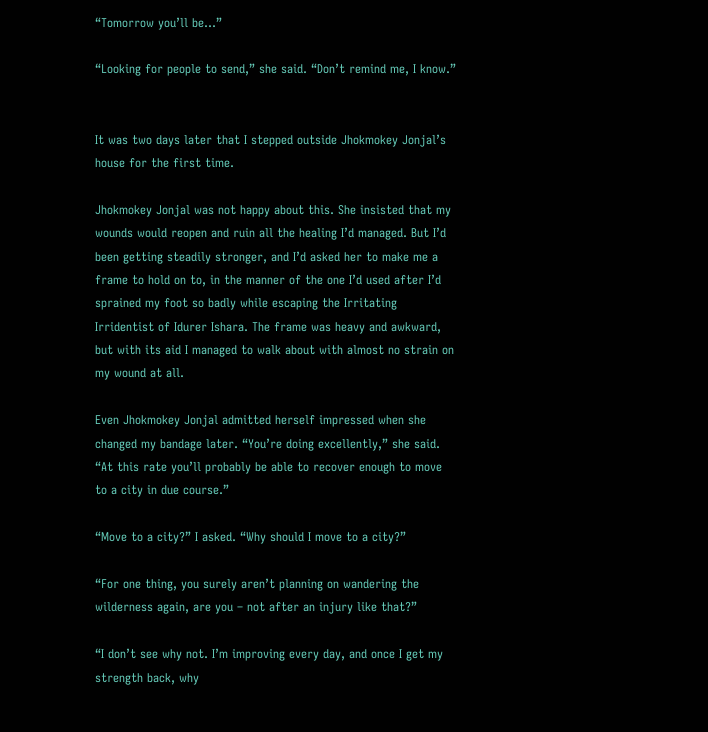“Tomorrow you’ll be...”

“Looking for people to send,” she said. “Don’t remind me, I know.”


It was two days later that I stepped outside Jhokmokey Jonjal’s house for the first time.

Jhokmokey Jonjal was not happy about this. She insisted that my wounds would reopen and ruin all the healing I’d managed. But I’d been getting steadily stronger, and I’d asked her to make me a frame to hold on to, in the manner of the one I’d used after I’d sprained my foot so badly while escaping the Irritating Irridentist of Idurer Ishara. The frame was heavy and awkward, but with its aid I managed to walk about with almost no strain on my wound at all.

Even Jhokmokey Jonjal admitted herself impressed when she changed my bandage later. “You’re doing excellently,” she said. “At this rate you’ll probably be able to recover enough to move to a city in due course.”

“Move to a city?” I asked. “Why should I move to a city?”

“For one thing, you surely aren’t planning on wandering the wilderness again, are you – not after an injury like that?”

“I don’t see why not. I’m improving every day, and once I get my strength back, why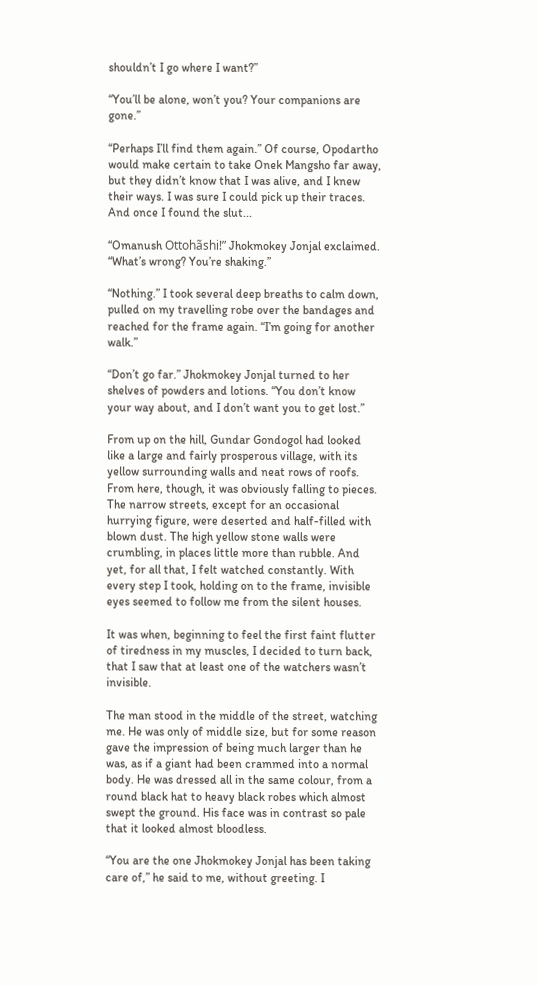shouldn’t I go where I want?”

“You’ll be alone, won’t you? Your companions are gone.”

“Perhaps I’ll find them again.” Of course, Opodartho would make certain to take Onek Mangsho far away, but they didn’t know that I was alive, and I knew their ways. I was sure I could pick up their traces. And once I found the slut...

“Omanush Ottohãshi!” Jhokmokey Jonjal exclaimed. “What’s wrong? You’re shaking.”

“Nothing.” I took several deep breaths to calm down, pulled on my travelling robe over the bandages and reached for the frame again. “I’m going for another walk.”

“Don’t go far.” Jhokmokey Jonjal turned to her shelves of powders and lotions. “You don’t know your way about, and I don’t want you to get lost.”

From up on the hill, Gundar Gondogol had looked like a large and fairly prosperous village, with its yellow surrounding walls and neat rows of roofs. From here, though, it was obviously falling to pieces. The narrow streets, except for an occasional hurrying figure, were deserted and half-filled with blown dust. The high yellow stone walls were crumbling, in places little more than rubble. And yet, for all that, I felt watched constantly. With every step I took, holding on to the frame, invisible eyes seemed to follow me from the silent houses.

It was when, beginning to feel the first faint flutter of tiredness in my muscles, I decided to turn back, that I saw that at least one of the watchers wasn’t invisible.

The man stood in the middle of the street, watching me. He was only of middle size, but for some reason gave the impression of being much larger than he was, as if a giant had been crammed into a normal body. He was dressed all in the same colour, from a round black hat to heavy black robes which almost swept the ground. His face was in contrast so pale that it looked almost bloodless.

“You are the one Jhokmokey Jonjal has been taking care of,” he said to me, without greeting. I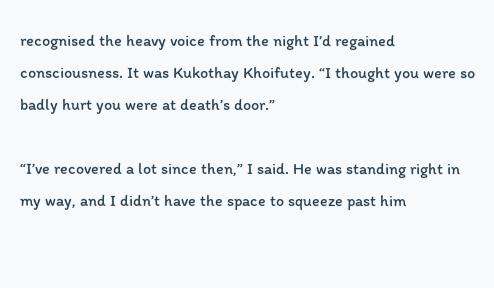recognised the heavy voice from the night I’d regained consciousness. It was Kukothay Khoifutey. “I thought you were so badly hurt you were at death’s door.”

“I’ve recovered a lot since then,” I said. He was standing right in my way, and I didn’t have the space to squeeze past him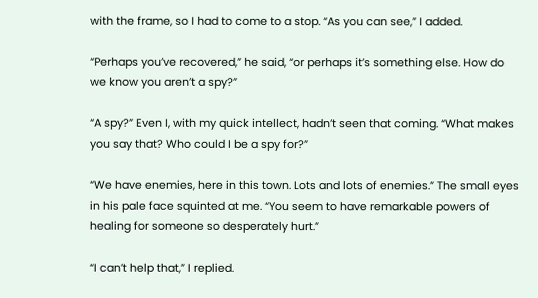with the frame, so I had to come to a stop. “As you can see,” I added.

“Perhaps you’ve recovered,” he said, “or perhaps it’s something else. How do we know you aren’t a spy?”

“A spy?” Even I, with my quick intellect, hadn’t seen that coming. “What makes you say that? Who could I be a spy for?”

“We have enemies, here in this town. Lots and lots of enemies.” The small eyes in his pale face squinted at me. “You seem to have remarkable powers of healing for someone so desperately hurt.”

“I can’t help that,” I replied.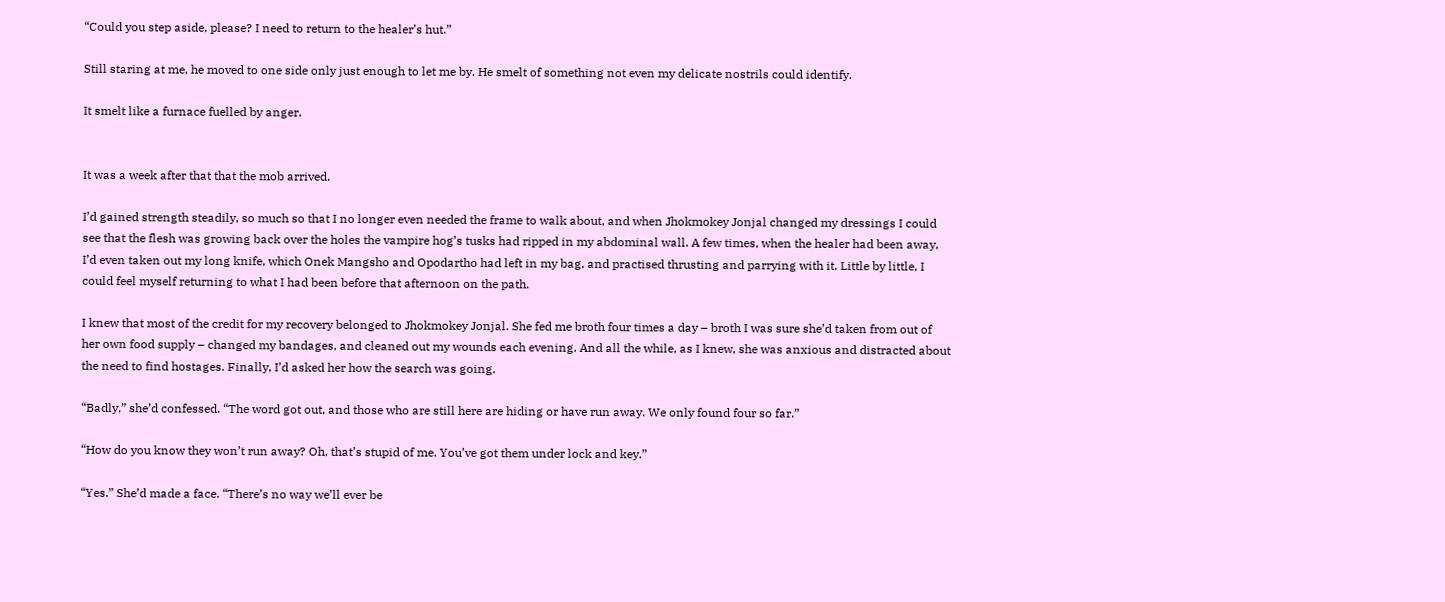“Could you step aside, please? I need to return to the healer’s hut.”

Still staring at me, he moved to one side only just enough to let me by. He smelt of something not even my delicate nostrils could identify.

It smelt like a furnace fuelled by anger.


It was a week after that that the mob arrived.

I’d gained strength steadily, so much so that I no longer even needed the frame to walk about, and when Jhokmokey Jonjal changed my dressings I could see that the flesh was growing back over the holes the vampire hog’s tusks had ripped in my abdominal wall. A few times, when the healer had been away, I’d even taken out my long knife, which Onek Mangsho and Opodartho had left in my bag, and practised thrusting and parrying with it. Little by little, I could feel myself returning to what I had been before that afternoon on the path.

I knew that most of the credit for my recovery belonged to Jhokmokey Jonjal. She fed me broth four times a day – broth I was sure she’d taken from out of her own food supply – changed my bandages, and cleaned out my wounds each evening. And all the while, as I knew, she was anxious and distracted about the need to find hostages. Finally, I’d asked her how the search was going.

“Badly,” she’d confessed. “The word got out, and those who are still here are hiding or have run away. We only found four so far.”

“How do you know they won’t run away? Oh, that’s stupid of me. You’ve got them under lock and key.”

“Yes.” She’d made a face. “There’s no way we’ll ever be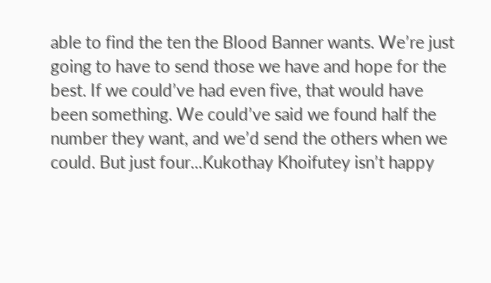able to find the ten the Blood Banner wants. We’re just going to have to send those we have and hope for the best. If we could’ve had even five, that would have been something. We could’ve said we found half the number they want, and we’d send the others when we could. But just four...Kukothay Khoifutey isn’t happy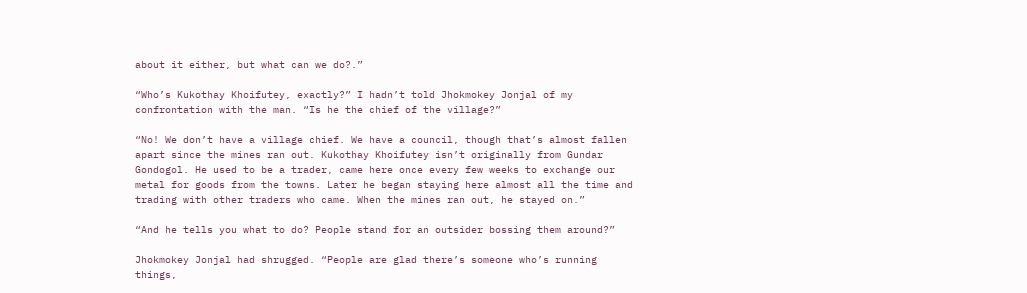about it either, but what can we do?.”

“Who’s Kukothay Khoifutey, exactly?” I hadn’t told Jhokmokey Jonjal of my confrontation with the man. “Is he the chief of the village?”

“No! We don’t have a village chief. We have a council, though that’s almost fallen apart since the mines ran out. Kukothay Khoifutey isn’t originally from Gundar Gondogol. He used to be a trader, came here once every few weeks to exchange our metal for goods from the towns. Later he began staying here almost all the time and trading with other traders who came. When the mines ran out, he stayed on.”

“And he tells you what to do? People stand for an outsider bossing them around?”

Jhokmokey Jonjal had shrugged. “People are glad there’s someone who’s running things,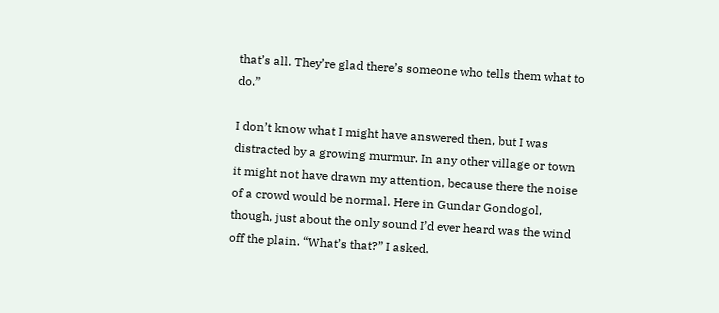that’s all. They’re glad there’s someone who tells them what to do.”

I don’t know what I might have answered then, but I was distracted by a growing murmur. In any other village or town it might not have drawn my attention, because there the noise of a crowd would be normal. Here in Gundar Gondogol, though, just about the only sound I’d ever heard was the wind off the plain. “What’s that?” I asked.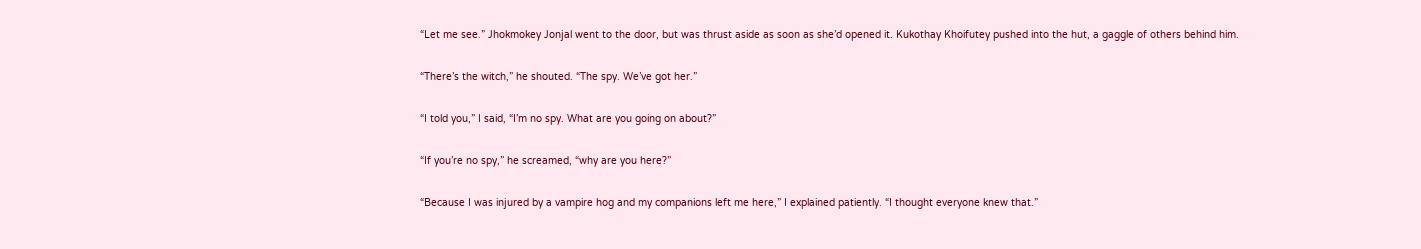“Let me see.” Jhokmokey Jonjal went to the door, but was thrust aside as soon as she’d opened it. Kukothay Khoifutey pushed into the hut, a gaggle of others behind him.

“There’s the witch,” he shouted. “The spy. We’ve got her.”

“I told you,” I said, “I’m no spy. What are you going on about?”

“If you’re no spy,” he screamed, “why are you here?”

“Because I was injured by a vampire hog and my companions left me here,” I explained patiently. “I thought everyone knew that.”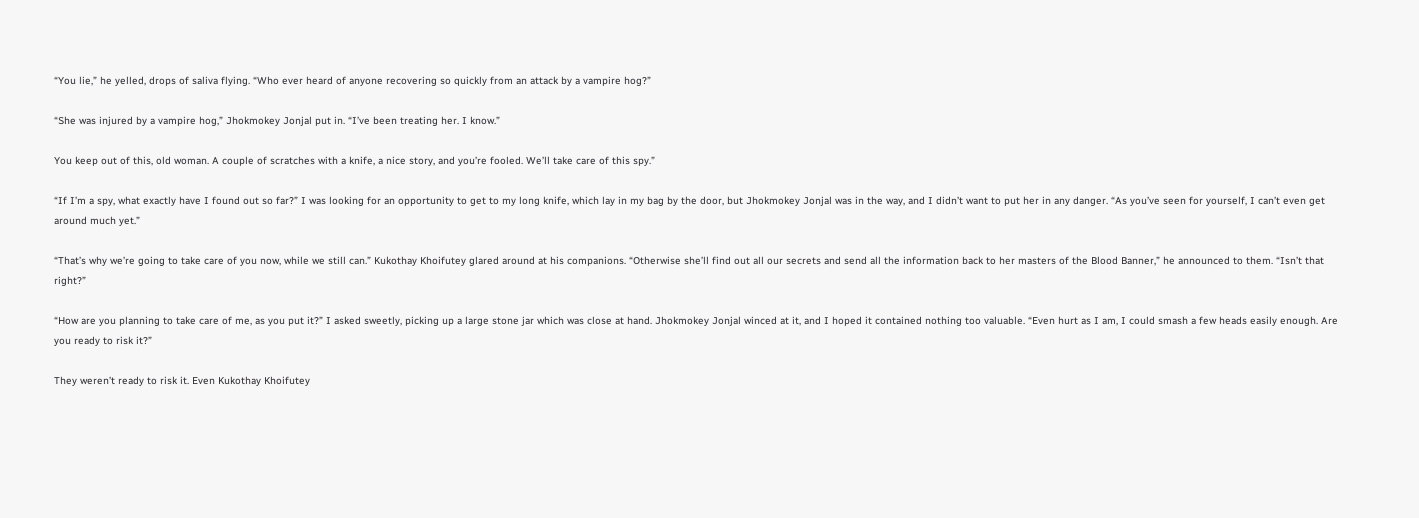“You lie,” he yelled, drops of saliva flying. “Who ever heard of anyone recovering so quickly from an attack by a vampire hog?”

“She was injured by a vampire hog,” Jhokmokey Jonjal put in. “I’ve been treating her. I know.”

You keep out of this, old woman. A couple of scratches with a knife, a nice story, and you’re fooled. We’ll take care of this spy.”

“If I’m a spy, what exactly have I found out so far?” I was looking for an opportunity to get to my long knife, which lay in my bag by the door, but Jhokmokey Jonjal was in the way, and I didn’t want to put her in any danger. “As you’ve seen for yourself, I can’t even get around much yet.”

“That’s why we’re going to take care of you now, while we still can.” Kukothay Khoifutey glared around at his companions. “Otherwise she’ll find out all our secrets and send all the information back to her masters of the Blood Banner,” he announced to them. “Isn’t that right?”

“How are you planning to take care of me, as you put it?” I asked sweetly, picking up a large stone jar which was close at hand. Jhokmokey Jonjal winced at it, and I hoped it contained nothing too valuable. “Even hurt as I am, I could smash a few heads easily enough. Are you ready to risk it?”

They weren’t ready to risk it. Even Kukothay Khoifutey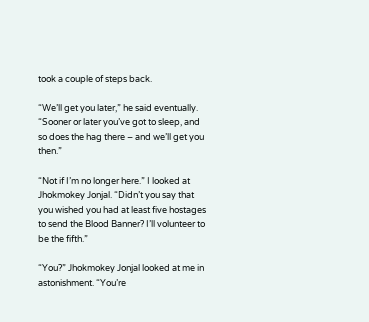took a couple of steps back.

“We’ll get you later,” he said eventually. “Sooner or later you’ve got to sleep, and so does the hag there – and we’ll get you then.”

“Not if I’m no longer here.” I looked at Jhokmokey Jonjal. “Didn’t you say that you wished you had at least five hostages to send the Blood Banner? I’ll volunteer to be the fifth.”

“You?” Jhokmokey Jonjal looked at me in astonishment. “You’re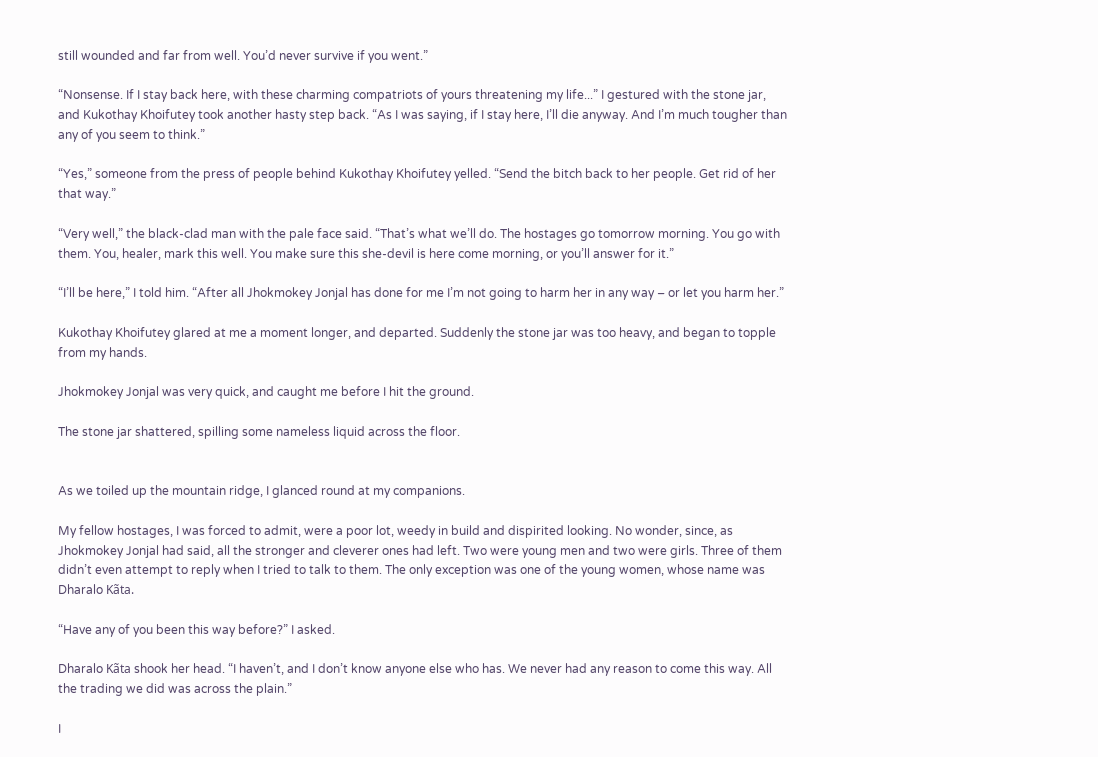still wounded and far from well. You’d never survive if you went.”

“Nonsense. If I stay back here, with these charming compatriots of yours threatening my life...” I gestured with the stone jar, and Kukothay Khoifutey took another hasty step back. “As I was saying, if I stay here, I’ll die anyway. And I’m much tougher than any of you seem to think.”

“Yes,” someone from the press of people behind Kukothay Khoifutey yelled. “Send the bitch back to her people. Get rid of her that way.”

“Very well,” the black-clad man with the pale face said. “That’s what we’ll do. The hostages go tomorrow morning. You go with them. You, healer, mark this well. You make sure this she-devil is here come morning, or you’ll answer for it.”

“I’ll be here,” I told him. “After all Jhokmokey Jonjal has done for me I’m not going to harm her in any way – or let you harm her.”

Kukothay Khoifutey glared at me a moment longer, and departed. Suddenly the stone jar was too heavy, and began to topple from my hands.

Jhokmokey Jonjal was very quick, and caught me before I hit the ground.

The stone jar shattered, spilling some nameless liquid across the floor.


As we toiled up the mountain ridge, I glanced round at my companions.

My fellow hostages, I was forced to admit, were a poor lot, weedy in build and dispirited looking. No wonder, since, as Jhokmokey Jonjal had said, all the stronger and cleverer ones had left. Two were young men and two were girls. Three of them didn’t even attempt to reply when I tried to talk to them. The only exception was one of the young women, whose name was Dharalo Kãta.

“Have any of you been this way before?” I asked.

Dharalo Kãta shook her head. “I haven’t, and I don’t know anyone else who has. We never had any reason to come this way. All the trading we did was across the plain.”

I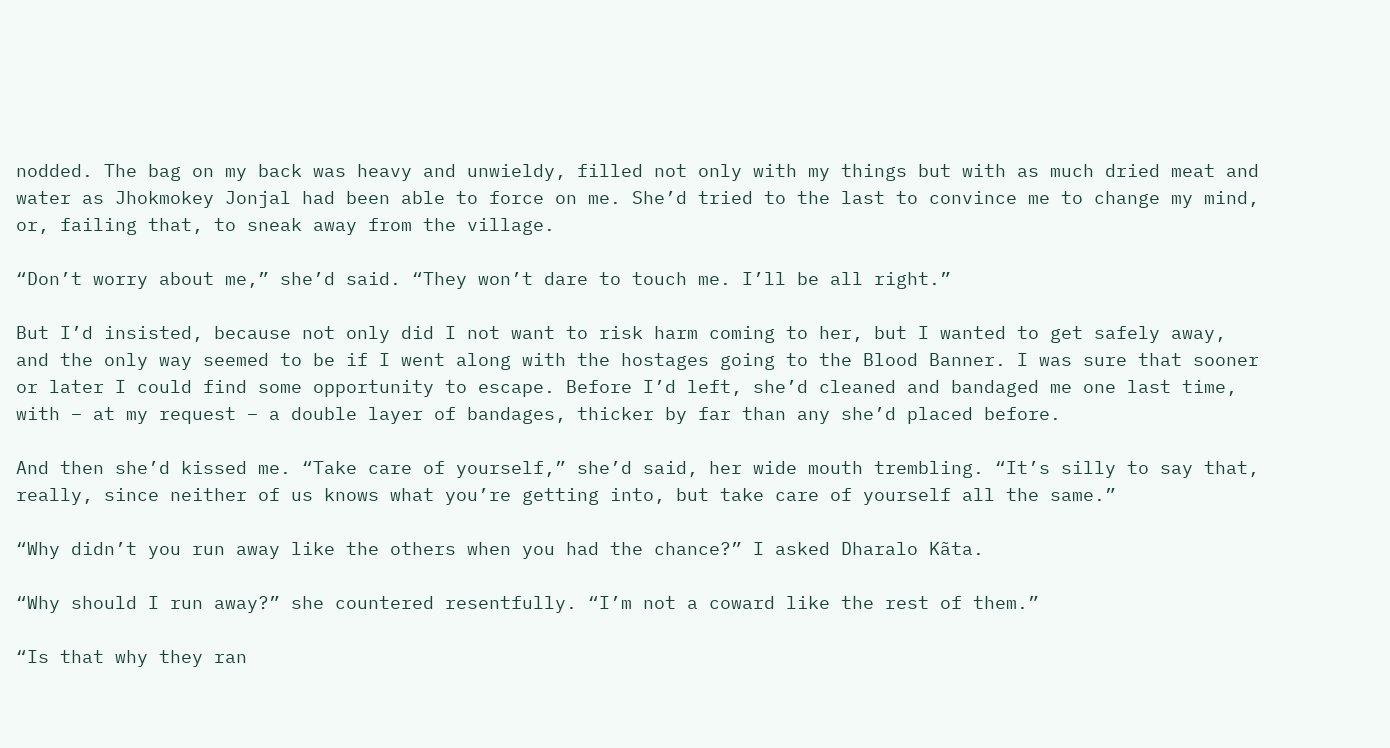nodded. The bag on my back was heavy and unwieldy, filled not only with my things but with as much dried meat and water as Jhokmokey Jonjal had been able to force on me. She’d tried to the last to convince me to change my mind, or, failing that, to sneak away from the village.

“Don’t worry about me,” she’d said. “They won’t dare to touch me. I’ll be all right.”

But I’d insisted, because not only did I not want to risk harm coming to her, but I wanted to get safely away, and the only way seemed to be if I went along with the hostages going to the Blood Banner. I was sure that sooner or later I could find some opportunity to escape. Before I’d left, she’d cleaned and bandaged me one last time, with – at my request – a double layer of bandages, thicker by far than any she’d placed before.

And then she’d kissed me. “Take care of yourself,” she’d said, her wide mouth trembling. “It’s silly to say that, really, since neither of us knows what you’re getting into, but take care of yourself all the same.”

“Why didn’t you run away like the others when you had the chance?” I asked Dharalo Kãta.

“Why should I run away?” she countered resentfully. “I’m not a coward like the rest of them.”

“Is that why they ran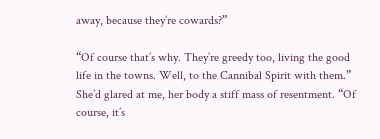away, because they’re cowards?”

“Of course that’s why. They’re greedy too, living the good life in the towns. Well, to the Cannibal Spirit with them.” She’d glared at me, her body a stiff mass of resentment. “Of course, it’s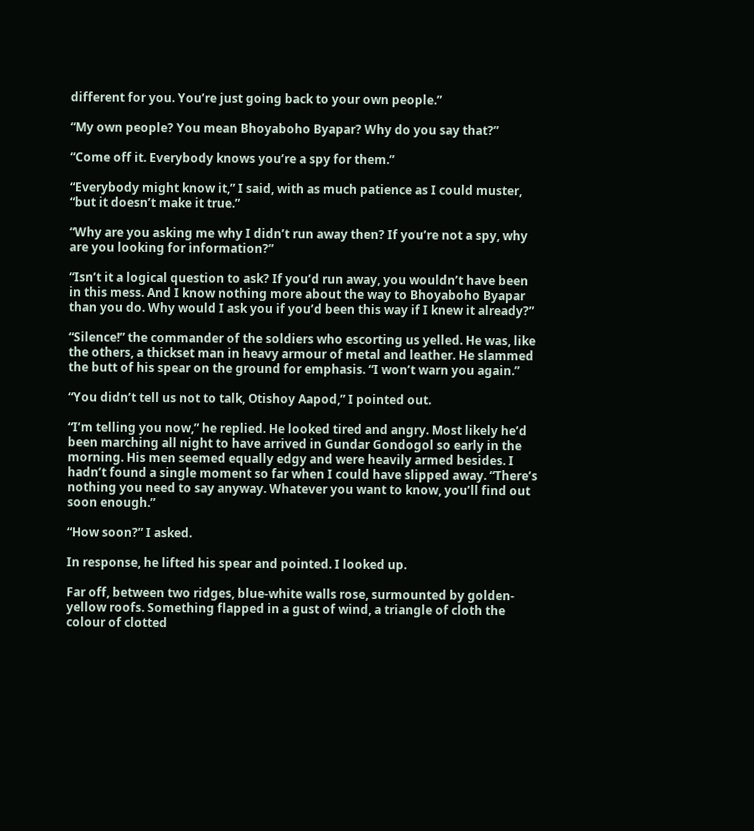different for you. You’re just going back to your own people.”

“My own people? You mean Bhoyaboho Byapar? Why do you say that?”

“Come off it. Everybody knows you’re a spy for them.”

“Everybody might know it,” I said, with as much patience as I could muster, “but it doesn’t make it true.”

“Why are you asking me why I didn’t run away then? If you’re not a spy, why are you looking for information?”

“Isn’t it a logical question to ask? If you’d run away, you wouldn’t have been in this mess. And I know nothing more about the way to Bhoyaboho Byapar than you do. Why would I ask you if you’d been this way if I knew it already?”

“Silence!” the commander of the soldiers who escorting us yelled. He was, like the others, a thickset man in heavy armour of metal and leather. He slammed the butt of his spear on the ground for emphasis. “I won’t warn you again.”

“You didn’t tell us not to talk, Otishoy Aapod,” I pointed out.

“I’m telling you now,” he replied. He looked tired and angry. Most likely he’d been marching all night to have arrived in Gundar Gondogol so early in the morning. His men seemed equally edgy and were heavily armed besides. I hadn’t found a single moment so far when I could have slipped away. “There’s nothing you need to say anyway. Whatever you want to know, you’ll find out soon enough.”

“How soon?” I asked.

In response, he lifted his spear and pointed. I looked up.

Far off, between two ridges, blue-white walls rose, surmounted by golden-yellow roofs. Something flapped in a gust of wind, a triangle of cloth the colour of clotted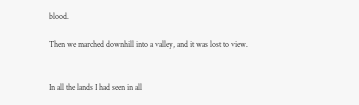blood.

Then we marched downhill into a valley, and it was lost to view.


In all the lands I had seen in all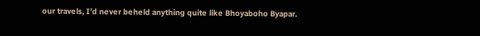our travels, I’d never beheld anything quite like Bhoyaboho Byapar.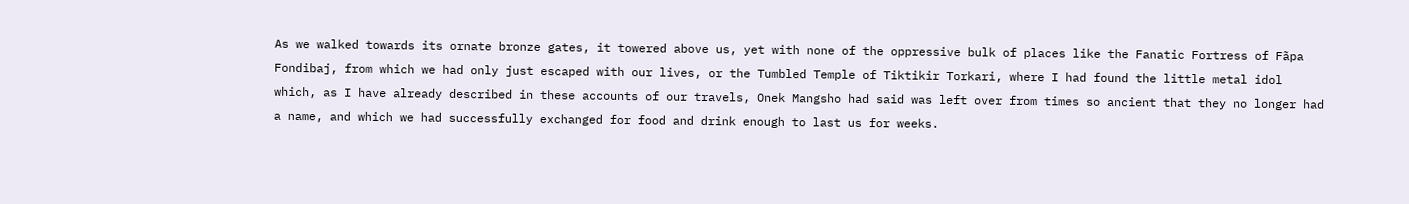As we walked towards its ornate bronze gates, it towered above us, yet with none of the oppressive bulk of places like the Fanatic Fortress of Fãpa Fondibaj, from which we had only just escaped with our lives, or the Tumbled Temple of Tiktikir Torkari, where I had found the little metal idol which, as I have already described in these accounts of our travels, Onek Mangsho had said was left over from times so ancient that they no longer had a name, and which we had successfully exchanged for food and drink enough to last us for weeks.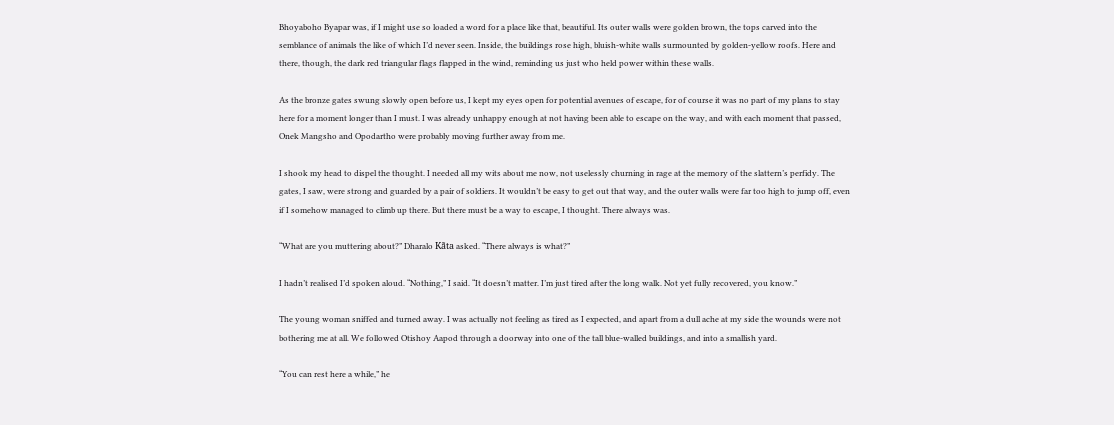Bhoyaboho Byapar was, if I might use so loaded a word for a place like that, beautiful. Its outer walls were golden brown, the tops carved into the semblance of animals the like of which I’d never seen. Inside, the buildings rose high, bluish-white walls surmounted by golden-yellow roofs. Here and there, though, the dark red triangular flags flapped in the wind, reminding us just who held power within these walls.

As the bronze gates swung slowly open before us, I kept my eyes open for potential avenues of escape, for of course it was no part of my plans to stay here for a moment longer than I must. I was already unhappy enough at not having been able to escape on the way, and with each moment that passed, Onek Mangsho and Opodartho were probably moving further away from me.

I shook my head to dispel the thought. I needed all my wits about me now, not uselessly churning in rage at the memory of the slattern’s perfidy. The gates, I saw, were strong and guarded by a pair of soldiers. It wouldn’t be easy to get out that way, and the outer walls were far too high to jump off, even if I somehow managed to climb up there. But there must be a way to escape, I thought. There always was.

“What are you muttering about?” Dharalo Kãta asked. “There always is what?”

I hadn’t realised I’d spoken aloud. “Nothing,” I said. “It doesn’t matter. I’m just tired after the long walk. Not yet fully recovered, you know.”

The young woman sniffed and turned away. I was actually not feeling as tired as I expected, and apart from a dull ache at my side the wounds were not bothering me at all. We followed Otishoy Aapod through a doorway into one of the tall blue-walled buildings, and into a smallish yard.

“You can rest here a while,” he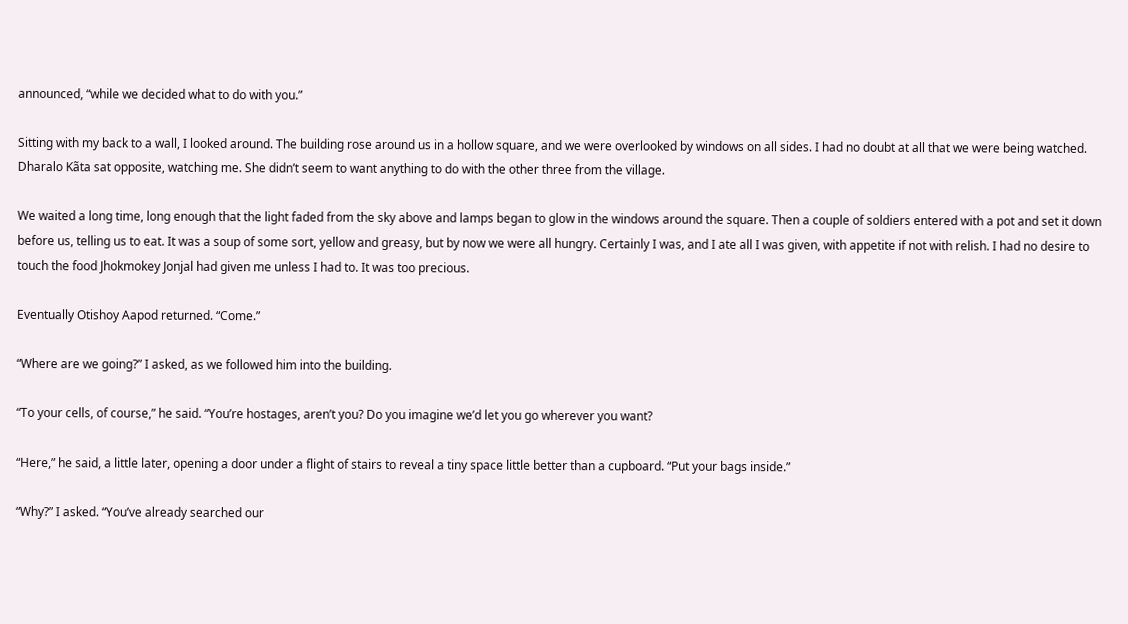announced, “while we decided what to do with you.”

Sitting with my back to a wall, I looked around. The building rose around us in a hollow square, and we were overlooked by windows on all sides. I had no doubt at all that we were being watched. Dharalo Kãta sat opposite, watching me. She didn’t seem to want anything to do with the other three from the village.

We waited a long time, long enough that the light faded from the sky above and lamps began to glow in the windows around the square. Then a couple of soldiers entered with a pot and set it down before us, telling us to eat. It was a soup of some sort, yellow and greasy, but by now we were all hungry. Certainly I was, and I ate all I was given, with appetite if not with relish. I had no desire to touch the food Jhokmokey Jonjal had given me unless I had to. It was too precious.

Eventually Otishoy Aapod returned. “Come.”

“Where are we going?” I asked, as we followed him into the building.

“To your cells, of course,” he said. “You’re hostages, aren’t you? Do you imagine we’d let you go wherever you want?

“Here,” he said, a little later, opening a door under a flight of stairs to reveal a tiny space little better than a cupboard. “Put your bags inside.”

“Why?” I asked. “You’ve already searched our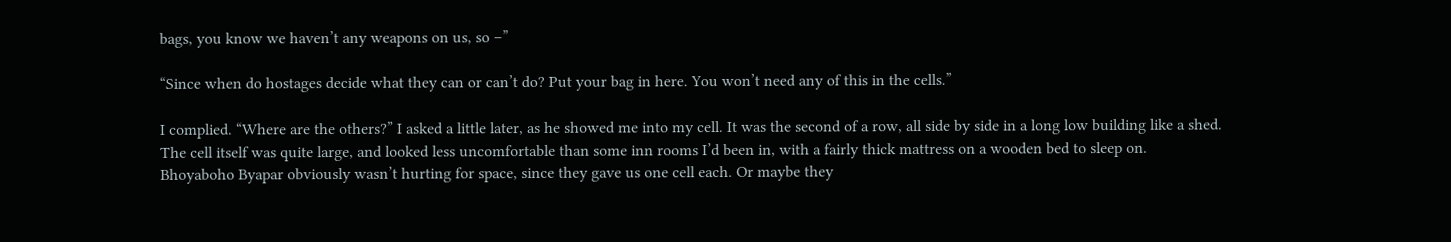bags, you know we haven’t any weapons on us, so –”

“Since when do hostages decide what they can or can’t do? Put your bag in here. You won’t need any of this in the cells.”

I complied. “Where are the others?” I asked a little later, as he showed me into my cell. It was the second of a row, all side by side in a long low building like a shed. The cell itself was quite large, and looked less uncomfortable than some inn rooms I’d been in, with a fairly thick mattress on a wooden bed to sleep on. Bhoyaboho Byapar obviously wasn’t hurting for space, since they gave us one cell each. Or maybe they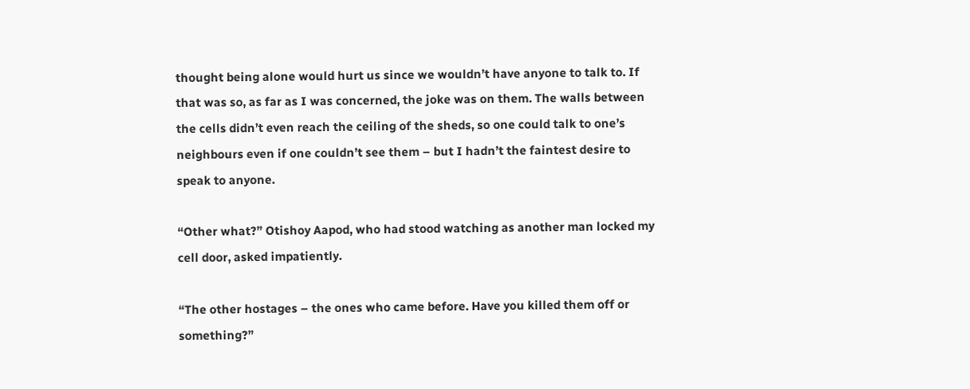thought being alone would hurt us since we wouldn’t have anyone to talk to. If that was so, as far as I was concerned, the joke was on them. The walls between the cells didn’t even reach the ceiling of the sheds, so one could talk to one’s neighbours even if one couldn’t see them – but I hadn’t the faintest desire to speak to anyone.

“Other what?” Otishoy Aapod, who had stood watching as another man locked my cell door, asked impatiently.

“The other hostages – the ones who came before. Have you killed them off or something?”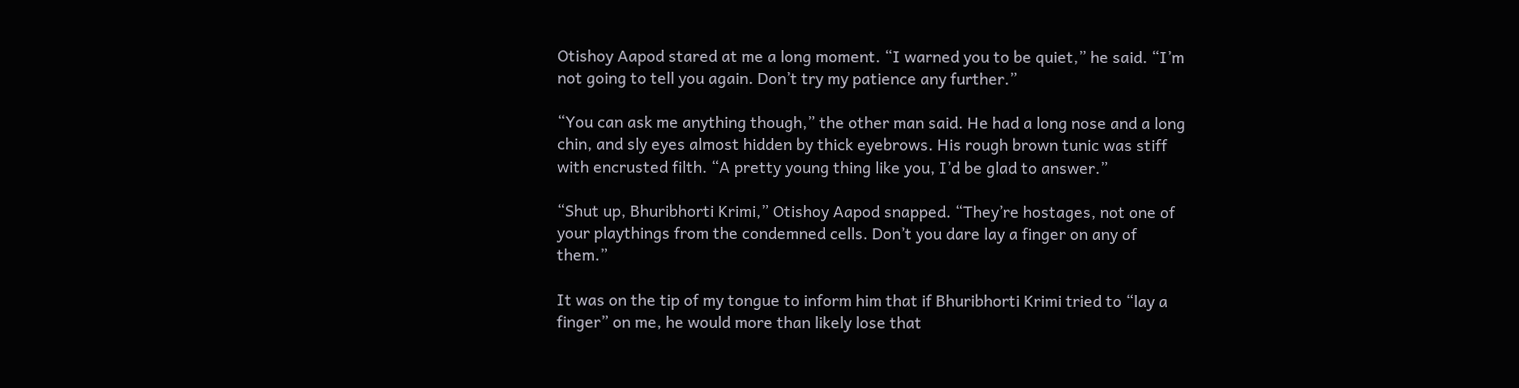Otishoy Aapod stared at me a long moment. “I warned you to be quiet,” he said. “I’m not going to tell you again. Don’t try my patience any further.”

“You can ask me anything though,” the other man said. He had a long nose and a long chin, and sly eyes almost hidden by thick eyebrows. His rough brown tunic was stiff with encrusted filth. “A pretty young thing like you, I’d be glad to answer.”

“Shut up, Bhuribhorti Krimi,” Otishoy Aapod snapped. “They’re hostages, not one of your playthings from the condemned cells. Don’t you dare lay a finger on any of them.”

It was on the tip of my tongue to inform him that if Bhuribhorti Krimi tried to “lay a finger” on me, he would more than likely lose that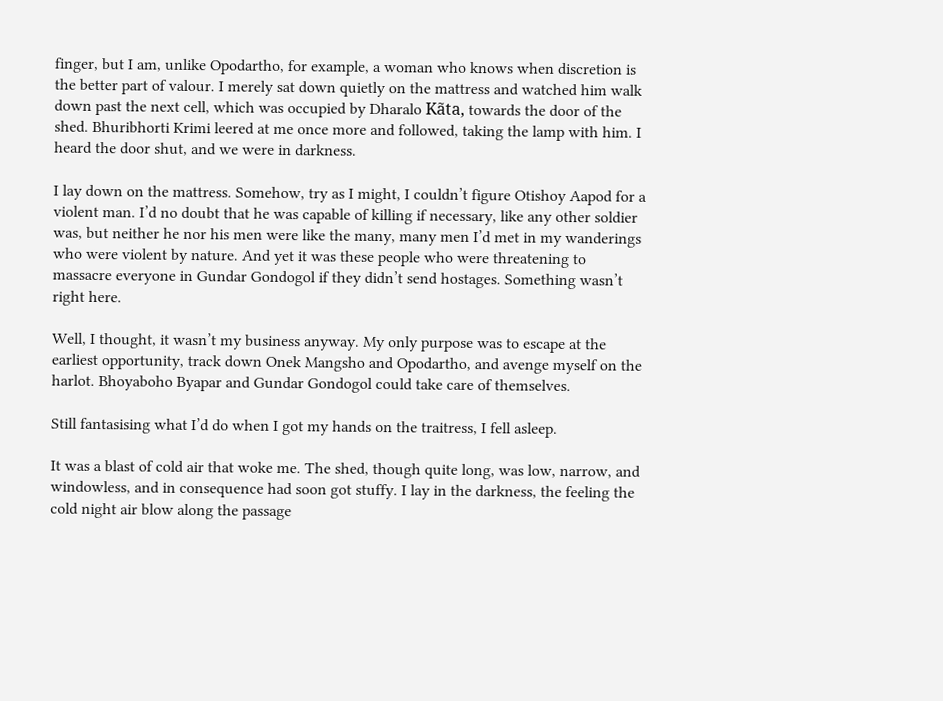finger, but I am, unlike Opodartho, for example, a woman who knows when discretion is the better part of valour. I merely sat down quietly on the mattress and watched him walk down past the next cell, which was occupied by Dharalo Kãta, towards the door of the shed. Bhuribhorti Krimi leered at me once more and followed, taking the lamp with him. I heard the door shut, and we were in darkness.

I lay down on the mattress. Somehow, try as I might, I couldn’t figure Otishoy Aapod for a violent man. I’d no doubt that he was capable of killing if necessary, like any other soldier was, but neither he nor his men were like the many, many men I’d met in my wanderings who were violent by nature. And yet it was these people who were threatening to massacre everyone in Gundar Gondogol if they didn’t send hostages. Something wasn’t right here.

Well, I thought, it wasn’t my business anyway. My only purpose was to escape at the earliest opportunity, track down Onek Mangsho and Opodartho, and avenge myself on the harlot. Bhoyaboho Byapar and Gundar Gondogol could take care of themselves.

Still fantasising what I’d do when I got my hands on the traitress, I fell asleep.

It was a blast of cold air that woke me. The shed, though quite long, was low, narrow, and windowless, and in consequence had soon got stuffy. I lay in the darkness, the feeling the cold night air blow along the passage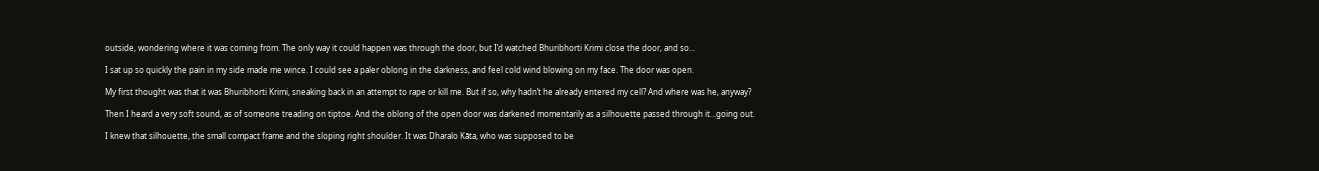outside, wondering where it was coming from. The only way it could happen was through the door, but I’d watched Bhuribhorti Krimi close the door, and so...

I sat up so quickly the pain in my side made me wince. I could see a paler oblong in the darkness, and feel cold wind blowing on my face. The door was open.

My first thought was that it was Bhuribhorti Krimi, sneaking back in an attempt to rape or kill me. But if so, why hadn’t he already entered my cell? And where was he, anyway?

Then I heard a very soft sound, as of someone treading on tiptoe. And the oblong of the open door was darkened momentarily as a silhouette passed through it...going out.

I knew that silhouette, the small compact frame and the sloping right shoulder. It was Dharalo Kãta, who was supposed to be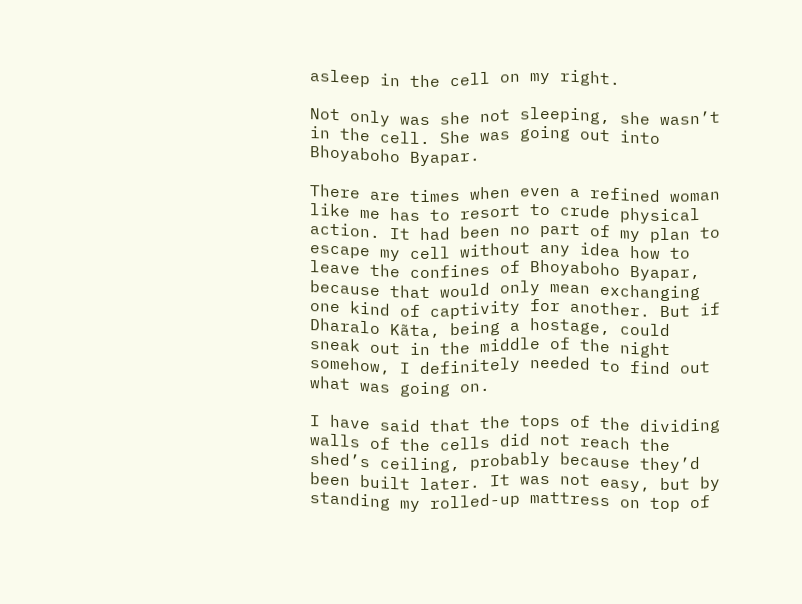asleep in the cell on my right.

Not only was she not sleeping, she wasn’t in the cell. She was going out into Bhoyaboho Byapar.

There are times when even a refined woman like me has to resort to crude physical action. It had been no part of my plan to escape my cell without any idea how to leave the confines of Bhoyaboho Byapar, because that would only mean exchanging one kind of captivity for another. But if Dharalo Kãta, being a hostage, could sneak out in the middle of the night somehow, I definitely needed to find out what was going on.

I have said that the tops of the dividing walls of the cells did not reach the shed’s ceiling, probably because they’d been built later. It was not easy, but by standing my rolled-up mattress on top of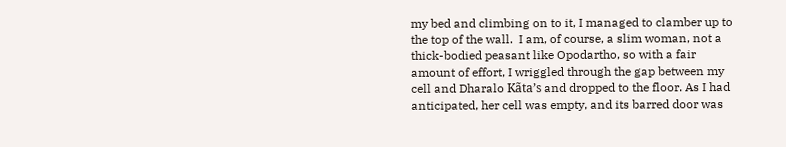my bed and climbing on to it, I managed to clamber up to the top of the wall.  I am, of course, a slim woman, not a thick-bodied peasant like Opodartho, so with a fair amount of effort, I wriggled through the gap between my cell and Dharalo Kãta’s and dropped to the floor. As I had anticipated, her cell was empty, and its barred door was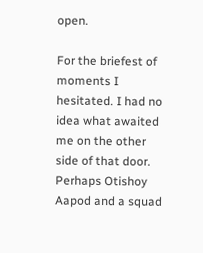open.

For the briefest of moments I hesitated. I had no idea what awaited me on the other side of that door. Perhaps Otishoy Aapod and a squad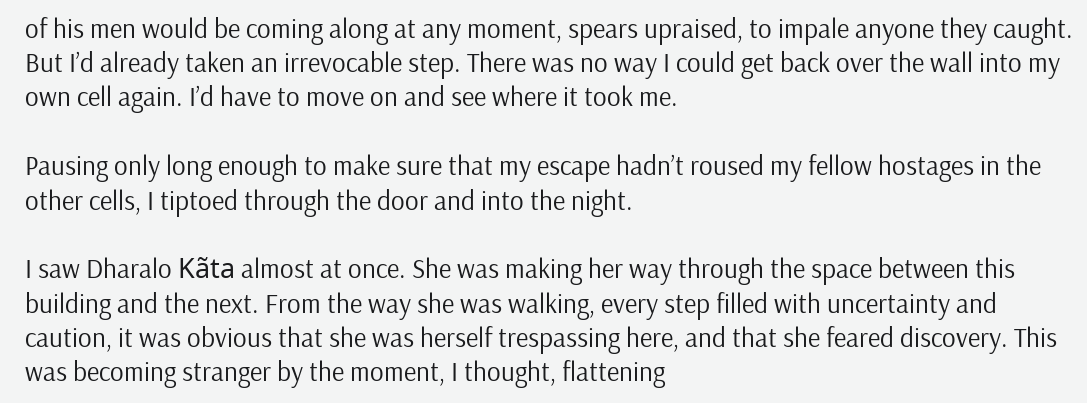of his men would be coming along at any moment, spears upraised, to impale anyone they caught. But I’d already taken an irrevocable step. There was no way I could get back over the wall into my own cell again. I’d have to move on and see where it took me.

Pausing only long enough to make sure that my escape hadn’t roused my fellow hostages in the other cells, I tiptoed through the door and into the night.

I saw Dharalo Kãta almost at once. She was making her way through the space between this building and the next. From the way she was walking, every step filled with uncertainty and caution, it was obvious that she was herself trespassing here, and that she feared discovery. This was becoming stranger by the moment, I thought, flattening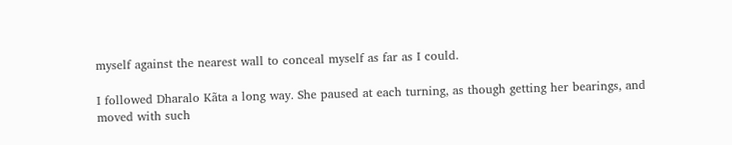myself against the nearest wall to conceal myself as far as I could.

I followed Dharalo Kãta a long way. She paused at each turning, as though getting her bearings, and moved with such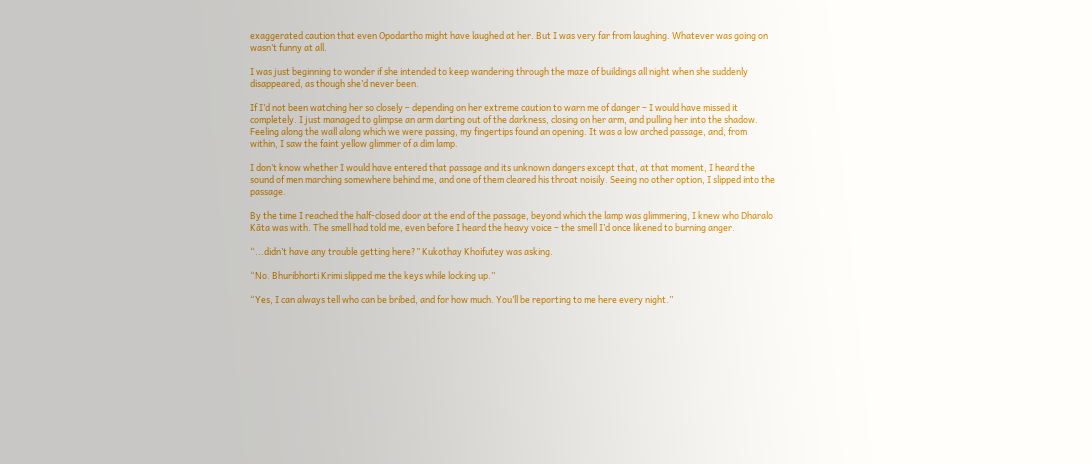exaggerated caution that even Opodartho might have laughed at her. But I was very far from laughing. Whatever was going on wasn’t funny at all.

I was just beginning to wonder if she intended to keep wandering through the maze of buildings all night when she suddenly disappeared, as though she’d never been.

If I’d not been watching her so closely – depending on her extreme caution to warn me of danger – I would have missed it completely. I just managed to glimpse an arm darting out of the darkness, closing on her arm, and pulling her into the shadow. Feeling along the wall along which we were passing, my fingertips found an opening. It was a low arched passage, and, from within, I saw the faint yellow glimmer of a dim lamp.

I don’t know whether I would have entered that passage and its unknown dangers except that, at that moment, I heard the sound of men marching somewhere behind me, and one of them cleared his throat noisily. Seeing no other option, I slipped into the passage.

By the time I reached the half-closed door at the end of the passage, beyond which the lamp was glimmering, I knew who Dharalo Kãta was with. The smell had told me, even before I heard the heavy voice – the smell I’d once likened to burning anger.

“...didn’t have any trouble getting here?” Kukothay Khoifutey was asking.

“No. Bhuribhorti Krimi slipped me the keys while locking up.”

“Yes, I can always tell who can be bribed, and for how much. You’ll be reporting to me here every night.”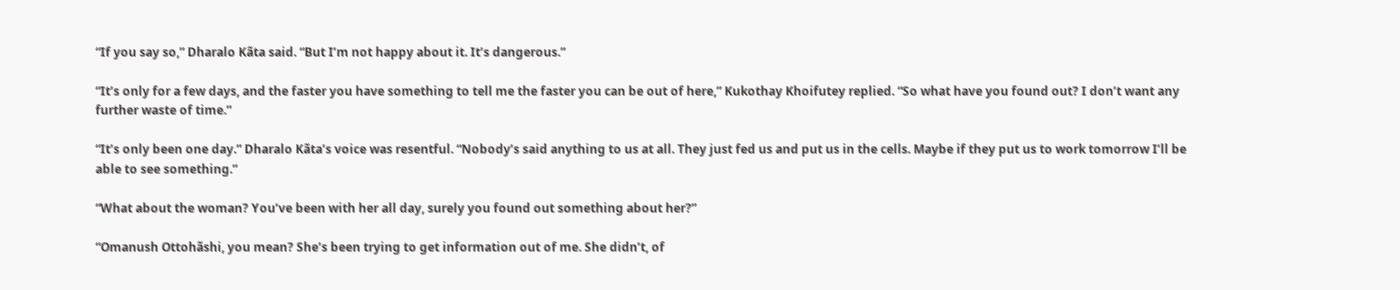“If you say so,” Dharalo Kãta said. “But I’m not happy about it. It’s dangerous.”

“It’s only for a few days, and the faster you have something to tell me the faster you can be out of here,” Kukothay Khoifutey replied. “So what have you found out? I don’t want any further waste of time.”

“It’s only been one day.” Dharalo Kãta’s voice was resentful. “Nobody’s said anything to us at all. They just fed us and put us in the cells. Maybe if they put us to work tomorrow I’ll be able to see something.”

“What about the woman? You’ve been with her all day, surely you found out something about her?”

“Omanush Ottohãshi, you mean? She’s been trying to get information out of me. She didn’t, of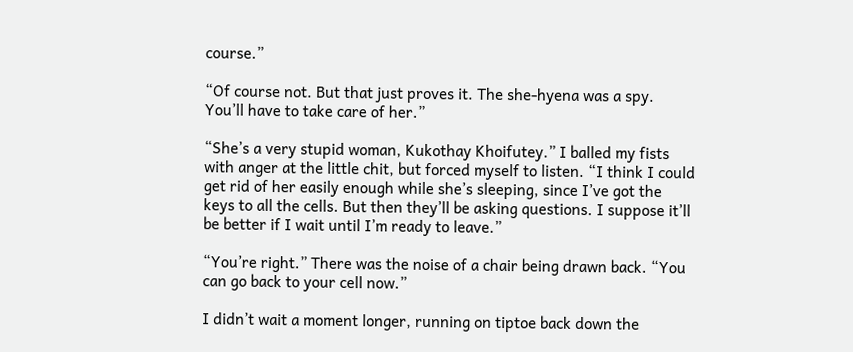course.”

“Of course not. But that just proves it. The she-hyena was a spy. You’ll have to take care of her.”

“She’s a very stupid woman, Kukothay Khoifutey.” I balled my fists with anger at the little chit, but forced myself to listen. “I think I could get rid of her easily enough while she’s sleeping, since I’ve got the keys to all the cells. But then they’ll be asking questions. I suppose it’ll be better if I wait until I’m ready to leave.”

“You’re right.” There was the noise of a chair being drawn back. “You can go back to your cell now.”

I didn’t wait a moment longer, running on tiptoe back down the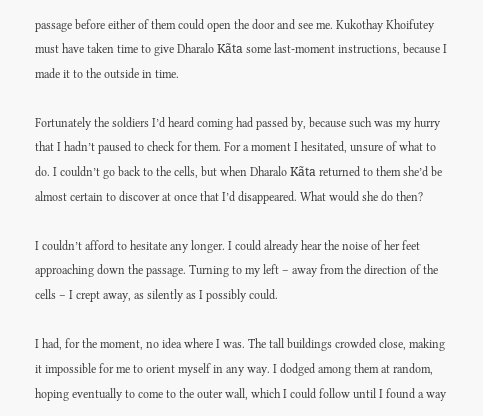passage before either of them could open the door and see me. Kukothay Khoifutey must have taken time to give Dharalo Kãta some last-moment instructions, because I made it to the outside in time.

Fortunately the soldiers I’d heard coming had passed by, because such was my hurry that I hadn’t paused to check for them. For a moment I hesitated, unsure of what to do. I couldn’t go back to the cells, but when Dharalo Kãta returned to them she’d be almost certain to discover at once that I’d disappeared. What would she do then?

I couldn’t afford to hesitate any longer. I could already hear the noise of her feet approaching down the passage. Turning to my left – away from the direction of the cells – I crept away, as silently as I possibly could.

I had, for the moment, no idea where I was. The tall buildings crowded close, making it impossible for me to orient myself in any way. I dodged among them at random, hoping eventually to come to the outer wall, which I could follow until I found a way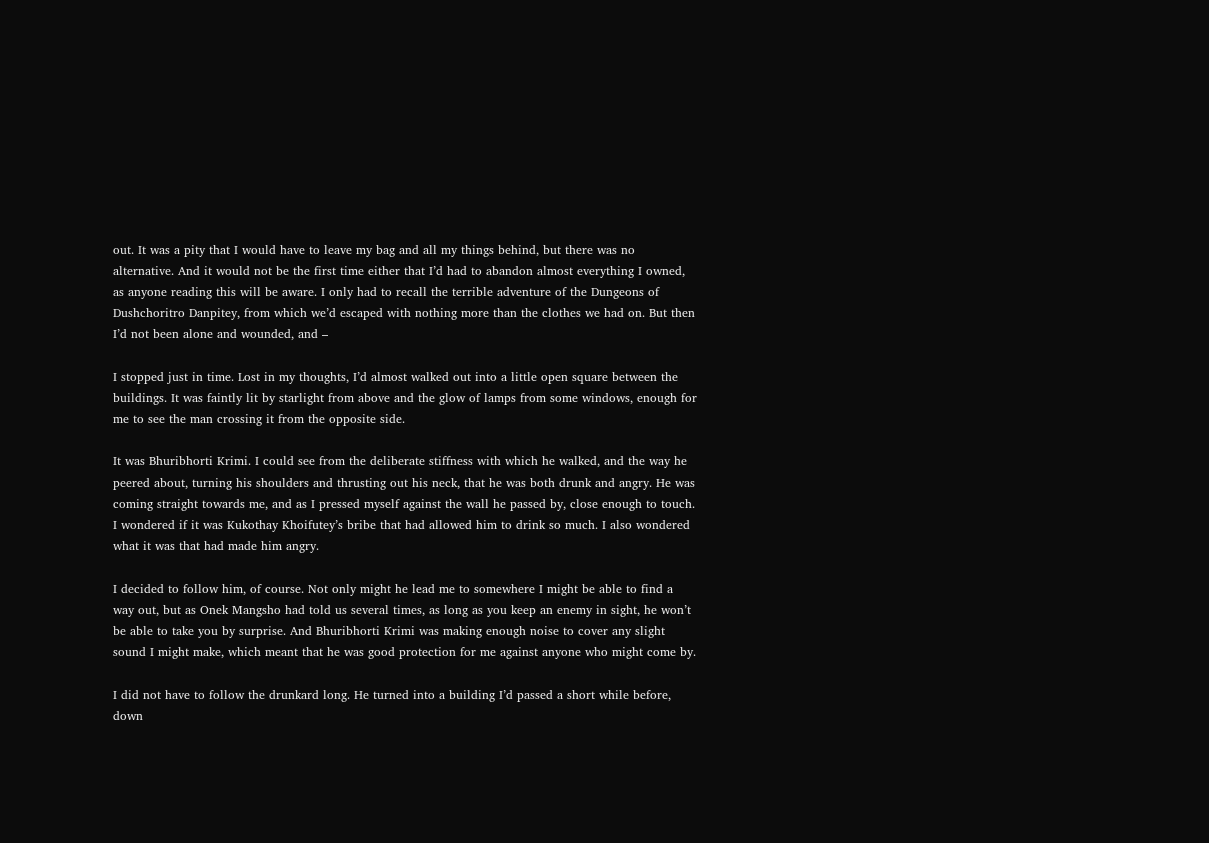out. It was a pity that I would have to leave my bag and all my things behind, but there was no alternative. And it would not be the first time either that I’d had to abandon almost everything I owned, as anyone reading this will be aware. I only had to recall the terrible adventure of the Dungeons of Dushchoritro Danpitey, from which we’d escaped with nothing more than the clothes we had on. But then I’d not been alone and wounded, and –

I stopped just in time. Lost in my thoughts, I’d almost walked out into a little open square between the buildings. It was faintly lit by starlight from above and the glow of lamps from some windows, enough for me to see the man crossing it from the opposite side.

It was Bhuribhorti Krimi. I could see from the deliberate stiffness with which he walked, and the way he peered about, turning his shoulders and thrusting out his neck, that he was both drunk and angry. He was coming straight towards me, and as I pressed myself against the wall he passed by, close enough to touch. I wondered if it was Kukothay Khoifutey’s bribe that had allowed him to drink so much. I also wondered what it was that had made him angry.

I decided to follow him, of course. Not only might he lead me to somewhere I might be able to find a way out, but as Onek Mangsho had told us several times, as long as you keep an enemy in sight, he won’t be able to take you by surprise. And Bhuribhorti Krimi was making enough noise to cover any slight sound I might make, which meant that he was good protection for me against anyone who might come by.

I did not have to follow the drunkard long. He turned into a building I’d passed a short while before, down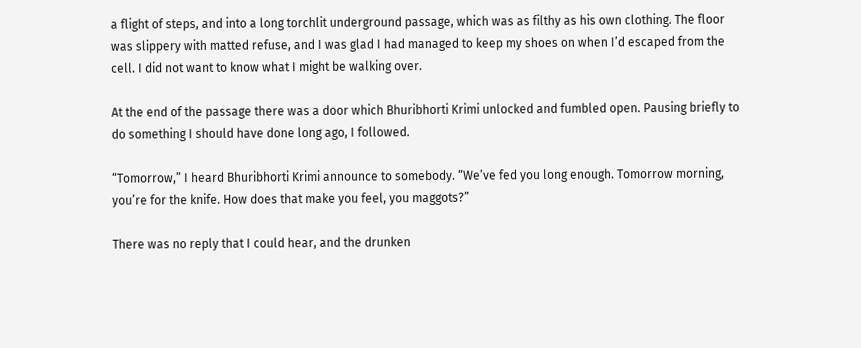a flight of steps, and into a long torchlit underground passage, which was as filthy as his own clothing. The floor was slippery with matted refuse, and I was glad I had managed to keep my shoes on when I’d escaped from the cell. I did not want to know what I might be walking over.

At the end of the passage there was a door which Bhuribhorti Krimi unlocked and fumbled open. Pausing briefly to do something I should have done long ago, I followed.

“Tomorrow,” I heard Bhuribhorti Krimi announce to somebody. “We’ve fed you long enough. Tomorrow morning, you’re for the knife. How does that make you feel, you maggots?”

There was no reply that I could hear, and the drunken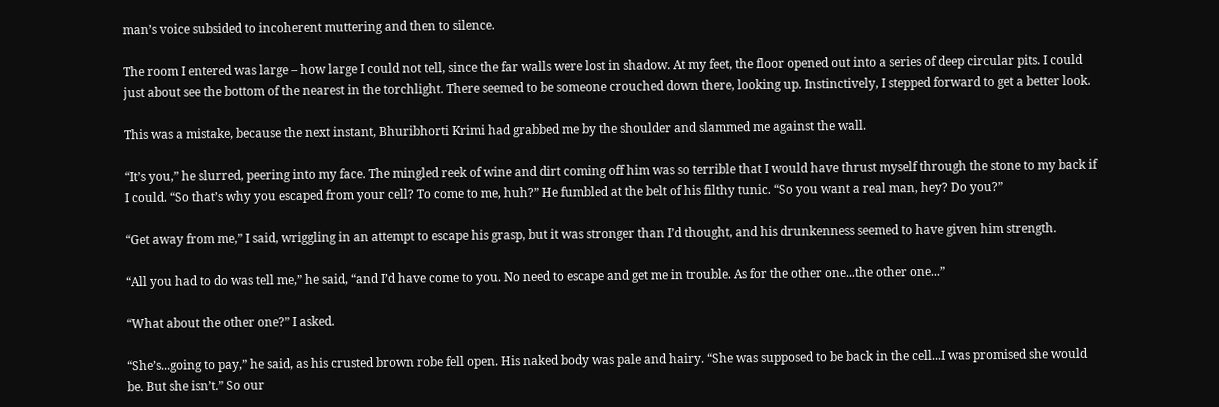man’s voice subsided to incoherent muttering and then to silence.

The room I entered was large – how large I could not tell, since the far walls were lost in shadow. At my feet, the floor opened out into a series of deep circular pits. I could just about see the bottom of the nearest in the torchlight. There seemed to be someone crouched down there, looking up. Instinctively, I stepped forward to get a better look.

This was a mistake, because the next instant, Bhuribhorti Krimi had grabbed me by the shoulder and slammed me against the wall.

“It’s you,” he slurred, peering into my face. The mingled reek of wine and dirt coming off him was so terrible that I would have thrust myself through the stone to my back if I could. “So that’s why you escaped from your cell? To come to me, huh?” He fumbled at the belt of his filthy tunic. “So you want a real man, hey? Do you?”

“Get away from me,” I said, wriggling in an attempt to escape his grasp, but it was stronger than I’d thought, and his drunkenness seemed to have given him strength.

“All you had to do was tell me,” he said, “and I’d have come to you. No need to escape and get me in trouble. As for the other one...the other one...”

“What about the other one?” I asked.

“She’s...going to pay,” he said, as his crusted brown robe fell open. His naked body was pale and hairy. “She was supposed to be back in the cell...I was promised she would be. But she isn’t.” So our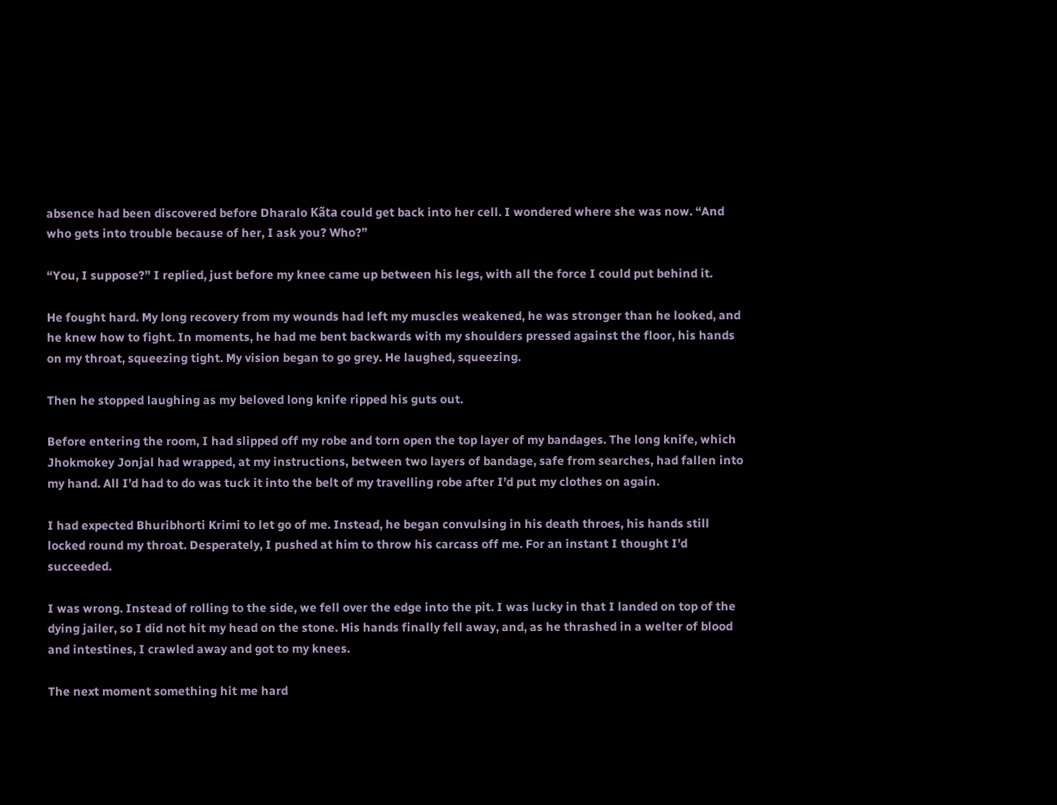absence had been discovered before Dharalo Kãta could get back into her cell. I wondered where she was now. “And who gets into trouble because of her, I ask you? Who?”

“You, I suppose?” I replied, just before my knee came up between his legs, with all the force I could put behind it.

He fought hard. My long recovery from my wounds had left my muscles weakened, he was stronger than he looked, and he knew how to fight. In moments, he had me bent backwards with my shoulders pressed against the floor, his hands on my throat, squeezing tight. My vision began to go grey. He laughed, squeezing.

Then he stopped laughing as my beloved long knife ripped his guts out.

Before entering the room, I had slipped off my robe and torn open the top layer of my bandages. The long knife, which Jhokmokey Jonjal had wrapped, at my instructions, between two layers of bandage, safe from searches, had fallen into my hand. All I’d had to do was tuck it into the belt of my travelling robe after I’d put my clothes on again.

I had expected Bhuribhorti Krimi to let go of me. Instead, he began convulsing in his death throes, his hands still locked round my throat. Desperately, I pushed at him to throw his carcass off me. For an instant I thought I’d succeeded.

I was wrong. Instead of rolling to the side, we fell over the edge into the pit. I was lucky in that I landed on top of the dying jailer, so I did not hit my head on the stone. His hands finally fell away, and, as he thrashed in a welter of blood and intestines, I crawled away and got to my knees.

The next moment something hit me hard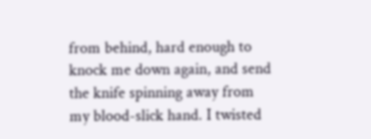from behind, hard enough to knock me down again, and send the knife spinning away from my blood-slick hand. I twisted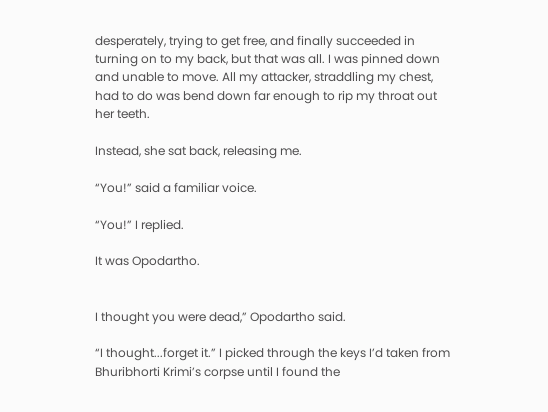desperately, trying to get free, and finally succeeded in turning on to my back, but that was all. I was pinned down and unable to move. All my attacker, straddling my chest, had to do was bend down far enough to rip my throat out her teeth.

Instead, she sat back, releasing me.

“You!” said a familiar voice.

“You!” I replied.

It was Opodartho.


I thought you were dead,” Opodartho said.

“I thought...forget it.” I picked through the keys I’d taken from Bhuribhorti Krimi’s corpse until I found the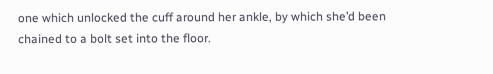one which unlocked the cuff around her ankle, by which she’d been chained to a bolt set into the floor.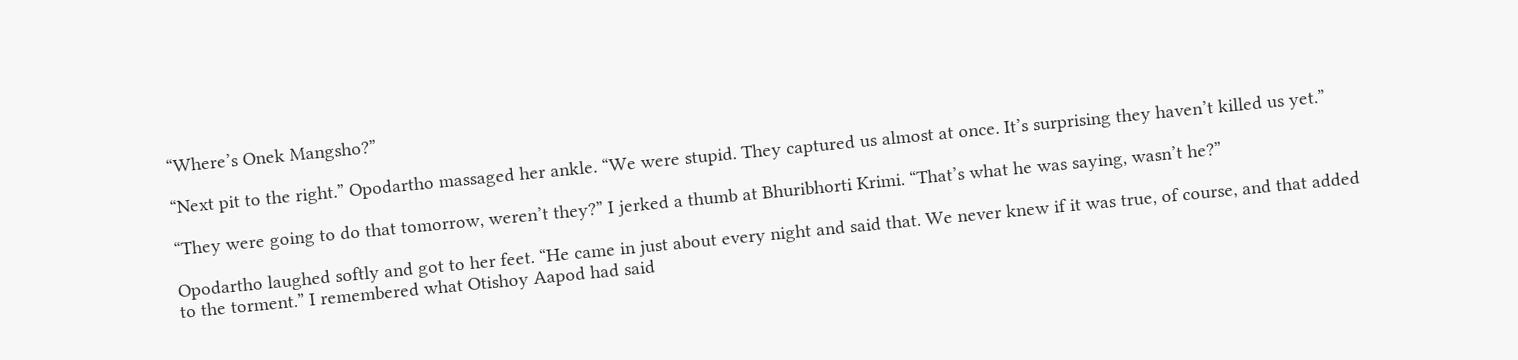“Where’s Onek Mangsho?”

“Next pit to the right.” Opodartho massaged her ankle. “We were stupid. They captured us almost at once. It’s surprising they haven’t killed us yet.”

“They were going to do that tomorrow, weren’t they?” I jerked a thumb at Bhuribhorti Krimi. “That’s what he was saying, wasn’t he?”

Opodartho laughed softly and got to her feet. “He came in just about every night and said that. We never knew if it was true, of course, and that added to the torment.” I remembered what Otishoy Aapod had said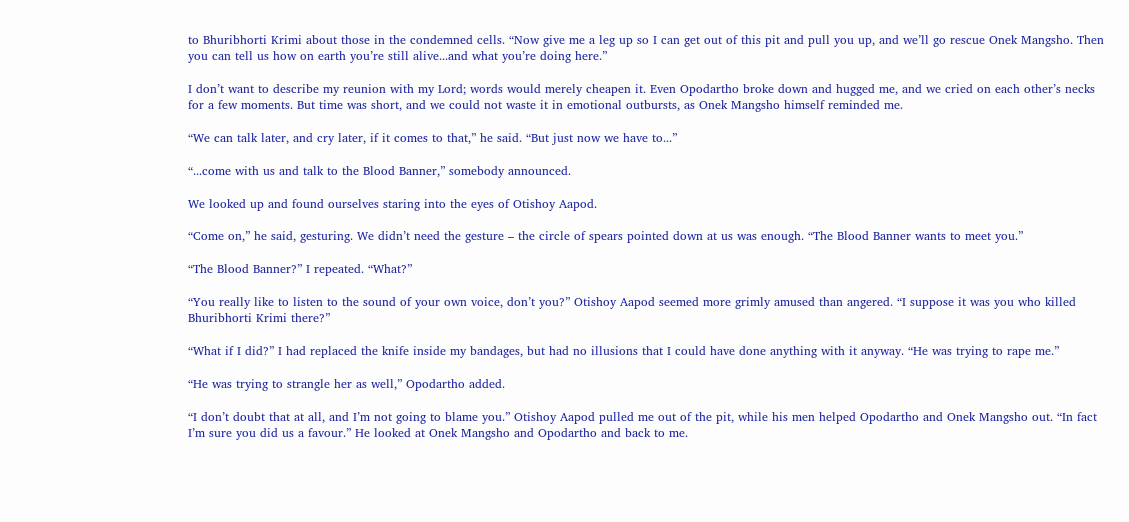to Bhuribhorti Krimi about those in the condemned cells. “Now give me a leg up so I can get out of this pit and pull you up, and we’ll go rescue Onek Mangsho. Then you can tell us how on earth you’re still alive...and what you’re doing here.”

I don’t want to describe my reunion with my Lord; words would merely cheapen it. Even Opodartho broke down and hugged me, and we cried on each other’s necks for a few moments. But time was short, and we could not waste it in emotional outbursts, as Onek Mangsho himself reminded me.

“We can talk later, and cry later, if it comes to that,” he said. “But just now we have to...”

“...come with us and talk to the Blood Banner,” somebody announced.

We looked up and found ourselves staring into the eyes of Otishoy Aapod.

“Come on,” he said, gesturing. We didn’t need the gesture – the circle of spears pointed down at us was enough. “The Blood Banner wants to meet you.”

“The Blood Banner?” I repeated. “What?”

“You really like to listen to the sound of your own voice, don’t you?” Otishoy Aapod seemed more grimly amused than angered. “I suppose it was you who killed Bhuribhorti Krimi there?”

“What if I did?” I had replaced the knife inside my bandages, but had no illusions that I could have done anything with it anyway. “He was trying to rape me.”

“He was trying to strangle her as well,” Opodartho added.

“I don’t doubt that at all, and I’m not going to blame you.” Otishoy Aapod pulled me out of the pit, while his men helped Opodartho and Onek Mangsho out. “In fact I’m sure you did us a favour.” He looked at Onek Mangsho and Opodartho and back to me.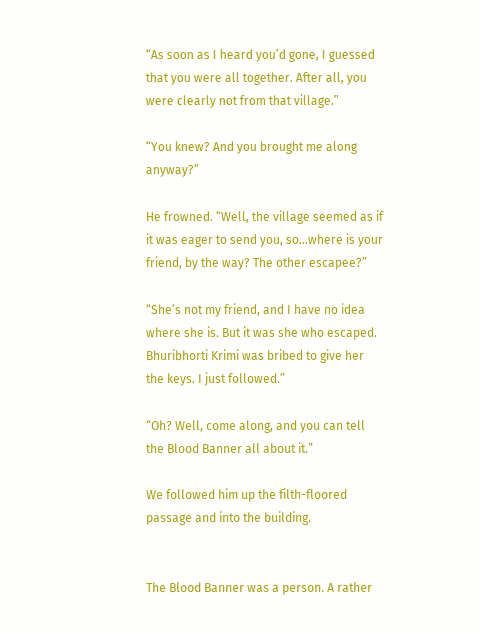“As soon as I heard you’d gone, I guessed that you were all together. After all, you were clearly not from that village.”

“You knew? And you brought me along anyway?”

He frowned. “Well, the village seemed as if it was eager to send you, so...where is your friend, by the way? The other escapee?”

“She’s not my friend, and I have no idea where she is. But it was she who escaped. Bhuribhorti Krimi was bribed to give her the keys. I just followed.”

“Oh? Well, come along, and you can tell the Blood Banner all about it.”

We followed him up the filth-floored passage and into the building.


The Blood Banner was a person. A rather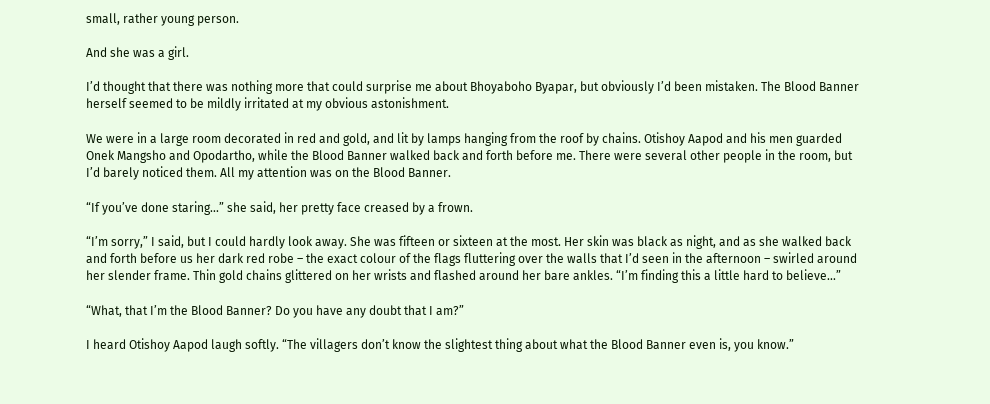small, rather young person.

And she was a girl.

I’d thought that there was nothing more that could surprise me about Bhoyaboho Byapar, but obviously I’d been mistaken. The Blood Banner herself seemed to be mildly irritated at my obvious astonishment.

We were in a large room decorated in red and gold, and lit by lamps hanging from the roof by chains. Otishoy Aapod and his men guarded Onek Mangsho and Opodartho, while the Blood Banner walked back and forth before me. There were several other people in the room, but I’d barely noticed them. All my attention was on the Blood Banner.

“If you’ve done staring...” she said, her pretty face creased by a frown.

“I’m sorry,” I said, but I could hardly look away. She was fifteen or sixteen at the most. Her skin was black as night, and as she walked back and forth before us her dark red robe – the exact colour of the flags fluttering over the walls that I’d seen in the afternoon – swirled around her slender frame. Thin gold chains glittered on her wrists and flashed around her bare ankles. “I’m finding this a little hard to believe...”

“What, that I’m the Blood Banner? Do you have any doubt that I am?”

I heard Otishoy Aapod laugh softly. “The villagers don’t know the slightest thing about what the Blood Banner even is, you know.”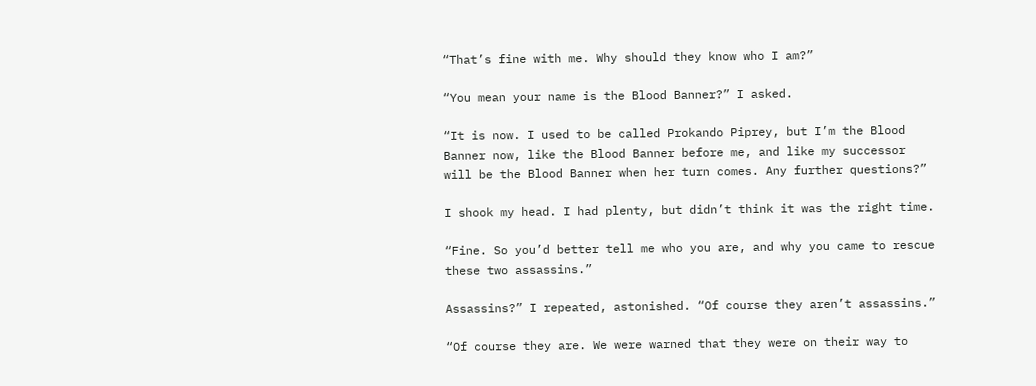“That’s fine with me. Why should they know who I am?”

“You mean your name is the Blood Banner?” I asked.

“It is now. I used to be called Prokando Piprey, but I’m the Blood Banner now, like the Blood Banner before me, and like my successor will be the Blood Banner when her turn comes. Any further questions?”

I shook my head. I had plenty, but didn’t think it was the right time.

“Fine. So you’d better tell me who you are, and why you came to rescue these two assassins.”

Assassins?” I repeated, astonished. “Of course they aren’t assassins.”

“Of course they are. We were warned that they were on their way to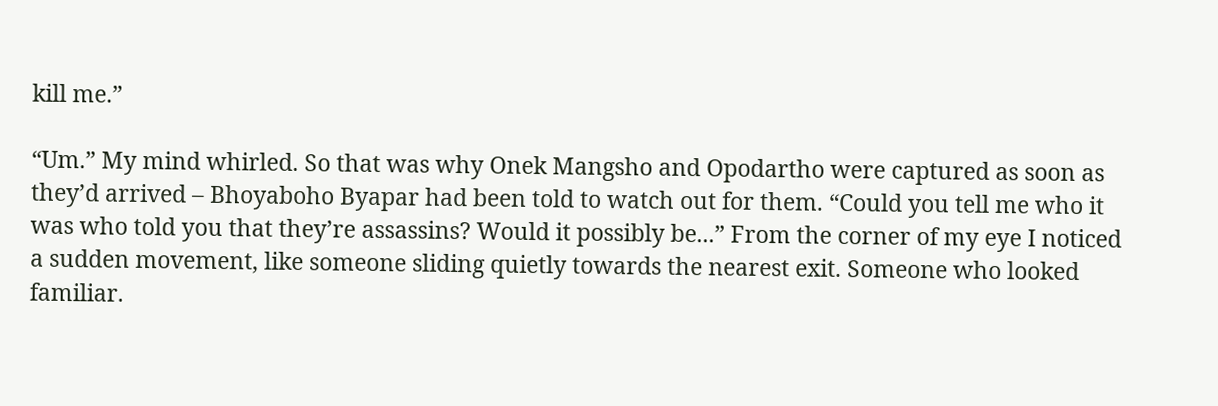kill me.”

“Um.” My mind whirled. So that was why Onek Mangsho and Opodartho were captured as soon as they’d arrived – Bhoyaboho Byapar had been told to watch out for them. “Could you tell me who it was who told you that they’re assassins? Would it possibly be...” From the corner of my eye I noticed a sudden movement, like someone sliding quietly towards the nearest exit. Someone who looked familiar.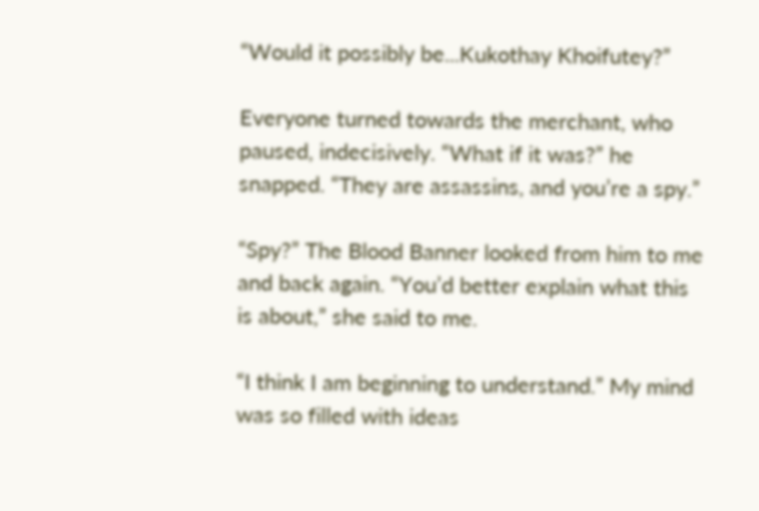“Would it possibly be...Kukothay Khoifutey?”

Everyone turned towards the merchant, who paused, indecisively. “What if it was?” he snapped. “They are assassins, and you’re a spy.”

“Spy?” The Blood Banner looked from him to me and back again. “You’d better explain what this is about,” she said to me.

“I think I am beginning to understand.” My mind was so filled with ideas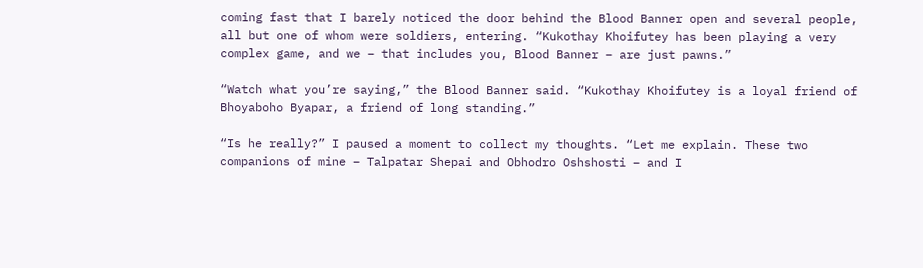coming fast that I barely noticed the door behind the Blood Banner open and several people, all but one of whom were soldiers, entering. “Kukothay Khoifutey has been playing a very complex game, and we – that includes you, Blood Banner – are just pawns.”

“Watch what you’re saying,” the Blood Banner said. “Kukothay Khoifutey is a loyal friend of Bhoyaboho Byapar, a friend of long standing.”

“Is he really?” I paused a moment to collect my thoughts. “Let me explain. These two companions of mine – Talpatar Shepai and Obhodro Oshshosti – and I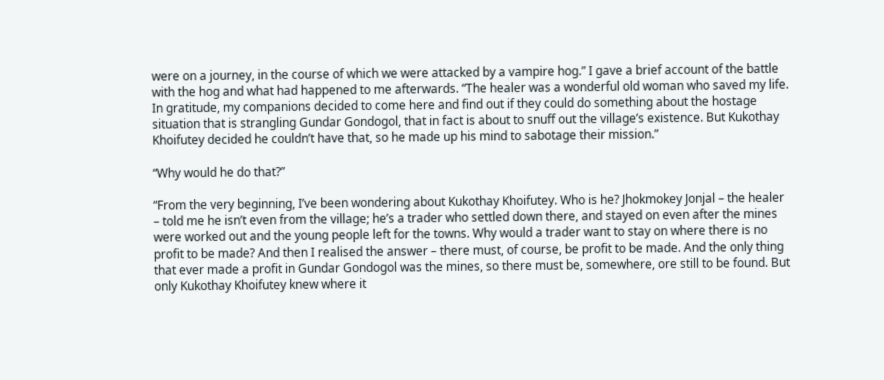were on a journey, in the course of which we were attacked by a vampire hog.” I gave a brief account of the battle with the hog and what had happened to me afterwards. “The healer was a wonderful old woman who saved my life. In gratitude, my companions decided to come here and find out if they could do something about the hostage situation that is strangling Gundar Gondogol, that in fact is about to snuff out the village’s existence. But Kukothay Khoifutey decided he couldn’t have that, so he made up his mind to sabotage their mission.”

“Why would he do that?”

“From the very beginning, I’ve been wondering about Kukothay Khoifutey. Who is he? Jhokmokey Jonjal – the healer – told me he isn’t even from the village; he’s a trader who settled down there, and stayed on even after the mines were worked out and the young people left for the towns. Why would a trader want to stay on where there is no profit to be made? And then I realised the answer – there must, of course, be profit to be made. And the only thing that ever made a profit in Gundar Gondogol was the mines, so there must be, somewhere, ore still to be found. But only Kukothay Khoifutey knew where it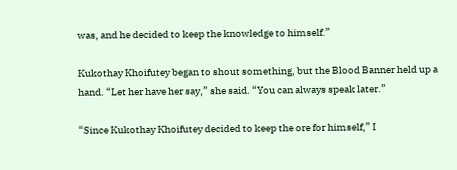was, and he decided to keep the knowledge to himself.”

Kukothay Khoifutey began to shout something, but the Blood Banner held up a hand. “Let her have her say,” she said. “You can always speak later.”

“Since Kukothay Khoifutey decided to keep the ore for himself,” I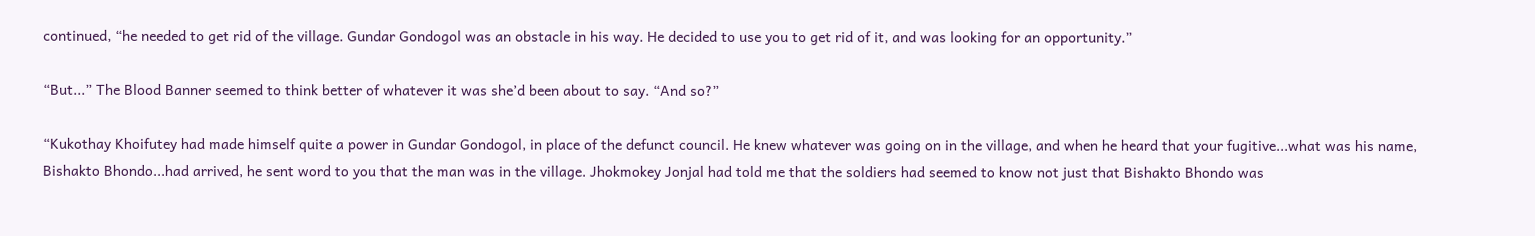continued, “he needed to get rid of the village. Gundar Gondogol was an obstacle in his way. He decided to use you to get rid of it, and was looking for an opportunity.”

“But...” The Blood Banner seemed to think better of whatever it was she’d been about to say. “And so?”

“Kukothay Khoifutey had made himself quite a power in Gundar Gondogol, in place of the defunct council. He knew whatever was going on in the village, and when he heard that your fugitive...what was his name, Bishakto Bhondo...had arrived, he sent word to you that the man was in the village. Jhokmokey Jonjal had told me that the soldiers had seemed to know not just that Bishakto Bhondo was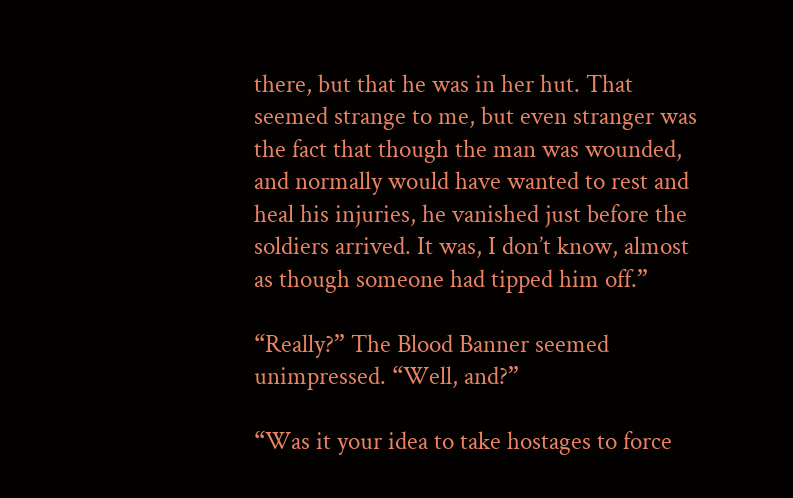there, but that he was in her hut. That seemed strange to me, but even stranger was the fact that though the man was wounded, and normally would have wanted to rest and heal his injuries, he vanished just before the soldiers arrived. It was, I don’t know, almost as though someone had tipped him off.”

“Really?” The Blood Banner seemed unimpressed. “Well, and?”

“Was it your idea to take hostages to force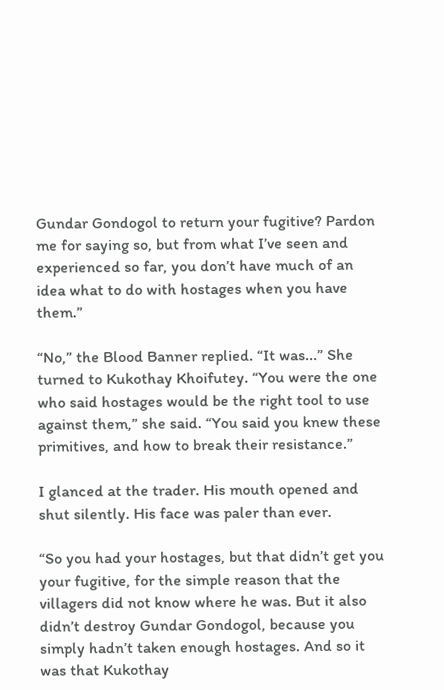Gundar Gondogol to return your fugitive? Pardon me for saying so, but from what I’ve seen and experienced so far, you don’t have much of an idea what to do with hostages when you have them.”

“No,” the Blood Banner replied. “It was...” She turned to Kukothay Khoifutey. “You were the one who said hostages would be the right tool to use against them,” she said. “You said you knew these primitives, and how to break their resistance.”

I glanced at the trader. His mouth opened and shut silently. His face was paler than ever.

“So you had your hostages, but that didn’t get you your fugitive, for the simple reason that the villagers did not know where he was. But it also didn’t destroy Gundar Gondogol, because you simply hadn’t taken enough hostages. And so it was that Kukothay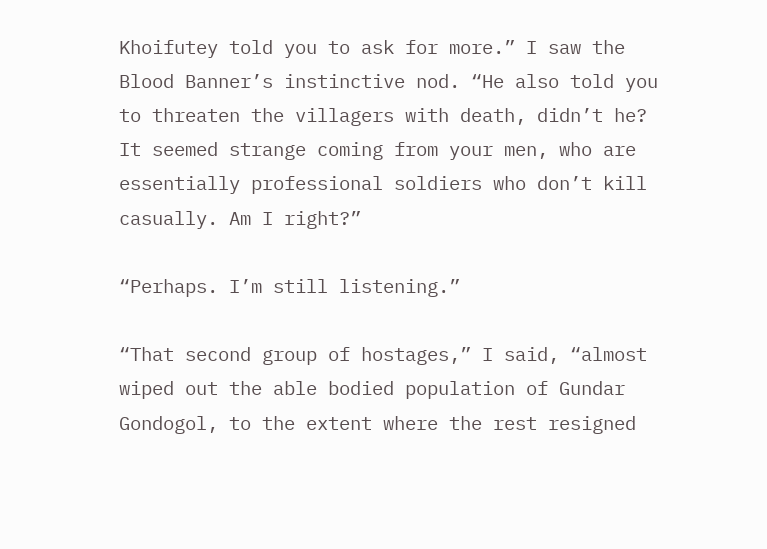Khoifutey told you to ask for more.” I saw the Blood Banner’s instinctive nod. “He also told you to threaten the villagers with death, didn’t he? It seemed strange coming from your men, who are essentially professional soldiers who don’t kill casually. Am I right?”

“Perhaps. I’m still listening.”

“That second group of hostages,” I said, “almost wiped out the able bodied population of Gundar Gondogol, to the extent where the rest resigned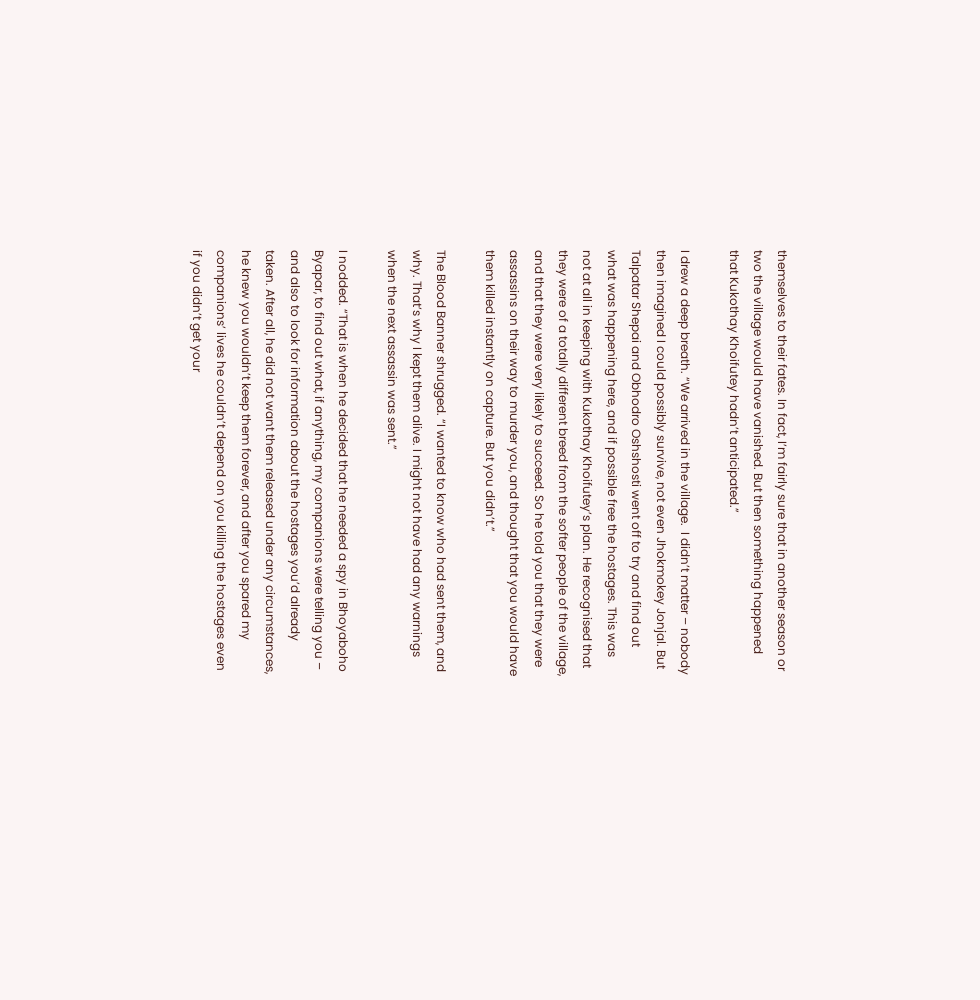themselves to their fates. In fact, I’m fairly sure that in another season or two the village would have vanished. But then something happened that Kukothay Khoifutey hadn’t anticipated.”

I drew a deep breath. “We arrived in the village.  I didn’t matter – nobody then imagined I could possibly survive, not even Jhokmokey Jonjal. But Talpatar Shepai and Obhodro Oshshosti went off to try and find out what was happening here, and if possible free the hostages. This was not at all in keeping with Kukothay Khoifutey’s plan. He recognised that they were of a totally different breed from the softer people of the village, and that they were very likely to succeed. So he told you that they were assassins on their way to murder you, and thought that you would have them killed instantly on capture. But you didn’t.”

The Blood Banner shrugged. “I wanted to know who had sent them, and why. That’s why I kept them alive. I might not have had any warnings when the next assassin was sent.”

I nodded. “That is when he decided that he needed a spy in Bhoyaboho Byapar, to find out what, if anything, my companions were telling you – and also to look for information about the hostages you’d already taken. After all, he did not want them released under any circumstances, he knew you wouldn’t keep them forever, and after you spared my companions’ lives he couldn’t depend on you killing the hostages even if you didn’t get your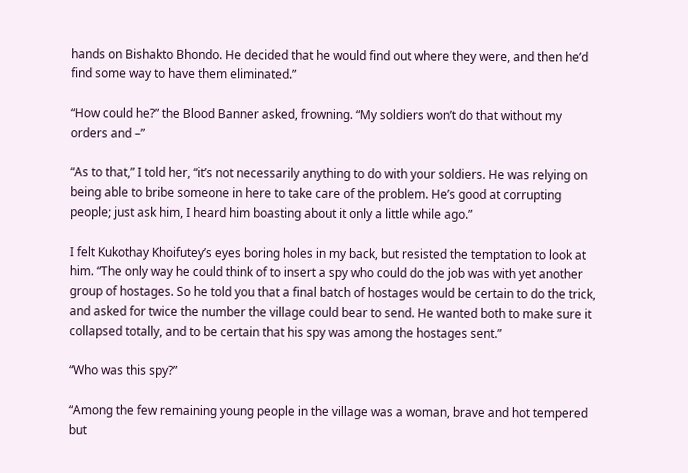hands on Bishakto Bhondo. He decided that he would find out where they were, and then he’d find some way to have them eliminated.”

“How could he?” the Blood Banner asked, frowning. “My soldiers won’t do that without my orders and –”

“As to that,” I told her, “it’s not necessarily anything to do with your soldiers. He was relying on being able to bribe someone in here to take care of the problem. He’s good at corrupting people; just ask him, I heard him boasting about it only a little while ago.”

I felt Kukothay Khoifutey’s eyes boring holes in my back, but resisted the temptation to look at him. “The only way he could think of to insert a spy who could do the job was with yet another group of hostages. So he told you that a final batch of hostages would be certain to do the trick, and asked for twice the number the village could bear to send. He wanted both to make sure it collapsed totally, and to be certain that his spy was among the hostages sent.”

“Who was this spy?”

“Among the few remaining young people in the village was a woman, brave and hot tempered but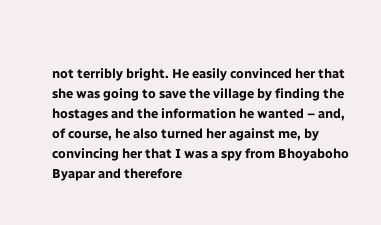not terribly bright. He easily convinced her that she was going to save the village by finding the hostages and the information he wanted – and, of course, he also turned her against me, by convincing her that I was a spy from Bhoyaboho Byapar and therefore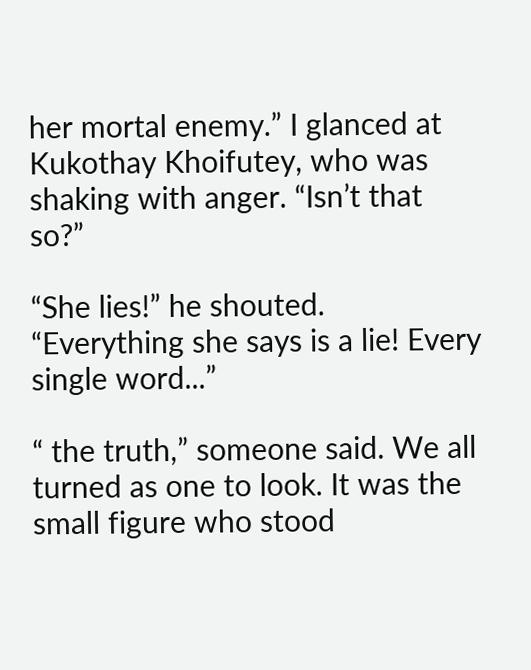her mortal enemy.” I glanced at Kukothay Khoifutey, who was shaking with anger. “Isn’t that so?”

“She lies!” he shouted. “Everything she says is a lie! Every single word...”

“ the truth,” someone said. We all turned as one to look. It was the small figure who stood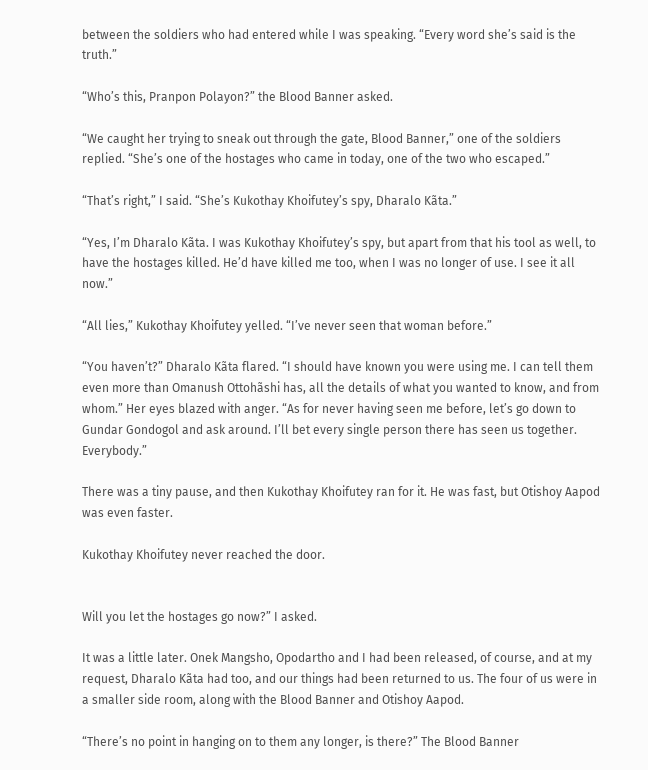between the soldiers who had entered while I was speaking. “Every word she’s said is the truth.”

“Who’s this, Pranpon Polayon?” the Blood Banner asked.

“We caught her trying to sneak out through the gate, Blood Banner,” one of the soldiers replied. “She’s one of the hostages who came in today, one of the two who escaped.”

“That’s right,” I said. “She’s Kukothay Khoifutey’s spy, Dharalo Kãta.”

“Yes, I’m Dharalo Kãta. I was Kukothay Khoifutey’s spy, but apart from that his tool as well, to have the hostages killed. He’d have killed me too, when I was no longer of use. I see it all now.”

“All lies,” Kukothay Khoifutey yelled. “I’ve never seen that woman before.”

“You haven’t?” Dharalo Kãta flared. “I should have known you were using me. I can tell them even more than Omanush Ottohãshi has, all the details of what you wanted to know, and from whom.” Her eyes blazed with anger. “As for never having seen me before, let’s go down to Gundar Gondogol and ask around. I’ll bet every single person there has seen us together. Everybody.”

There was a tiny pause, and then Kukothay Khoifutey ran for it. He was fast, but Otishoy Aapod was even faster.

Kukothay Khoifutey never reached the door.


Will you let the hostages go now?” I asked.

It was a little later. Onek Mangsho, Opodartho and I had been released, of course, and at my request, Dharalo Kãta had too, and our things had been returned to us. The four of us were in a smaller side room, along with the Blood Banner and Otishoy Aapod.

“There’s no point in hanging on to them any longer, is there?” The Blood Banner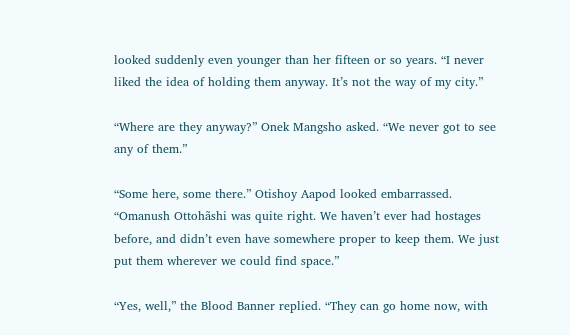looked suddenly even younger than her fifteen or so years. “I never liked the idea of holding them anyway. It’s not the way of my city.”

“Where are they anyway?” Onek Mangsho asked. “We never got to see any of them.”

“Some here, some there.” Otishoy Aapod looked embarrassed. “Omanush Ottohãshi was quite right. We haven’t ever had hostages before, and didn’t even have somewhere proper to keep them. We just put them wherever we could find space.”

“Yes, well,” the Blood Banner replied. “They can go home now, with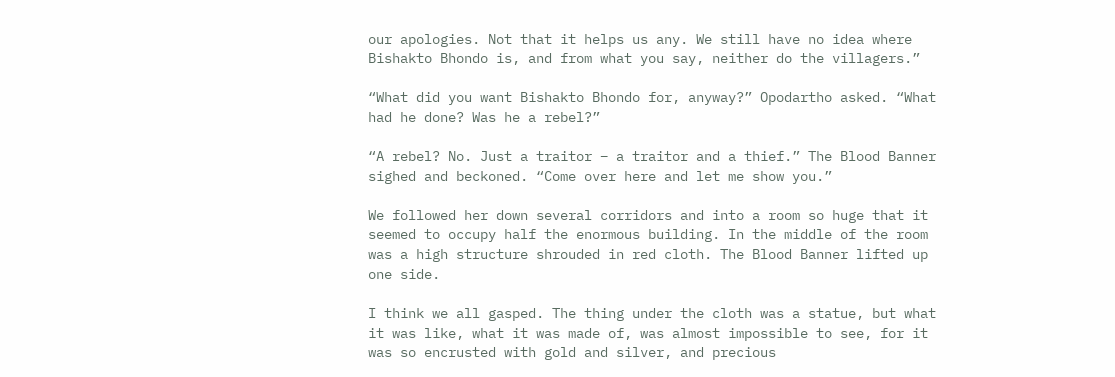our apologies. Not that it helps us any. We still have no idea where Bishakto Bhondo is, and from what you say, neither do the villagers.”

“What did you want Bishakto Bhondo for, anyway?” Opodartho asked. “What had he done? Was he a rebel?”

“A rebel? No. Just a traitor – a traitor and a thief.” The Blood Banner sighed and beckoned. “Come over here and let me show you.”

We followed her down several corridors and into a room so huge that it seemed to occupy half the enormous building. In the middle of the room was a high structure shrouded in red cloth. The Blood Banner lifted up one side.

I think we all gasped. The thing under the cloth was a statue, but what it was like, what it was made of, was almost impossible to see, for it was so encrusted with gold and silver, and precious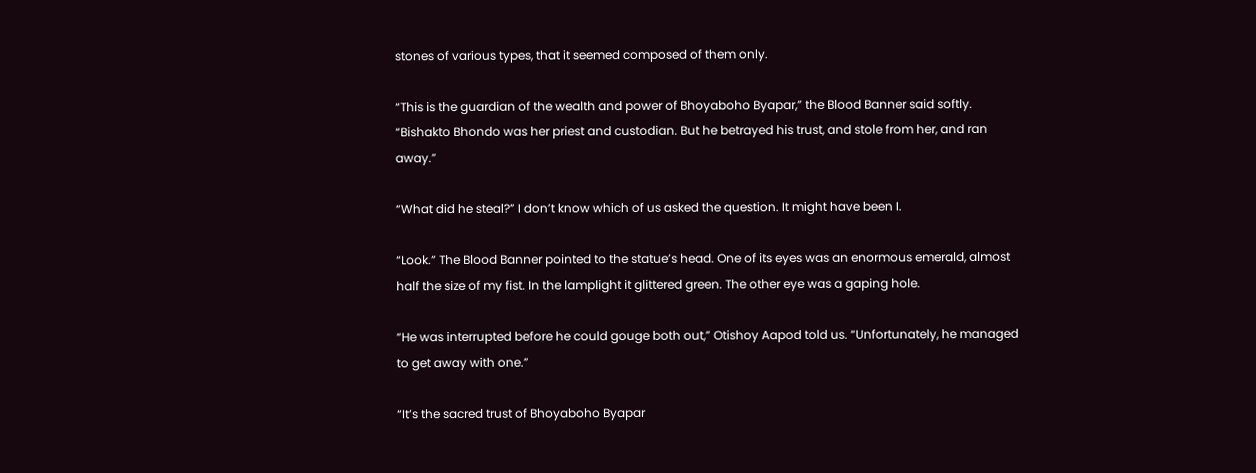stones of various types, that it seemed composed of them only.

“This is the guardian of the wealth and power of Bhoyaboho Byapar,” the Blood Banner said softly. “Bishakto Bhondo was her priest and custodian. But he betrayed his trust, and stole from her, and ran away.”

“What did he steal?” I don’t know which of us asked the question. It might have been I.

“Look.” The Blood Banner pointed to the statue’s head. One of its eyes was an enormous emerald, almost half the size of my fist. In the lamplight it glittered green. The other eye was a gaping hole.

“He was interrupted before he could gouge both out,” Otishoy Aapod told us. “Unfortunately, he managed to get away with one.”

“It’s the sacred trust of Bhoyaboho Byapar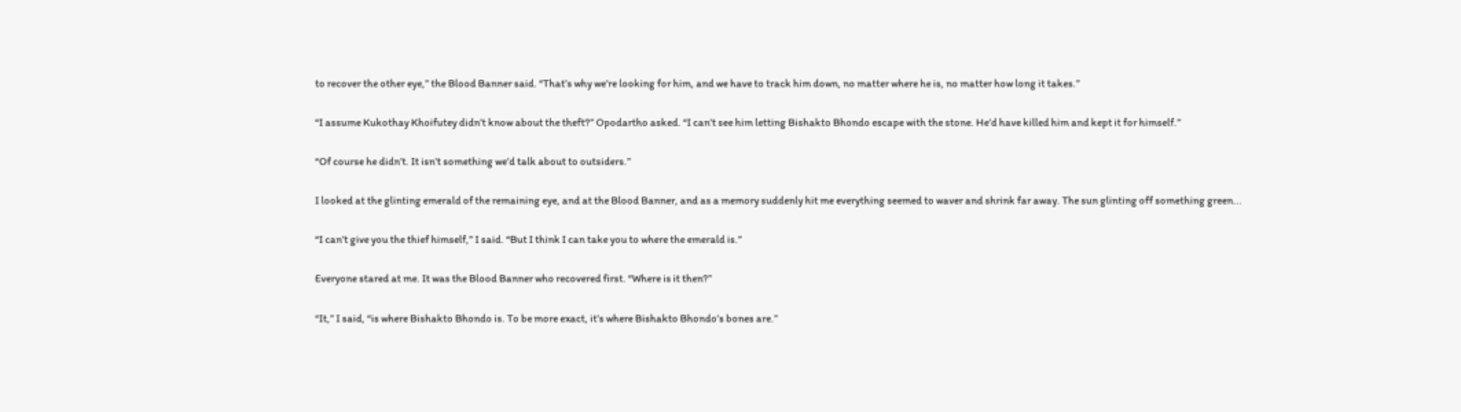to recover the other eye,” the Blood Banner said. “That’s why we’re looking for him, and we have to track him down, no matter where he is, no matter how long it takes.”

“I assume Kukothay Khoifutey didn’t know about the theft?” Opodartho asked. “I can’t see him letting Bishakto Bhondo escape with the stone. He’d have killed him and kept it for himself.”

“Of course he didn’t. It isn’t something we’d talk about to outsiders.”

I looked at the glinting emerald of the remaining eye, and at the Blood Banner, and as a memory suddenly hit me everything seemed to waver and shrink far away. The sun glinting off something green...

“I can’t give you the thief himself,” I said. “But I think I can take you to where the emerald is.”

Everyone stared at me. It was the Blood Banner who recovered first. “Where is it then?”

“It,” I said, “is where Bishakto Bhondo is. To be more exact, it’s where Bishakto Bhondo’s bones are.”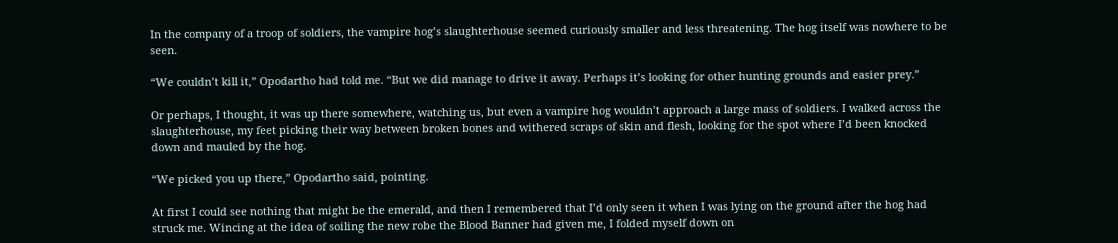In the company of a troop of soldiers, the vampire hog’s slaughterhouse seemed curiously smaller and less threatening. The hog itself was nowhere to be seen.

“We couldn’t kill it,” Opodartho had told me. “But we did manage to drive it away. Perhaps it’s looking for other hunting grounds and easier prey.”

Or perhaps, I thought, it was up there somewhere, watching us, but even a vampire hog wouldn’t approach a large mass of soldiers. I walked across the slaughterhouse, my feet picking their way between broken bones and withered scraps of skin and flesh, looking for the spot where I’d been knocked down and mauled by the hog.

“We picked you up there,” Opodartho said, pointing.

At first I could see nothing that might be the emerald, and then I remembered that I’d only seen it when I was lying on the ground after the hog had struck me. Wincing at the idea of soiling the new robe the Blood Banner had given me, I folded myself down on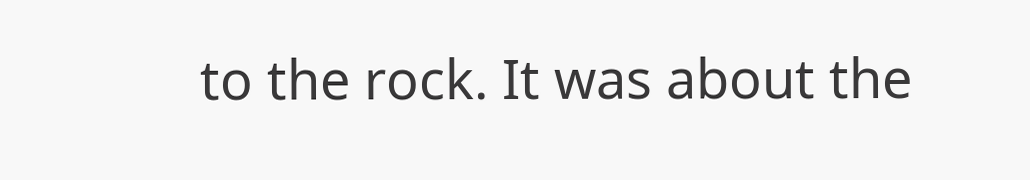to the rock. It was about the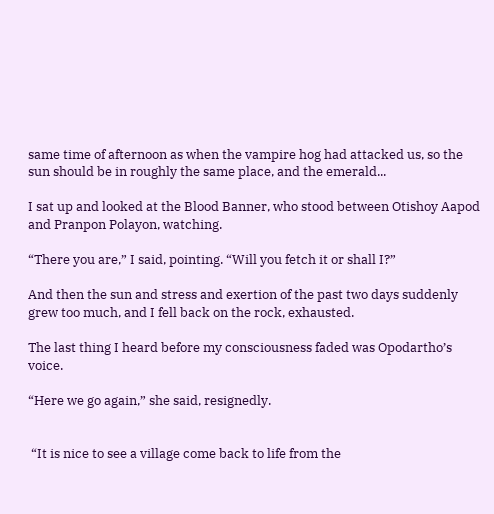same time of afternoon as when the vampire hog had attacked us, so the sun should be in roughly the same place, and the emerald...

I sat up and looked at the Blood Banner, who stood between Otishoy Aapod and Pranpon Polayon, watching.

“There you are,” I said, pointing. “Will you fetch it or shall I?”

And then the sun and stress and exertion of the past two days suddenly grew too much, and I fell back on the rock, exhausted.

The last thing I heard before my consciousness faded was Opodartho’s voice.

“Here we go again,” she said, resignedly.


 “It is nice to see a village come back to life from the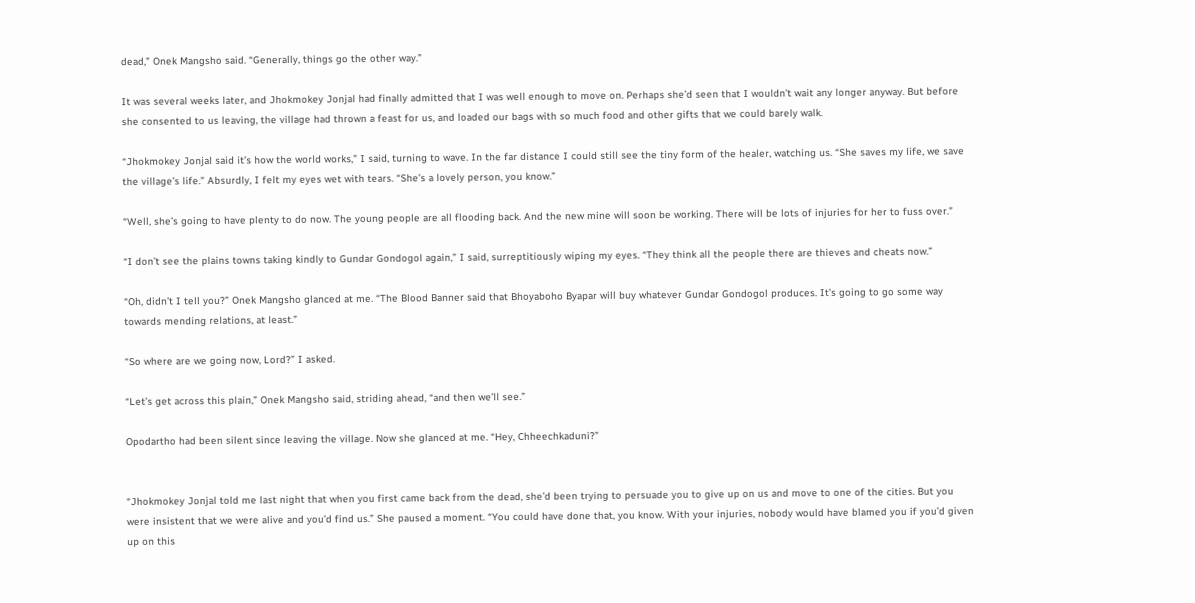dead,” Onek Mangsho said. “Generally, things go the other way.”

It was several weeks later, and Jhokmokey Jonjal had finally admitted that I was well enough to move on. Perhaps she’d seen that I wouldn’t wait any longer anyway. But before she consented to us leaving, the village had thrown a feast for us, and loaded our bags with so much food and other gifts that we could barely walk.

“Jhokmokey Jonjal said it’s how the world works,” I said, turning to wave. In the far distance I could still see the tiny form of the healer, watching us. “She saves my life, we save the village’s life.” Absurdly, I felt my eyes wet with tears. “She’s a lovely person, you know.”

“Well, she’s going to have plenty to do now. The young people are all flooding back. And the new mine will soon be working. There will be lots of injuries for her to fuss over.”

“I don’t see the plains towns taking kindly to Gundar Gondogol again,” I said, surreptitiously wiping my eyes. “They think all the people there are thieves and cheats now.”

“Oh, didn’t I tell you?” Onek Mangsho glanced at me. “The Blood Banner said that Bhoyaboho Byapar will buy whatever Gundar Gondogol produces. It’s going to go some way towards mending relations, at least.”

“So where are we going now, Lord?” I asked.

“Let’s get across this plain,” Onek Mangsho said, striding ahead, “and then we’ll see.”

Opodartho had been silent since leaving the village. Now she glanced at me. “Hey, Chheechkaduni?”


“Jhokmokey Jonjal told me last night that when you first came back from the dead, she’d been trying to persuade you to give up on us and move to one of the cities. But you were insistent that we were alive and you’d find us.” She paused a moment. “You could have done that, you know. With your injuries, nobody would have blamed you if you’d given up on this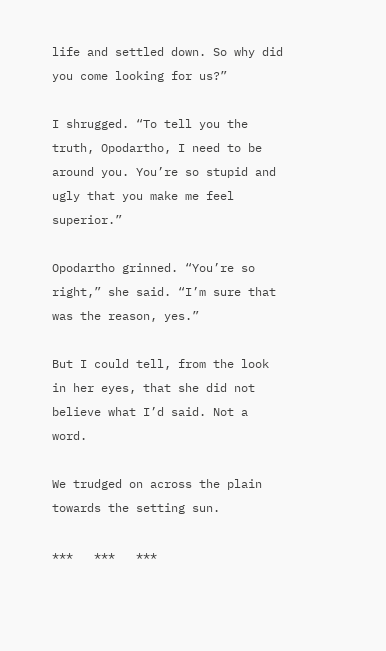life and settled down. So why did you come looking for us?”

I shrugged. “To tell you the truth, Opodartho, I need to be around you. You’re so stupid and ugly that you make me feel superior.”

Opodartho grinned. “You’re so right,” she said. “I’m sure that was the reason, yes.”

But I could tell, from the look in her eyes, that she did not believe what I’d said. Not a word.

We trudged on across the plain towards the setting sun.

***   ***   ***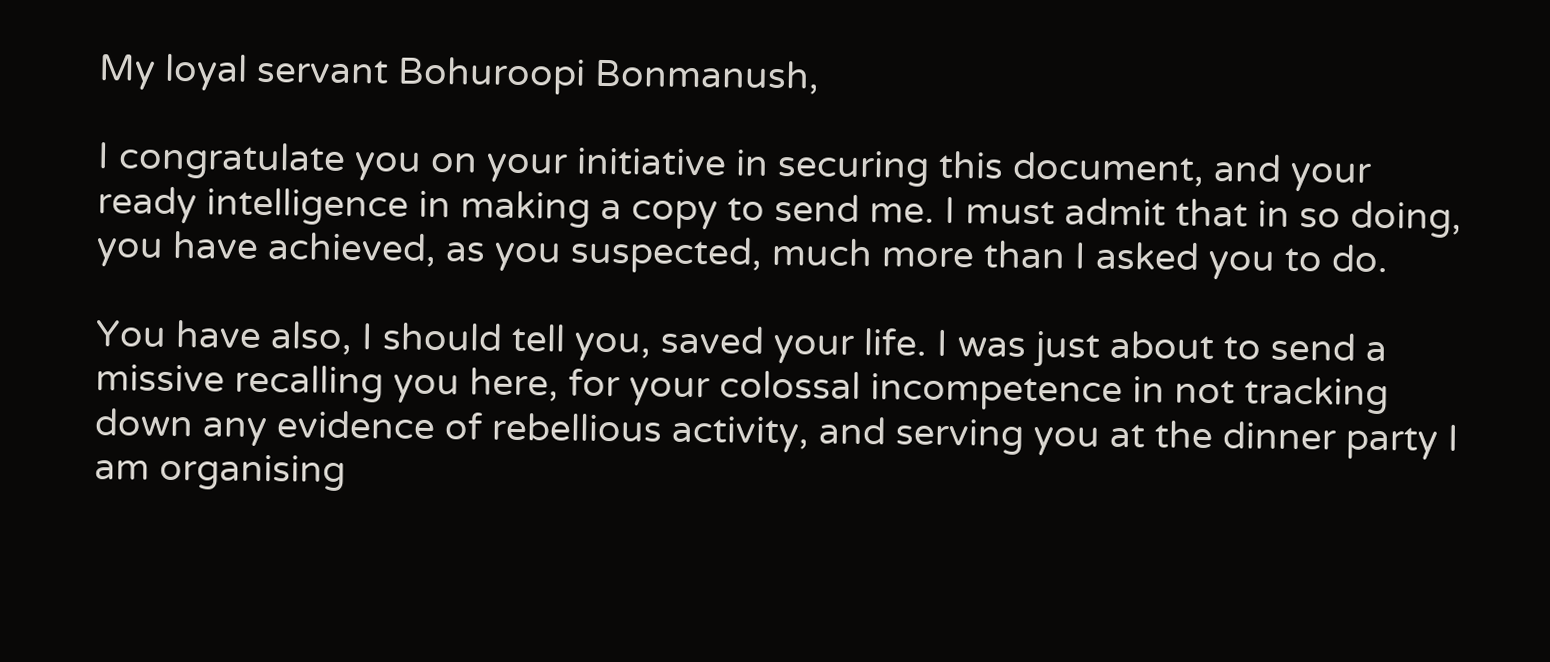My loyal servant Bohuroopi Bonmanush,

I congratulate you on your initiative in securing this document, and your ready intelligence in making a copy to send me. I must admit that in so doing, you have achieved, as you suspected, much more than I asked you to do.

You have also, I should tell you, saved your life. I was just about to send a missive recalling you here, for your colossal incompetence in not tracking down any evidence of rebellious activity, and serving you at the dinner party I am organising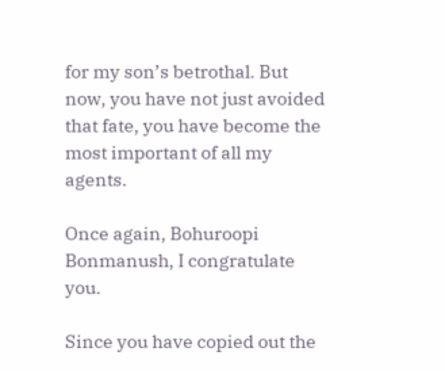for my son’s betrothal. But now, you have not just avoided that fate, you have become the most important of all my agents.

Once again, Bohuroopi Bonmanush, I congratulate you.

Since you have copied out the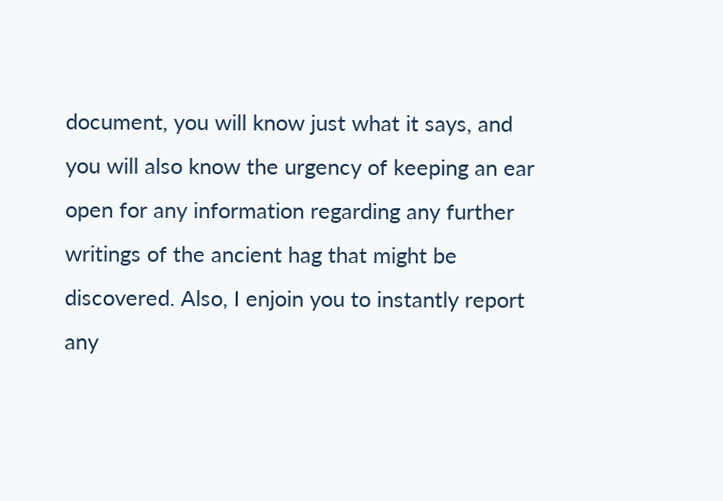document, you will know just what it says, and you will also know the urgency of keeping an ear open for any information regarding any further writings of the ancient hag that might be discovered. Also, I enjoin you to instantly report any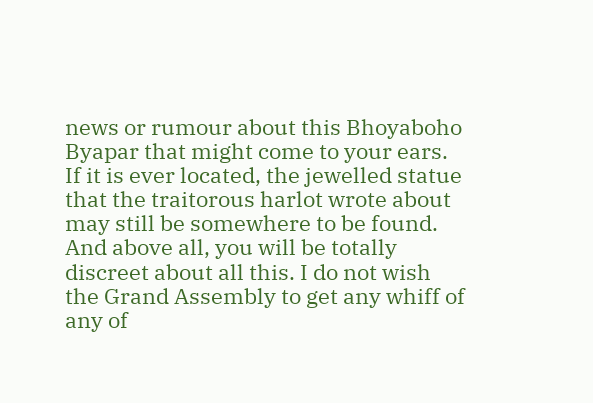news or rumour about this Bhoyaboho Byapar that might come to your ears. If it is ever located, the jewelled statue that the traitorous harlot wrote about may still be somewhere to be found. And above all, you will be totally discreet about all this. I do not wish the Grand Assembly to get any whiff of any of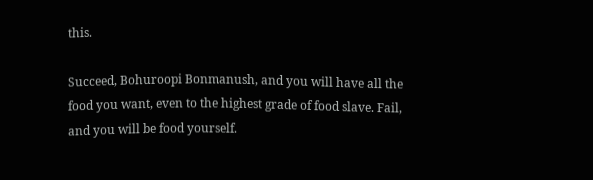this.

Succeed, Bohuroopi Bonmanush, and you will have all the food you want, even to the highest grade of food slave. Fail, and you will be food yourself.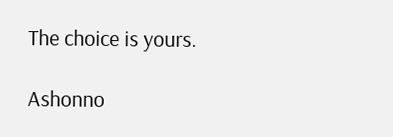The choice is yours.

Ashonno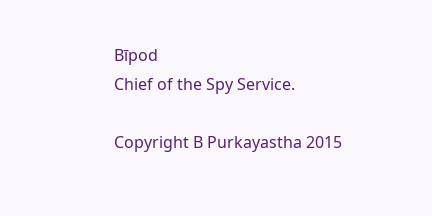Bīpod
Chief of the Spy Service.

Copyright B Purkayastha 2015